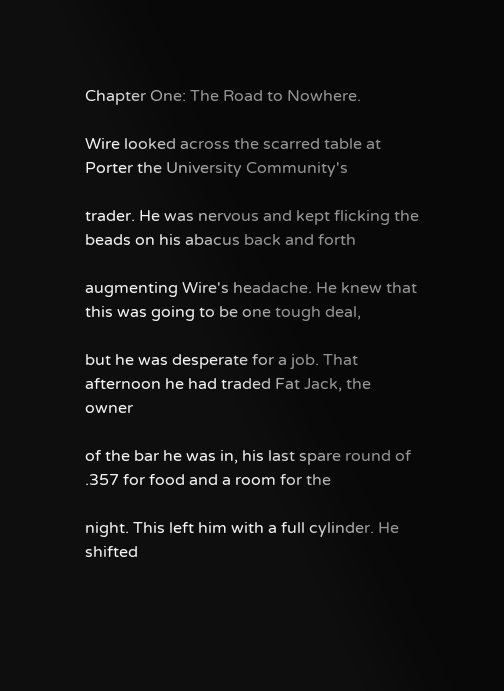Chapter One: The Road to Nowhere.

Wire looked across the scarred table at Porter the University Community's

trader. He was nervous and kept flicking the beads on his abacus back and forth

augmenting Wire's headache. He knew that this was going to be one tough deal,

but he was desperate for a job. That afternoon he had traded Fat Jack, the owner

of the bar he was in, his last spare round of .357 for food and a room for the

night. This left him with a full cylinder. He shifted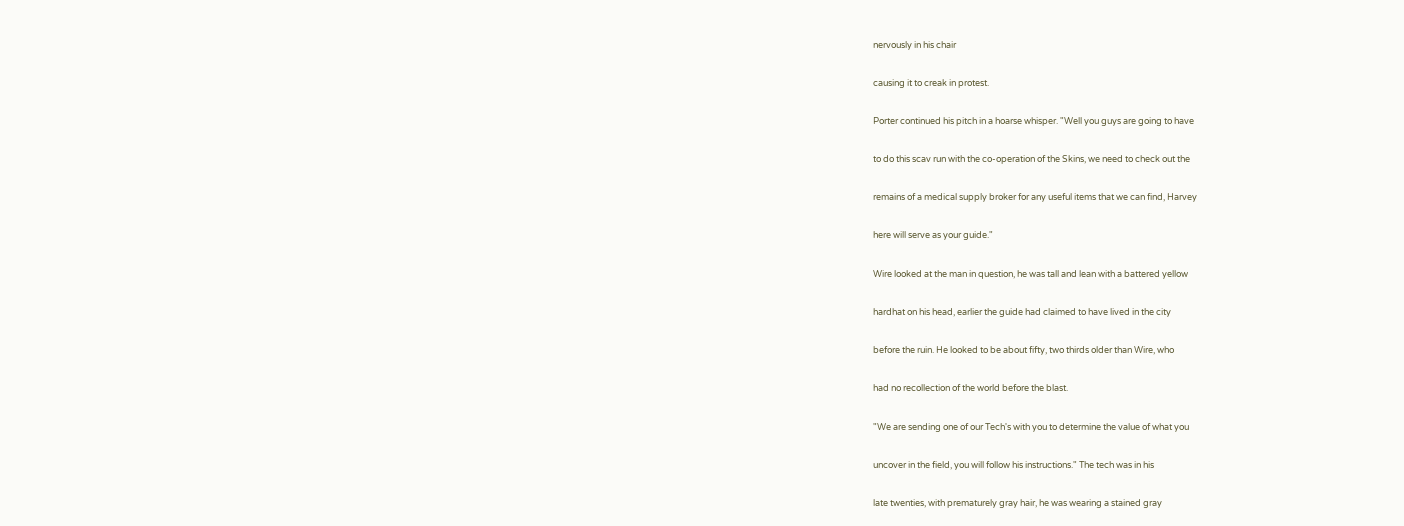nervously in his chair

causing it to creak in protest.

Porter continued his pitch in a hoarse whisper. "Well you guys are going to have

to do this scav run with the co-operation of the Skins, we need to check out the

remains of a medical supply broker for any useful items that we can find, Harvey

here will serve as your guide."

Wire looked at the man in question, he was tall and lean with a battered yellow

hardhat on his head, earlier the guide had claimed to have lived in the city

before the ruin. He looked to be about fifty, two thirds older than Wire, who

had no recollection of the world before the blast.

"We are sending one of our Tech's with you to determine the value of what you

uncover in the field, you will follow his instructions." The tech was in his

late twenties, with prematurely gray hair, he was wearing a stained gray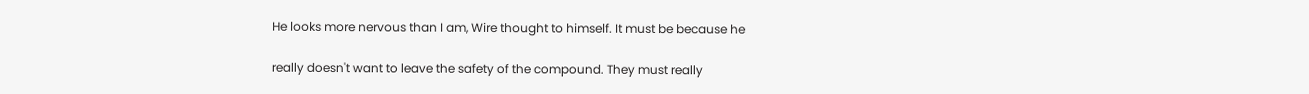He looks more nervous than I am, Wire thought to himself. It must be because he

really doesn't want to leave the safety of the compound. They must really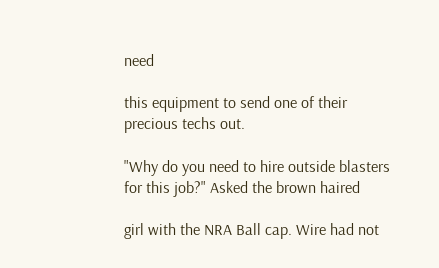need

this equipment to send one of their precious techs out.

"Why do you need to hire outside blasters for this job?" Asked the brown haired

girl with the NRA Ball cap. Wire had not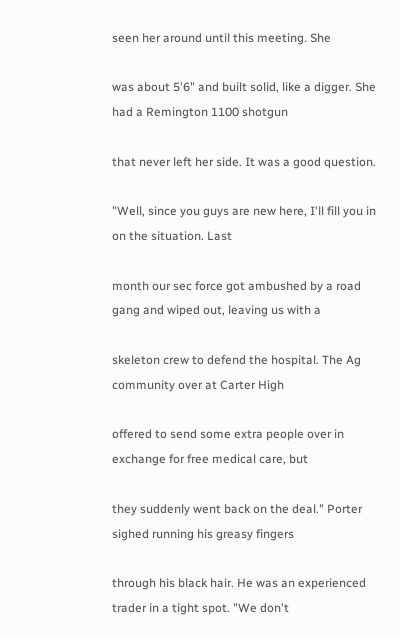seen her around until this meeting. She

was about 5'6" and built solid, like a digger. She had a Remington 1100 shotgun

that never left her side. It was a good question.

"Well, since you guys are new here, I'll fill you in on the situation. Last

month our sec force got ambushed by a road gang and wiped out, leaving us with a

skeleton crew to defend the hospital. The Ag community over at Carter High

offered to send some extra people over in exchange for free medical care, but

they suddenly went back on the deal." Porter sighed running his greasy fingers

through his black hair. He was an experienced trader in a tight spot. "We don't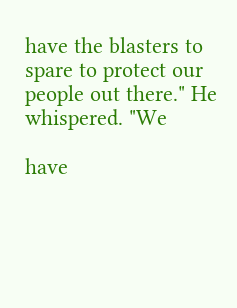have the blasters to spare to protect our people out there." He whispered. "We

have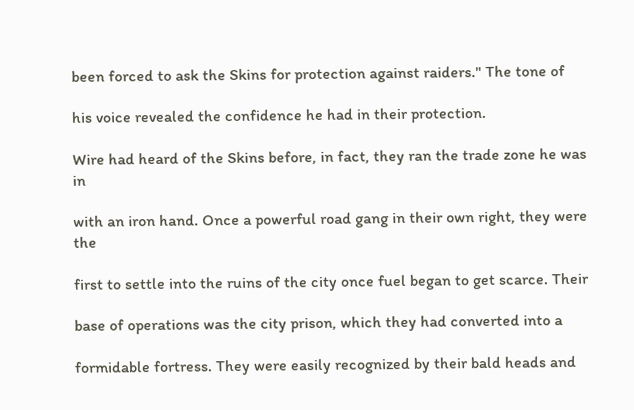been forced to ask the Skins for protection against raiders." The tone of

his voice revealed the confidence he had in their protection.

Wire had heard of the Skins before, in fact, they ran the trade zone he was in

with an iron hand. Once a powerful road gang in their own right, they were the

first to settle into the ruins of the city once fuel began to get scarce. Their

base of operations was the city prison, which they had converted into a

formidable fortress. They were easily recognized by their bald heads and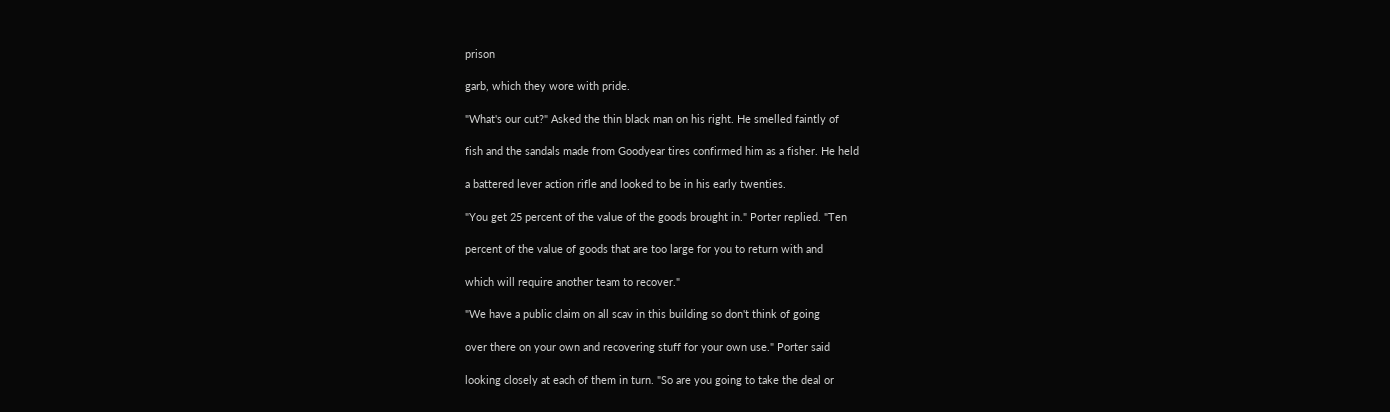prison

garb, which they wore with pride.

"What's our cut?" Asked the thin black man on his right. He smelled faintly of

fish and the sandals made from Goodyear tires confirmed him as a fisher. He held

a battered lever action rifle and looked to be in his early twenties.

"You get 25 percent of the value of the goods brought in." Porter replied. "Ten

percent of the value of goods that are too large for you to return with and

which will require another team to recover."

"We have a public claim on all scav in this building so don't think of going

over there on your own and recovering stuff for your own use." Porter said

looking closely at each of them in turn. "So are you going to take the deal or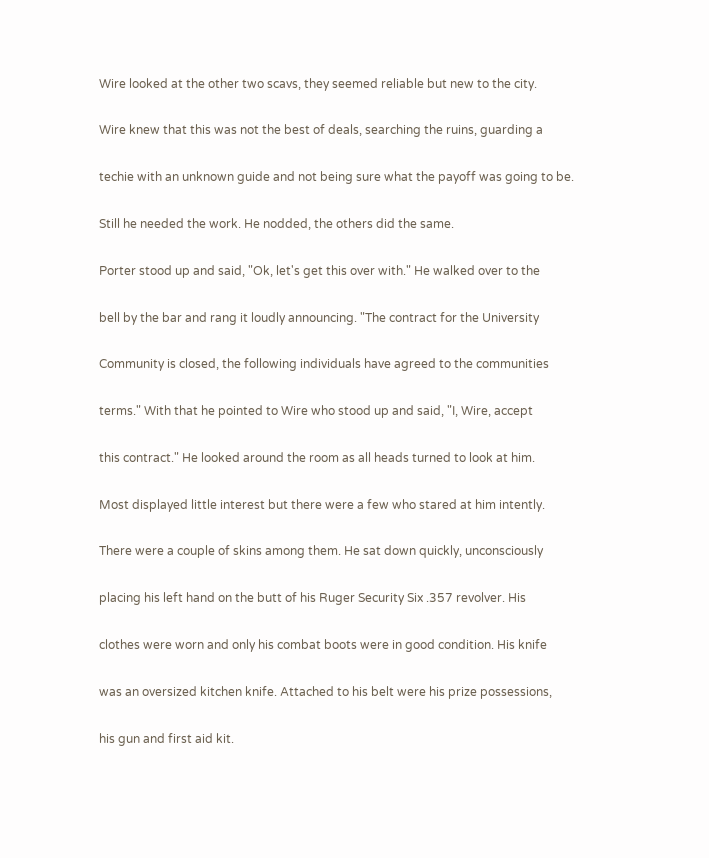Wire looked at the other two scavs, they seemed reliable but new to the city.

Wire knew that this was not the best of deals, searching the ruins, guarding a

techie with an unknown guide and not being sure what the payoff was going to be.

Still he needed the work. He nodded, the others did the same.

Porter stood up and said, "Ok, let's get this over with." He walked over to the

bell by the bar and rang it loudly announcing. "The contract for the University

Community is closed, the following individuals have agreed to the communities

terms." With that he pointed to Wire who stood up and said, "I, Wire, accept

this contract." He looked around the room as all heads turned to look at him.

Most displayed little interest but there were a few who stared at him intently.

There were a couple of skins among them. He sat down quickly, unconsciously

placing his left hand on the butt of his Ruger Security Six .357 revolver. His

clothes were worn and only his combat boots were in good condition. His knife

was an oversized kitchen knife. Attached to his belt were his prize possessions,

his gun and first aid kit.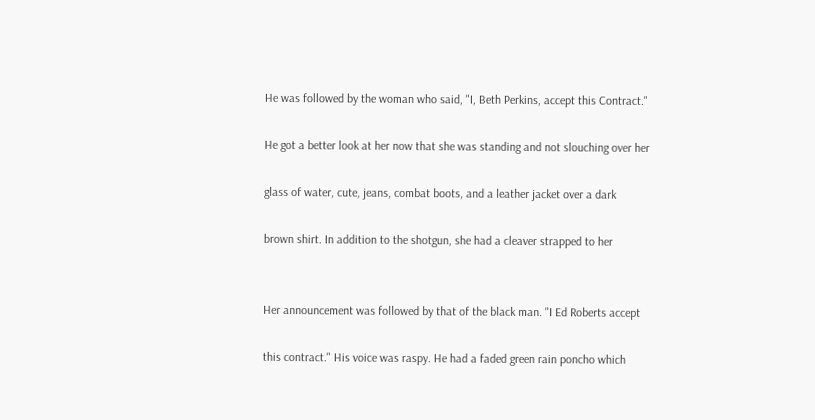He was followed by the woman who said, "I, Beth Perkins, accept this Contract."

He got a better look at her now that she was standing and not slouching over her

glass of water, cute, jeans, combat boots, and a leather jacket over a dark

brown shirt. In addition to the shotgun, she had a cleaver strapped to her


Her announcement was followed by that of the black man. "I Ed Roberts accept

this contract." His voice was raspy. He had a faded green rain poncho which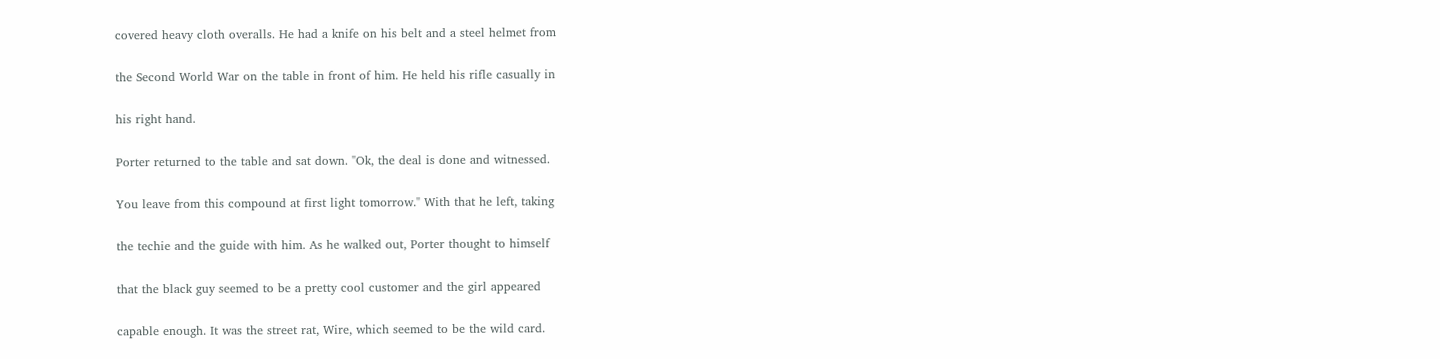covered heavy cloth overalls. He had a knife on his belt and a steel helmet from

the Second World War on the table in front of him. He held his rifle casually in

his right hand.

Porter returned to the table and sat down. "Ok, the deal is done and witnessed.

You leave from this compound at first light tomorrow." With that he left, taking

the techie and the guide with him. As he walked out, Porter thought to himself

that the black guy seemed to be a pretty cool customer and the girl appeared

capable enough. It was the street rat, Wire, which seemed to be the wild card.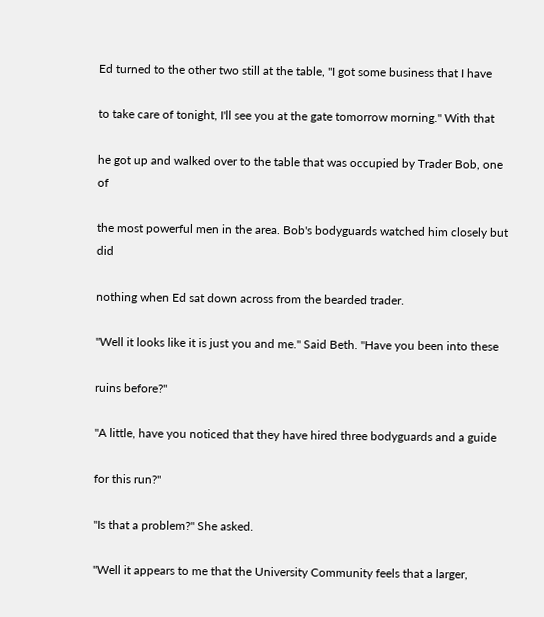Ed turned to the other two still at the table, "I got some business that I have

to take care of tonight, I'll see you at the gate tomorrow morning." With that

he got up and walked over to the table that was occupied by Trader Bob, one of

the most powerful men in the area. Bob's bodyguards watched him closely but did

nothing when Ed sat down across from the bearded trader.

"Well it looks like it is just you and me." Said Beth. "Have you been into these

ruins before?"

"A little, have you noticed that they have hired three bodyguards and a guide

for this run?"

"Is that a problem?" She asked.

"Well it appears to me that the University Community feels that a larger,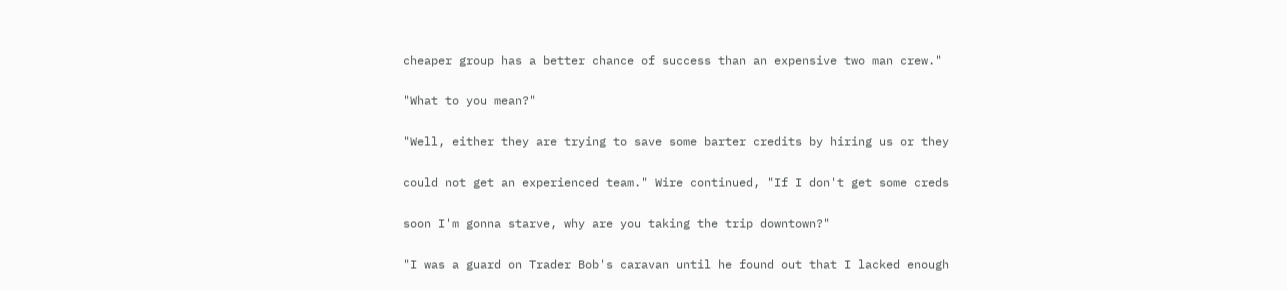cheaper group has a better chance of success than an expensive two man crew."

"What to you mean?"

"Well, either they are trying to save some barter credits by hiring us or they

could not get an experienced team." Wire continued, "If I don't get some creds

soon I'm gonna starve, why are you taking the trip downtown?"

"I was a guard on Trader Bob's caravan until he found out that I lacked enough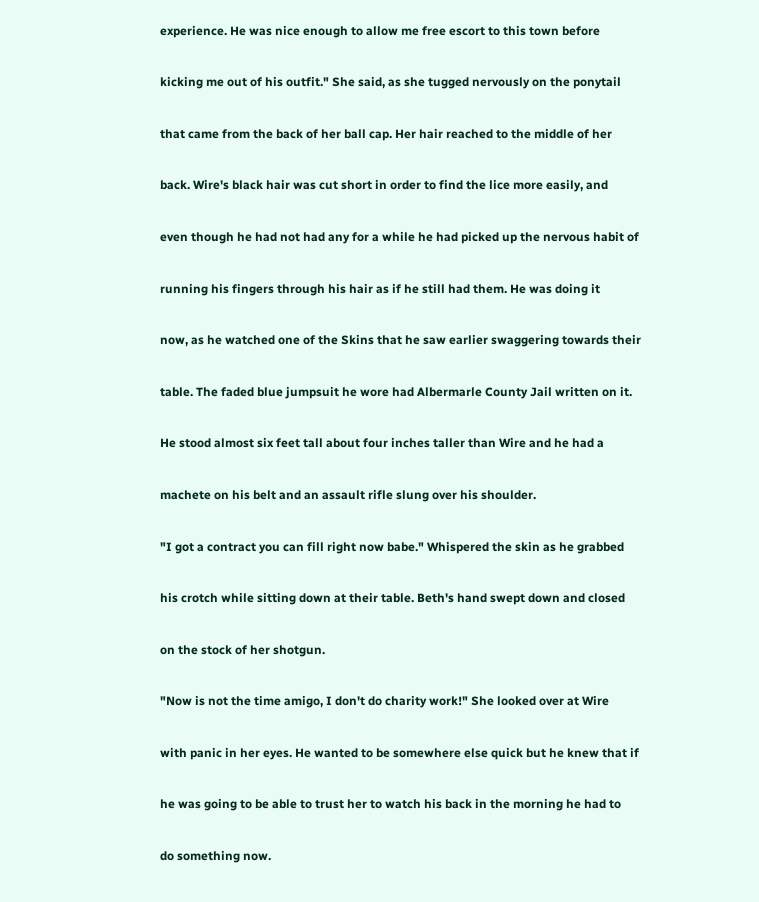experience. He was nice enough to allow me free escort to this town before

kicking me out of his outfit." She said, as she tugged nervously on the ponytail

that came from the back of her ball cap. Her hair reached to the middle of her

back. Wire's black hair was cut short in order to find the lice more easily, and

even though he had not had any for a while he had picked up the nervous habit of

running his fingers through his hair as if he still had them. He was doing it

now, as he watched one of the Skins that he saw earlier swaggering towards their

table. The faded blue jumpsuit he wore had Albermarle County Jail written on it.

He stood almost six feet tall about four inches taller than Wire and he had a

machete on his belt and an assault rifle slung over his shoulder.

"I got a contract you can fill right now babe." Whispered the skin as he grabbed

his crotch while sitting down at their table. Beth's hand swept down and closed

on the stock of her shotgun.

"Now is not the time amigo, I don't do charity work!" She looked over at Wire

with panic in her eyes. He wanted to be somewhere else quick but he knew that if

he was going to be able to trust her to watch his back in the morning he had to

do something now.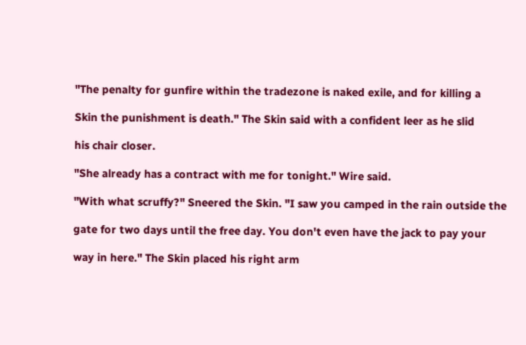"The penalty for gunfire within the tradezone is naked exile, and for killing a

Skin the punishment is death." The Skin said with a confident leer as he slid

his chair closer.

"She already has a contract with me for tonight." Wire said.

"With what scruffy?" Sneered the Skin. "I saw you camped in the rain outside the

gate for two days until the free day. You don't even have the jack to pay your

way in here." The Skin placed his right arm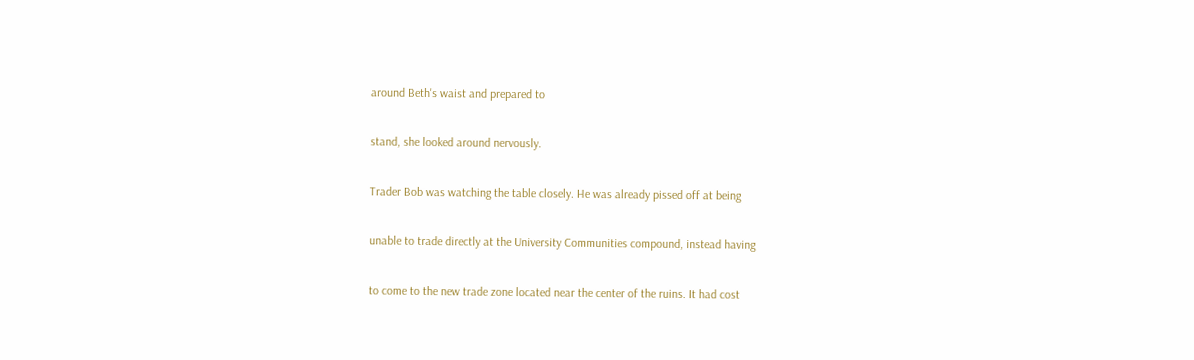around Beth's waist and prepared to

stand, she looked around nervously.

Trader Bob was watching the table closely. He was already pissed off at being

unable to trade directly at the University Communities compound, instead having

to come to the new trade zone located near the center of the ruins. It had cost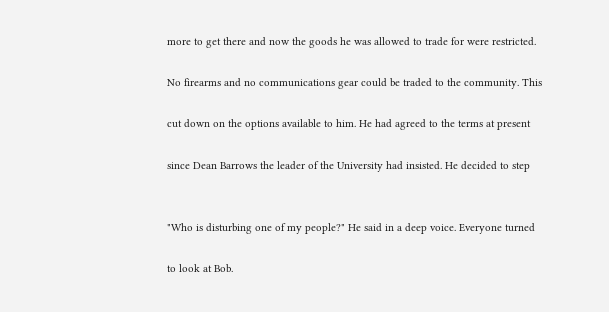more to get there and now the goods he was allowed to trade for were restricted.

No firearms and no communications gear could be traded to the community. This

cut down on the options available to him. He had agreed to the terms at present

since Dean Barrows the leader of the University had insisted. He decided to step


"Who is disturbing one of my people?" He said in a deep voice. Everyone turned

to look at Bob.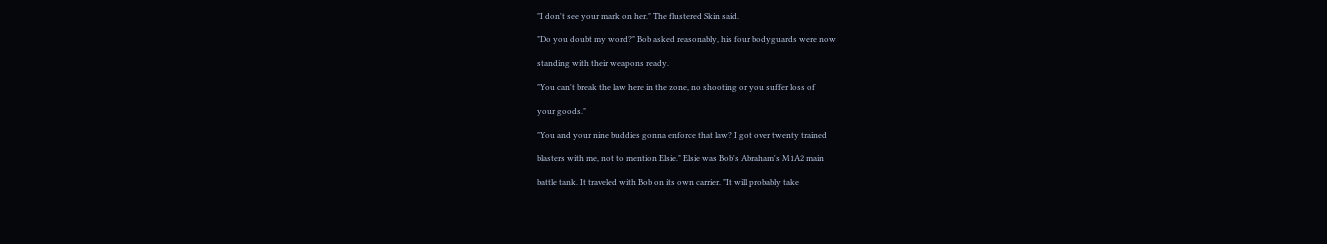"I don't see your mark on her." The flustered Skin said.

"Do you doubt my word?" Bob asked reasonably, his four bodyguards were now

standing with their weapons ready.

"You can't break the law here in the zone, no shooting or you suffer loss of

your goods."

"You and your nine buddies gonna enforce that law? I got over twenty trained

blasters with me, not to mention Elsie." Elsie was Bob's Abraham's M1A2 main

battle tank. It traveled with Bob on its own carrier. "It will probably take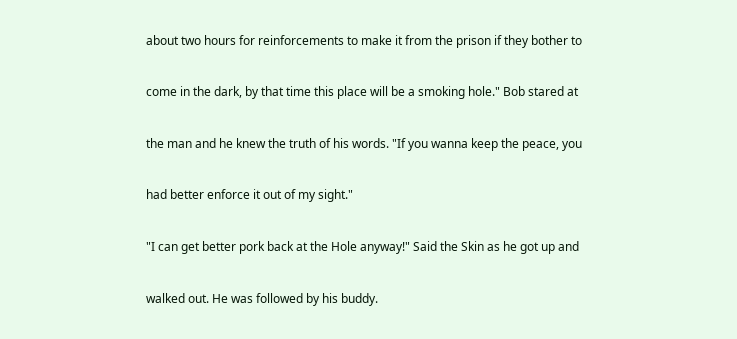about two hours for reinforcements to make it from the prison if they bother to

come in the dark, by that time this place will be a smoking hole." Bob stared at

the man and he knew the truth of his words. "If you wanna keep the peace, you

had better enforce it out of my sight."

"I can get better pork back at the Hole anyway!" Said the Skin as he got up and

walked out. He was followed by his buddy.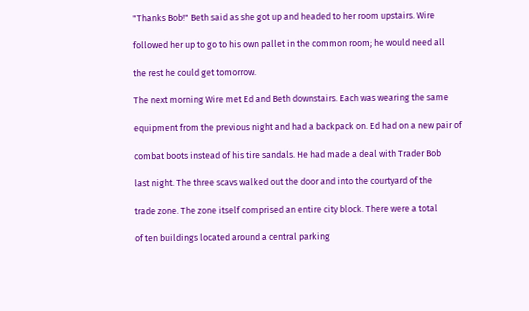"Thanks Bob!" Beth said as she got up and headed to her room upstairs. Wire

followed her up to go to his own pallet in the common room; he would need all

the rest he could get tomorrow.

The next morning Wire met Ed and Beth downstairs. Each was wearing the same

equipment from the previous night and had a backpack on. Ed had on a new pair of

combat boots instead of his tire sandals. He had made a deal with Trader Bob

last night. The three scavs walked out the door and into the courtyard of the

trade zone. The zone itself comprised an entire city block. There were a total

of ten buildings located around a central parking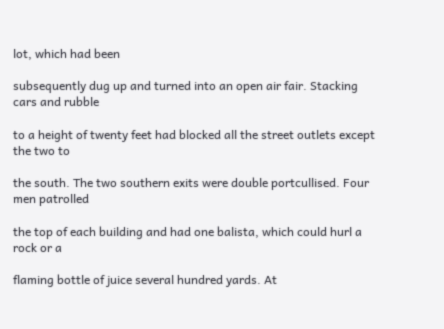lot, which had been

subsequently dug up and turned into an open air fair. Stacking cars and rubble

to a height of twenty feet had blocked all the street outlets except the two to

the south. The two southern exits were double portcullised. Four men patrolled

the top of each building and had one balista, which could hurl a rock or a

flaming bottle of juice several hundred yards. At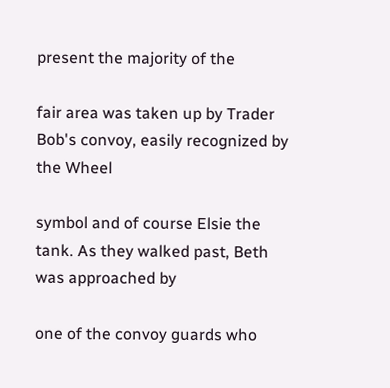present the majority of the

fair area was taken up by Trader Bob's convoy, easily recognized by the Wheel

symbol and of course Elsie the tank. As they walked past, Beth was approached by

one of the convoy guards who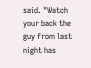said. "Watch your back the guy from last night has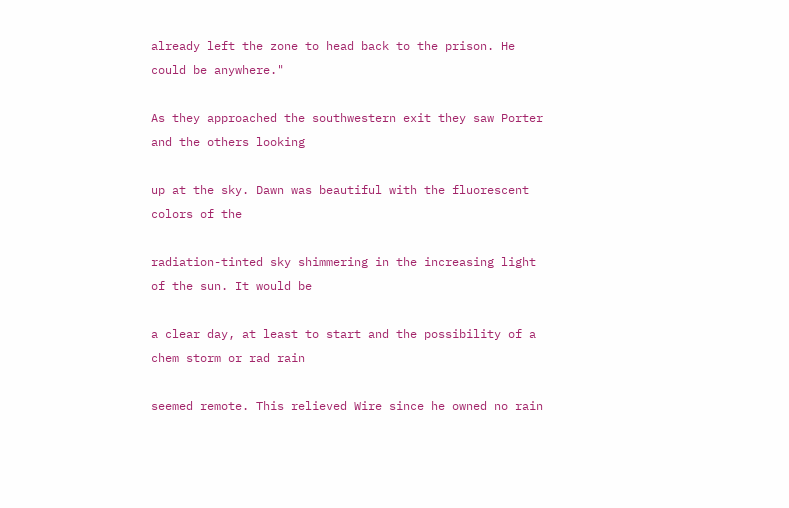already left the zone to head back to the prison. He could be anywhere."

As they approached the southwestern exit they saw Porter and the others looking

up at the sky. Dawn was beautiful with the fluorescent colors of the

radiation-tinted sky shimmering in the increasing light of the sun. It would be

a clear day, at least to start and the possibility of a chem storm or rad rain

seemed remote. This relieved Wire since he owned no rain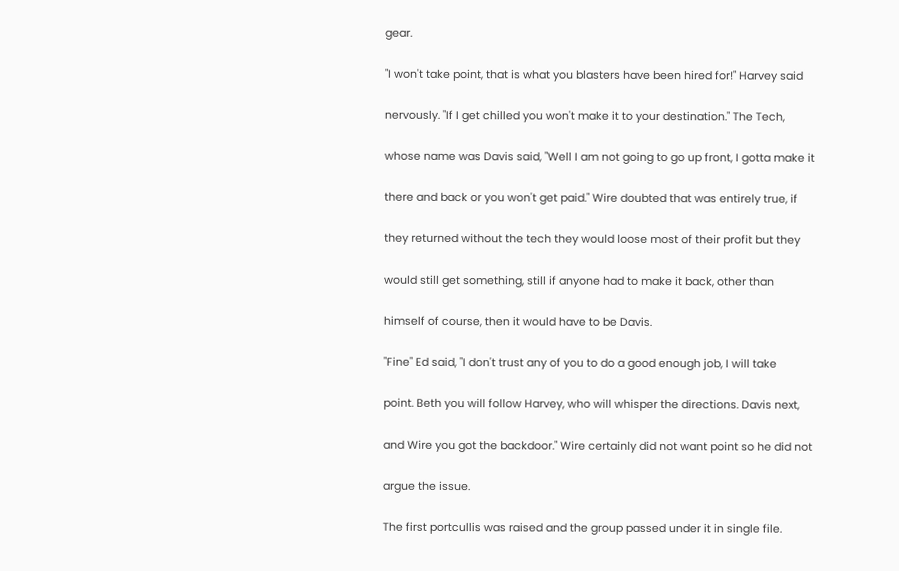gear.

"I won't take point, that is what you blasters have been hired for!" Harvey said

nervously. "If I get chilled you won't make it to your destination." The Tech,

whose name was Davis said, "Well I am not going to go up front, I gotta make it

there and back or you won't get paid." Wire doubted that was entirely true, if

they returned without the tech they would loose most of their profit but they

would still get something, still if anyone had to make it back, other than

himself of course, then it would have to be Davis.

"Fine" Ed said, "I don't trust any of you to do a good enough job, I will take

point. Beth you will follow Harvey, who will whisper the directions. Davis next,

and Wire you got the backdoor." Wire certainly did not want point so he did not

argue the issue.

The first portcullis was raised and the group passed under it in single file.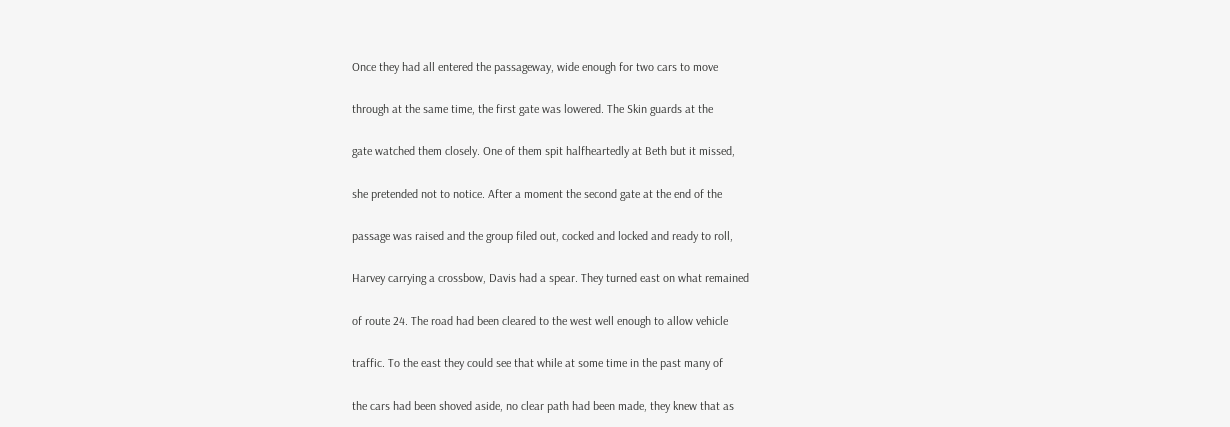Once they had all entered the passageway, wide enough for two cars to move

through at the same time, the first gate was lowered. The Skin guards at the

gate watched them closely. One of them spit halfheartedly at Beth but it missed,

she pretended not to notice. After a moment the second gate at the end of the

passage was raised and the group filed out, cocked and locked and ready to roll,

Harvey carrying a crossbow, Davis had a spear. They turned east on what remained

of route 24. The road had been cleared to the west well enough to allow vehicle

traffic. To the east they could see that while at some time in the past many of

the cars had been shoved aside, no clear path had been made, they knew that as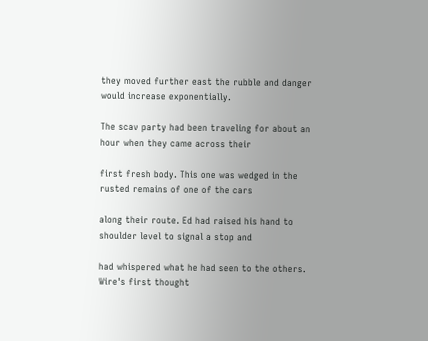they moved further east the rubble and danger would increase exponentially.

The scav party had been traveling for about an hour when they came across their

first fresh body. This one was wedged in the rusted remains of one of the cars

along their route. Ed had raised his hand to shoulder level to signal a stop and

had whispered what he had seen to the others. Wire's first thought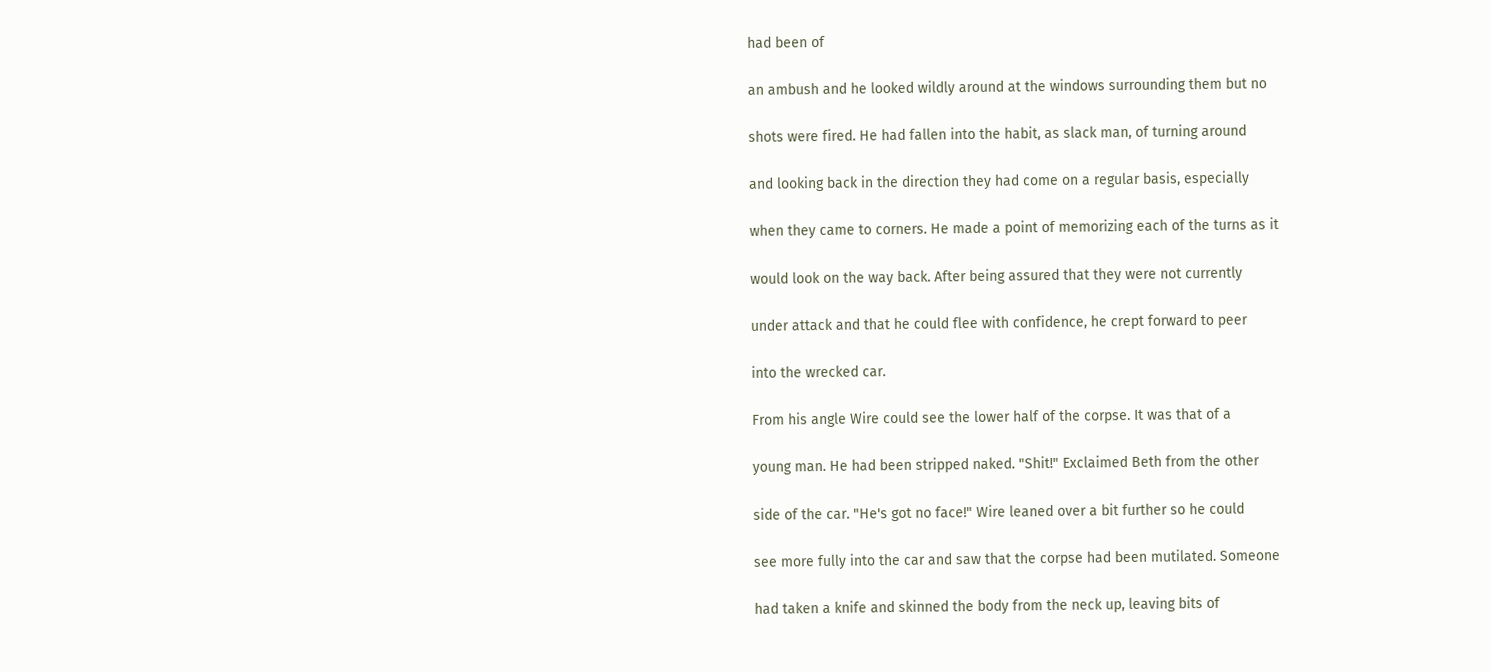had been of

an ambush and he looked wildly around at the windows surrounding them but no

shots were fired. He had fallen into the habit, as slack man, of turning around

and looking back in the direction they had come on a regular basis, especially

when they came to corners. He made a point of memorizing each of the turns as it

would look on the way back. After being assured that they were not currently

under attack and that he could flee with confidence, he crept forward to peer

into the wrecked car.

From his angle Wire could see the lower half of the corpse. It was that of a

young man. He had been stripped naked. "Shit!" Exclaimed Beth from the other

side of the car. "He's got no face!" Wire leaned over a bit further so he could

see more fully into the car and saw that the corpse had been mutilated. Someone

had taken a knife and skinned the body from the neck up, leaving bits of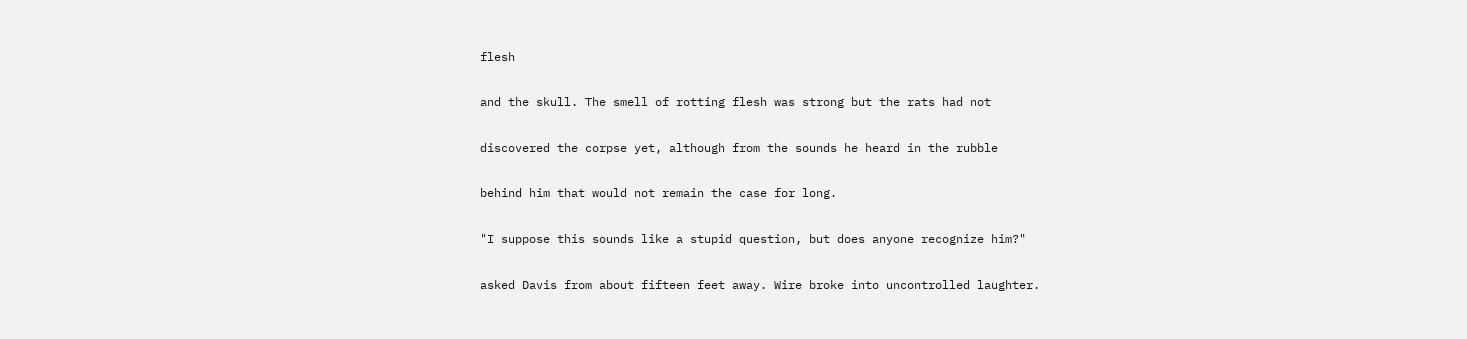flesh

and the skull. The smell of rotting flesh was strong but the rats had not

discovered the corpse yet, although from the sounds he heard in the rubble

behind him that would not remain the case for long.

"I suppose this sounds like a stupid question, but does anyone recognize him?"

asked Davis from about fifteen feet away. Wire broke into uncontrolled laughter.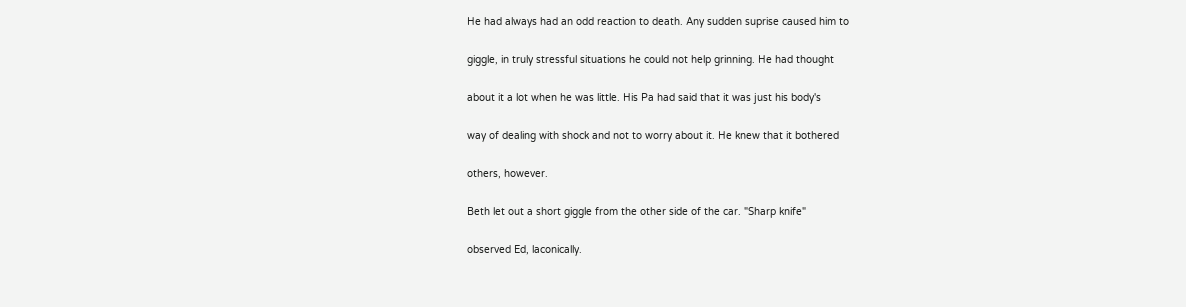He had always had an odd reaction to death. Any sudden suprise caused him to

giggle, in truly stressful situations he could not help grinning. He had thought

about it a lot when he was little. His Pa had said that it was just his body's

way of dealing with shock and not to worry about it. He knew that it bothered

others, however.

Beth let out a short giggle from the other side of the car. "Sharp knife"

observed Ed, laconically.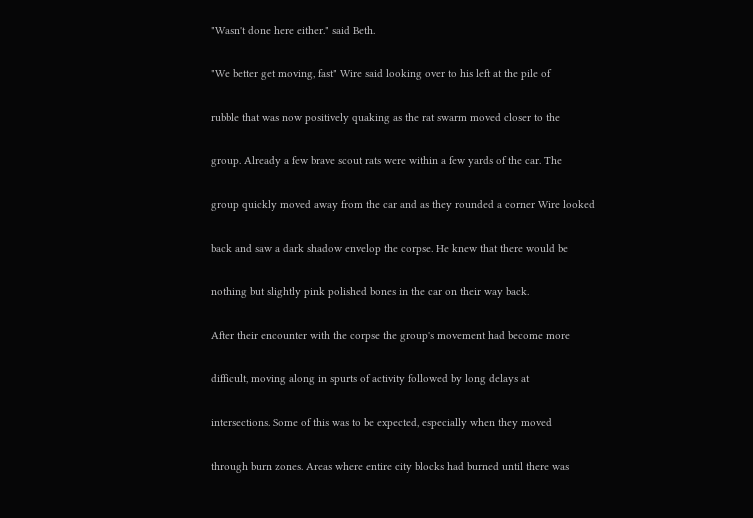"Wasn't done here either." said Beth.

"We better get moving, fast" Wire said looking over to his left at the pile of

rubble that was now positively quaking as the rat swarm moved closer to the

group. Already a few brave scout rats were within a few yards of the car. The

group quickly moved away from the car and as they rounded a corner Wire looked

back and saw a dark shadow envelop the corpse. He knew that there would be

nothing but slightly pink polished bones in the car on their way back.

After their encounter with the corpse the group's movement had become more

difficult, moving along in spurts of activity followed by long delays at

intersections. Some of this was to be expected, especially when they moved

through burn zones. Areas where entire city blocks had burned until there was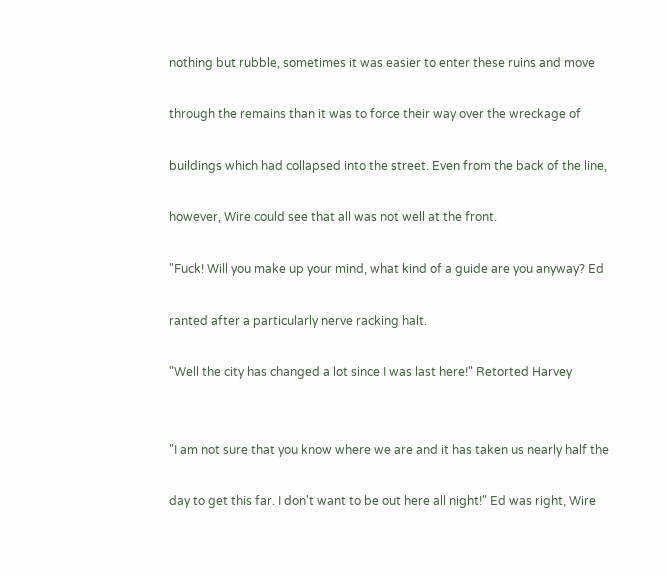nothing but rubble, sometimes it was easier to enter these ruins and move

through the remains than it was to force their way over the wreckage of

buildings which had collapsed into the street. Even from the back of the line,

however, Wire could see that all was not well at the front.

"Fuck! Will you make up your mind, what kind of a guide are you anyway? Ed

ranted after a particularly nerve racking halt.

"Well the city has changed a lot since I was last here!" Retorted Harvey


"I am not sure that you know where we are and it has taken us nearly half the

day to get this far. I don't want to be out here all night!" Ed was right, Wire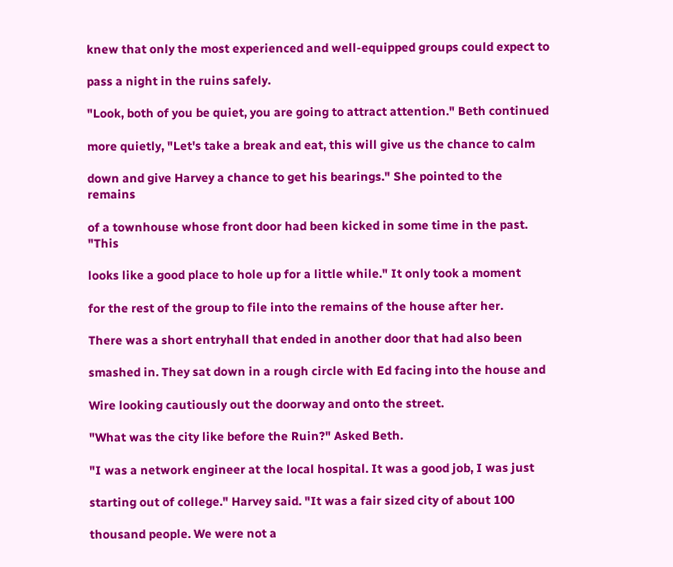knew that only the most experienced and well-equipped groups could expect to

pass a night in the ruins safely.

"Look, both of you be quiet, you are going to attract attention." Beth continued

more quietly, "Let's take a break and eat, this will give us the chance to calm

down and give Harvey a chance to get his bearings." She pointed to the remains

of a townhouse whose front door had been kicked in some time in the past. "This

looks like a good place to hole up for a little while." It only took a moment

for the rest of the group to file into the remains of the house after her.

There was a short entryhall that ended in another door that had also been

smashed in. They sat down in a rough circle with Ed facing into the house and

Wire looking cautiously out the doorway and onto the street.

"What was the city like before the Ruin?" Asked Beth.

"I was a network engineer at the local hospital. It was a good job, I was just

starting out of college." Harvey said. "It was a fair sized city of about 100

thousand people. We were not a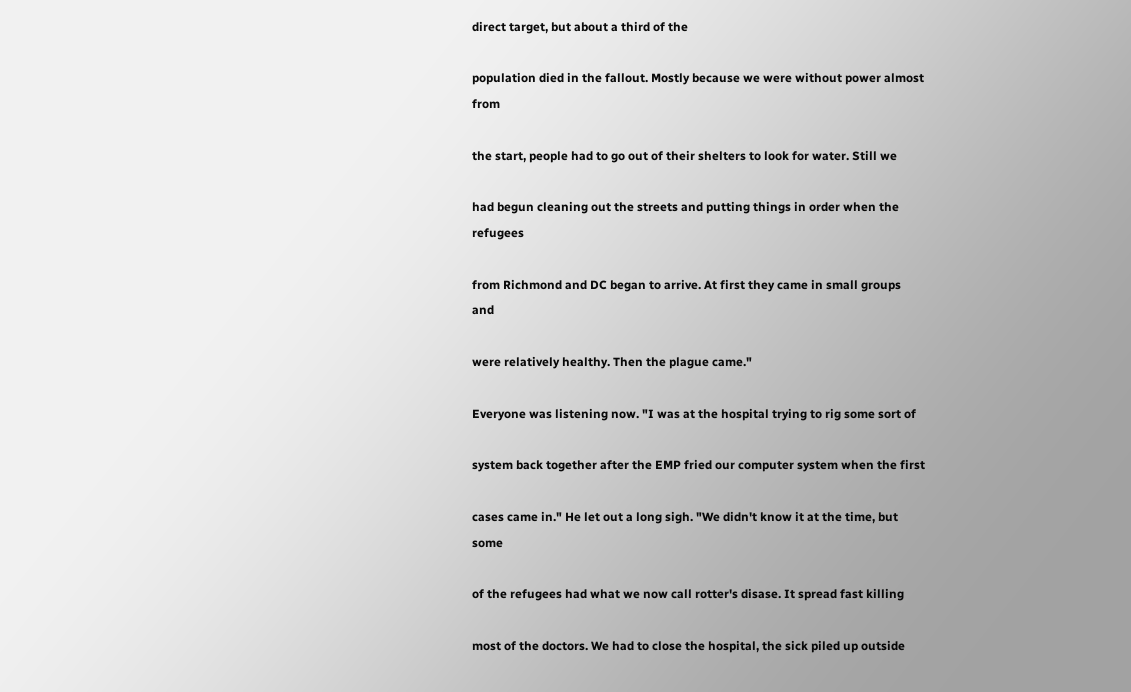direct target, but about a third of the

population died in the fallout. Mostly because we were without power almost from

the start, people had to go out of their shelters to look for water. Still we

had begun cleaning out the streets and putting things in order when the refugees

from Richmond and DC began to arrive. At first they came in small groups and

were relatively healthy. Then the plague came."

Everyone was listening now. "I was at the hospital trying to rig some sort of

system back together after the EMP fried our computer system when the first

cases came in." He let out a long sigh. "We didn't know it at the time, but some

of the refugees had what we now call rotter's disase. It spread fast killing

most of the doctors. We had to close the hospital, the sick piled up outside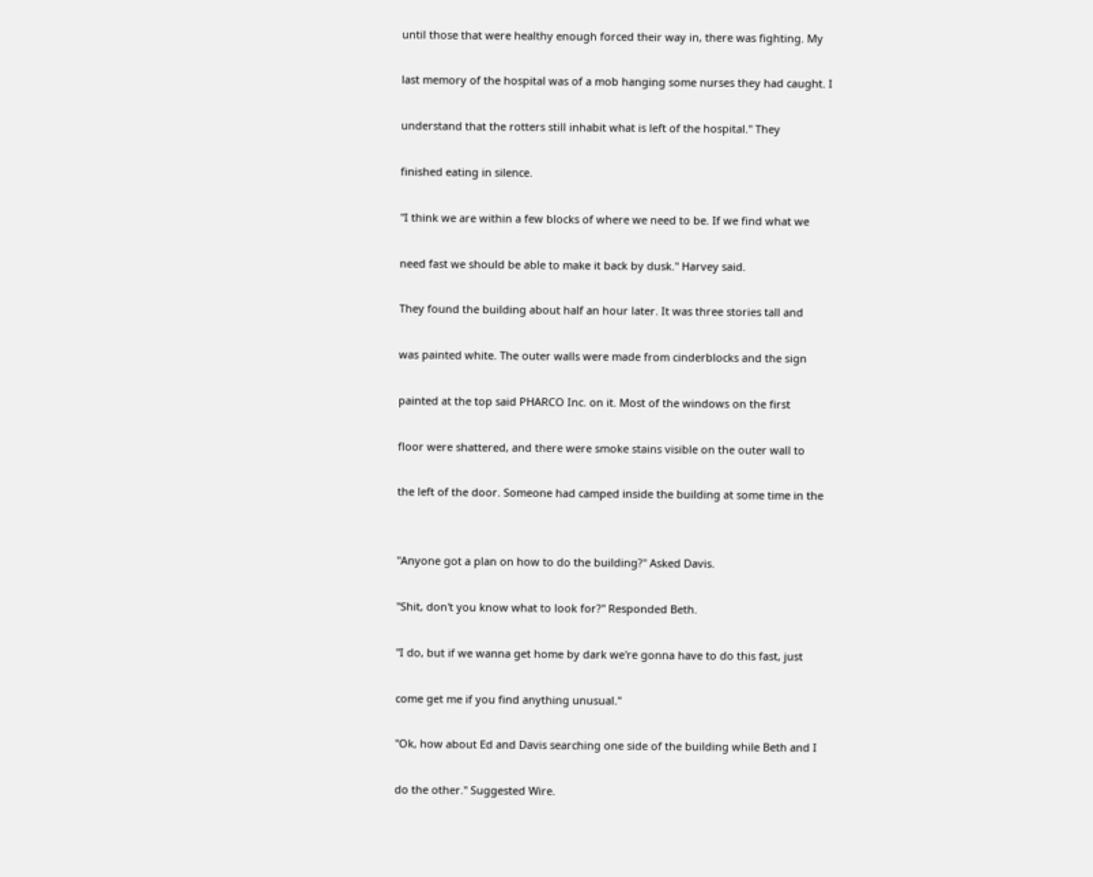until those that were healthy enough forced their way in, there was fighting. My

last memory of the hospital was of a mob hanging some nurses they had caught. I

understand that the rotters still inhabit what is left of the hospital." They

finished eating in silence.

"I think we are within a few blocks of where we need to be. If we find what we

need fast we should be able to make it back by dusk." Harvey said.

They found the building about half an hour later. It was three stories tall and

was painted white. The outer walls were made from cinderblocks and the sign

painted at the top said PHARCO Inc. on it. Most of the windows on the first

floor were shattered, and there were smoke stains visible on the outer wall to

the left of the door. Someone had camped inside the building at some time in the


"Anyone got a plan on how to do the building?" Asked Davis.

"Shit, don't you know what to look for?" Responded Beth.

"I do, but if we wanna get home by dark we're gonna have to do this fast, just

come get me if you find anything unusual."

"Ok, how about Ed and Davis searching one side of the building while Beth and I

do the other." Suggested Wire.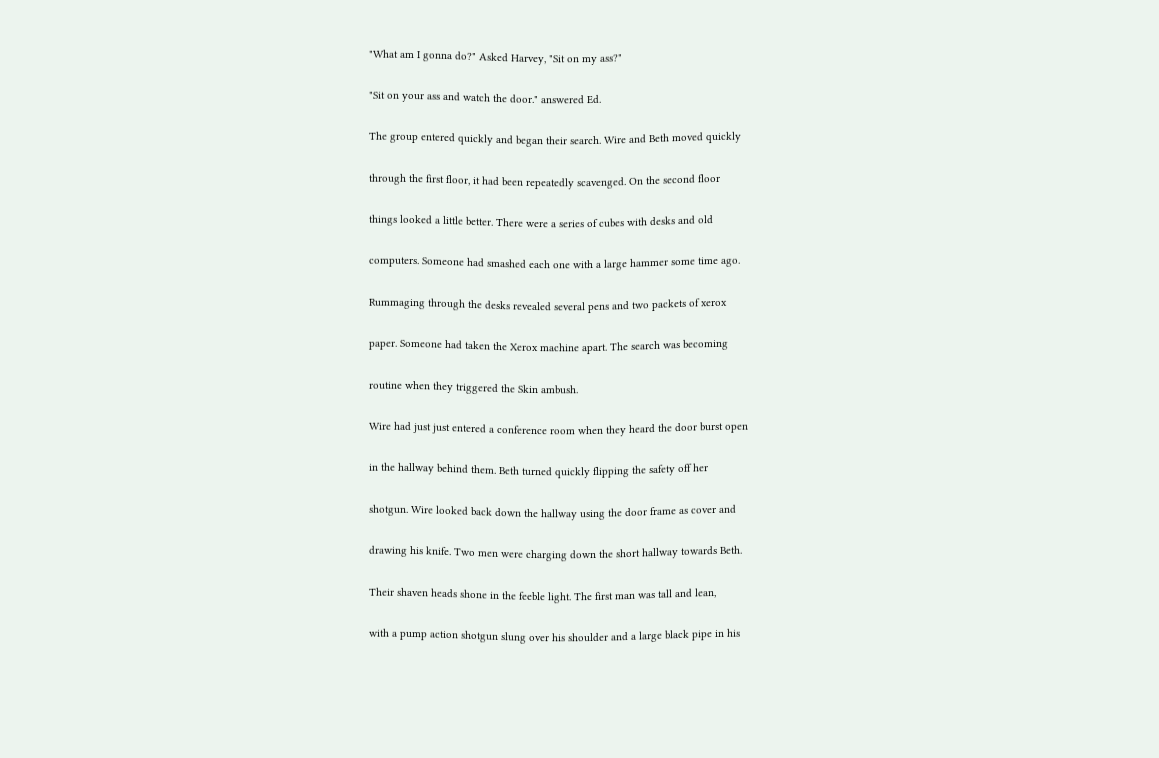"What am I gonna do?" Asked Harvey, "Sit on my ass?"

"Sit on your ass and watch the door." answered Ed.

The group entered quickly and began their search. Wire and Beth moved quickly

through the first floor, it had been repeatedly scavenged. On the second floor

things looked a little better. There were a series of cubes with desks and old

computers. Someone had smashed each one with a large hammer some time ago.

Rummaging through the desks revealed several pens and two packets of xerox

paper. Someone had taken the Xerox machine apart. The search was becoming

routine when they triggered the Skin ambush.

Wire had just just entered a conference room when they heard the door burst open

in the hallway behind them. Beth turned quickly flipping the safety off her

shotgun. Wire looked back down the hallway using the door frame as cover and

drawing his knife. Two men were charging down the short hallway towards Beth.

Their shaven heads shone in the feeble light. The first man was tall and lean,

with a pump action shotgun slung over his shoulder and a large black pipe in his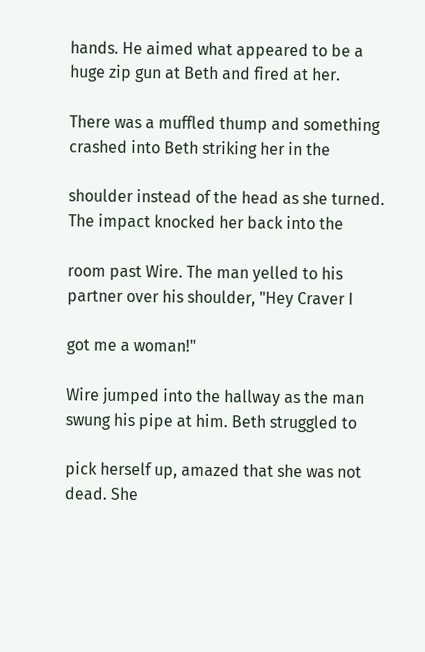hands. He aimed what appeared to be a huge zip gun at Beth and fired at her.

There was a muffled thump and something crashed into Beth striking her in the

shoulder instead of the head as she turned. The impact knocked her back into the

room past Wire. The man yelled to his partner over his shoulder, "Hey Craver I

got me a woman!"

Wire jumped into the hallway as the man swung his pipe at him. Beth struggled to

pick herself up, amazed that she was not dead. She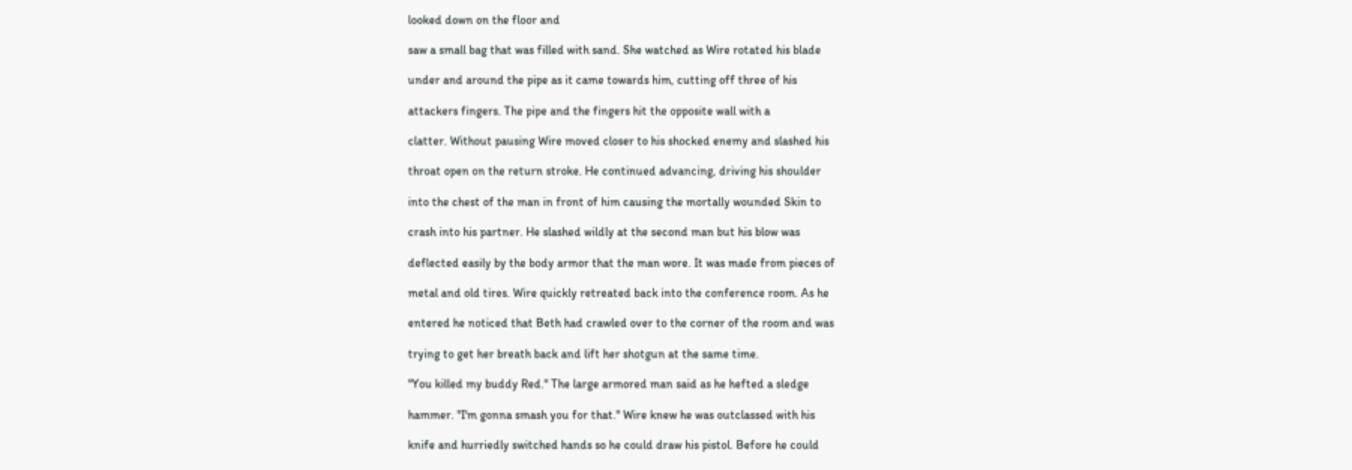looked down on the floor and

saw a small bag that was filled with sand. She watched as Wire rotated his blade

under and around the pipe as it came towards him, cutting off three of his

attackers fingers. The pipe and the fingers hit the opposite wall with a

clatter. Without pausing Wire moved closer to his shocked enemy and slashed his

throat open on the return stroke. He continued advancing, driving his shoulder

into the chest of the man in front of him causing the mortally wounded Skin to

crash into his partner. He slashed wildly at the second man but his blow was

deflected easily by the body armor that the man wore. It was made from pieces of

metal and old tires. Wire quickly retreated back into the conference room. As he

entered he noticed that Beth had crawled over to the corner of the room and was

trying to get her breath back and lift her shotgun at the same time.

"You killed my buddy Red." The large armored man said as he hefted a sledge

hammer. "I'm gonna smash you for that." Wire knew he was outclassed with his

knife and hurriedly switched hands so he could draw his pistol. Before he could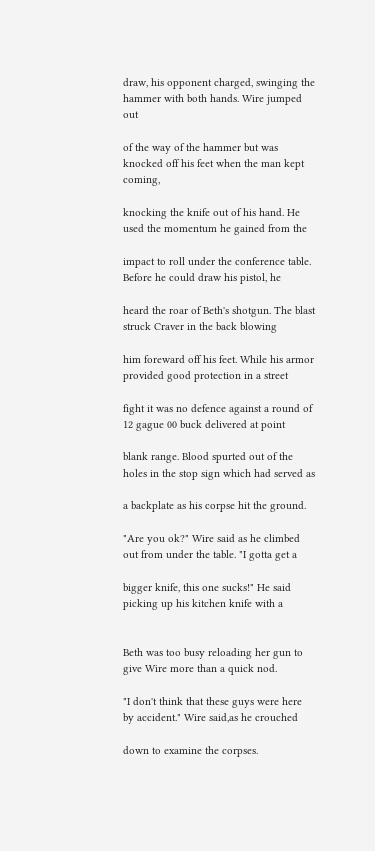draw, his opponent charged, swinging the hammer with both hands. Wire jumped out

of the way of the hammer but was knocked off his feet when the man kept coming,

knocking the knife out of his hand. He used the momentum he gained from the

impact to roll under the conference table. Before he could draw his pistol, he

heard the roar of Beth's shotgun. The blast struck Craver in the back blowing

him foreward off his feet. While his armor provided good protection in a street

fight it was no defence against a round of 12 gague 00 buck delivered at point

blank range. Blood spurted out of the holes in the stop sign which had served as

a backplate as his corpse hit the ground.

"Are you ok?" Wire said as he climbed out from under the table. "I gotta get a

bigger knife, this one sucks!" He said picking up his kitchen knife with a


Beth was too busy reloading her gun to give Wire more than a quick nod.

"I don't think that these guys were here by accident." Wire said,as he crouched

down to examine the corpses.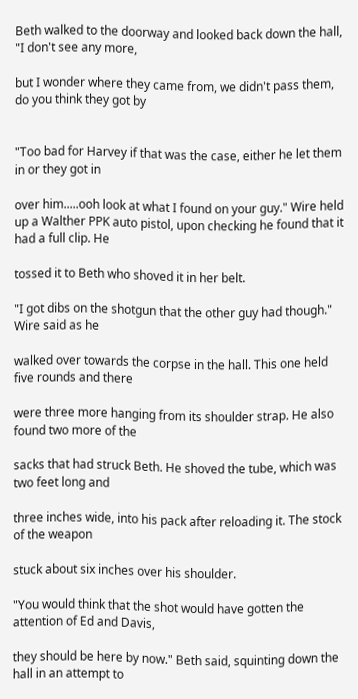Beth walked to the doorway and looked back down the hall, "I don't see any more,

but I wonder where they came from, we didn't pass them, do you think they got by


"Too bad for Harvey if that was the case, either he let them in or they got in

over him.....ooh look at what I found on your guy." Wire held up a Walther PPK auto pistol, upon checking he found that it had a full clip. He

tossed it to Beth who shoved it in her belt.

"I got dibs on the shotgun that the other guy had though." Wire said as he

walked over towards the corpse in the hall. This one held five rounds and there

were three more hanging from its shoulder strap. He also found two more of the

sacks that had struck Beth. He shoved the tube, which was two feet long and

three inches wide, into his pack after reloading it. The stock of the weapon

stuck about six inches over his shoulder.

"You would think that the shot would have gotten the attention of Ed and Davis,

they should be here by now." Beth said, squinting down the hall in an attempt to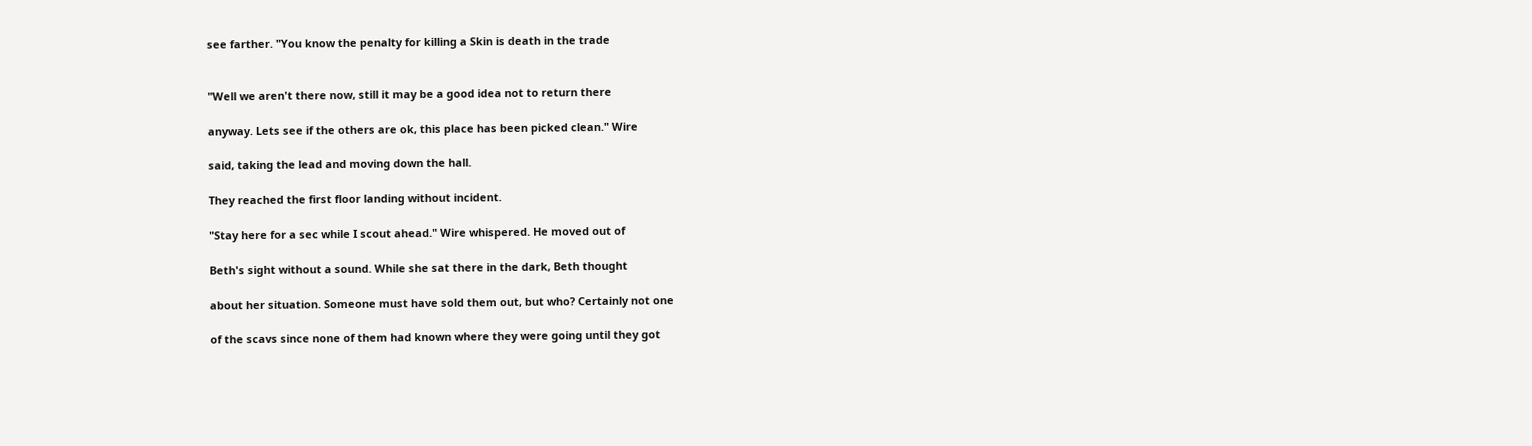see farther. "You know the penalty for killing a Skin is death in the trade


"Well we aren't there now, still it may be a good idea not to return there

anyway. Lets see if the others are ok, this place has been picked clean." Wire

said, taking the lead and moving down the hall.

They reached the first floor landing without incident.

"Stay here for a sec while I scout ahead." Wire whispered. He moved out of

Beth's sight without a sound. While she sat there in the dark, Beth thought

about her situation. Someone must have sold them out, but who? Certainly not one

of the scavs since none of them had known where they were going until they got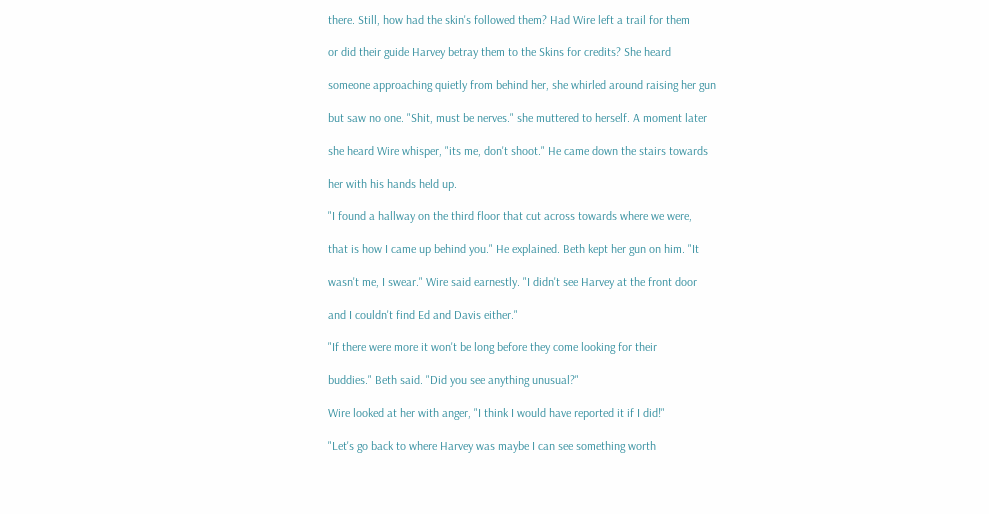there. Still, how had the skin's followed them? Had Wire left a trail for them

or did their guide Harvey betray them to the Skins for credits? She heard

someone approaching quietly from behind her, she whirled around raising her gun

but saw no one. "Shit, must be nerves." she muttered to herself. A moment later

she heard Wire whisper, "its me, don't shoot." He came down the stairs towards

her with his hands held up.

"I found a hallway on the third floor that cut across towards where we were,

that is how I came up behind you." He explained. Beth kept her gun on him. "It

wasn't me, I swear." Wire said earnestly. "I didn't see Harvey at the front door

and I couldn't find Ed and Davis either."

"If there were more it won't be long before they come looking for their

buddies." Beth said. "Did you see anything unusual?"

Wire looked at her with anger, "I think I would have reported it if I did!"

"Let's go back to where Harvey was maybe I can see something worth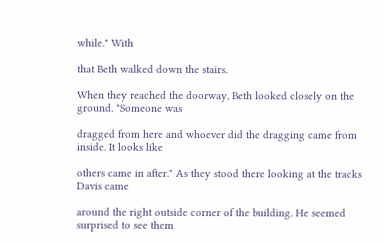while." With

that Beth walked down the stairs.

When they reached the doorway, Beth looked closely on the ground. "Someone was

dragged from here and whoever did the dragging came from inside. It looks like

others came in after." As they stood there looking at the tracks Davis came

around the right outside corner of the building. He seemed surprised to see them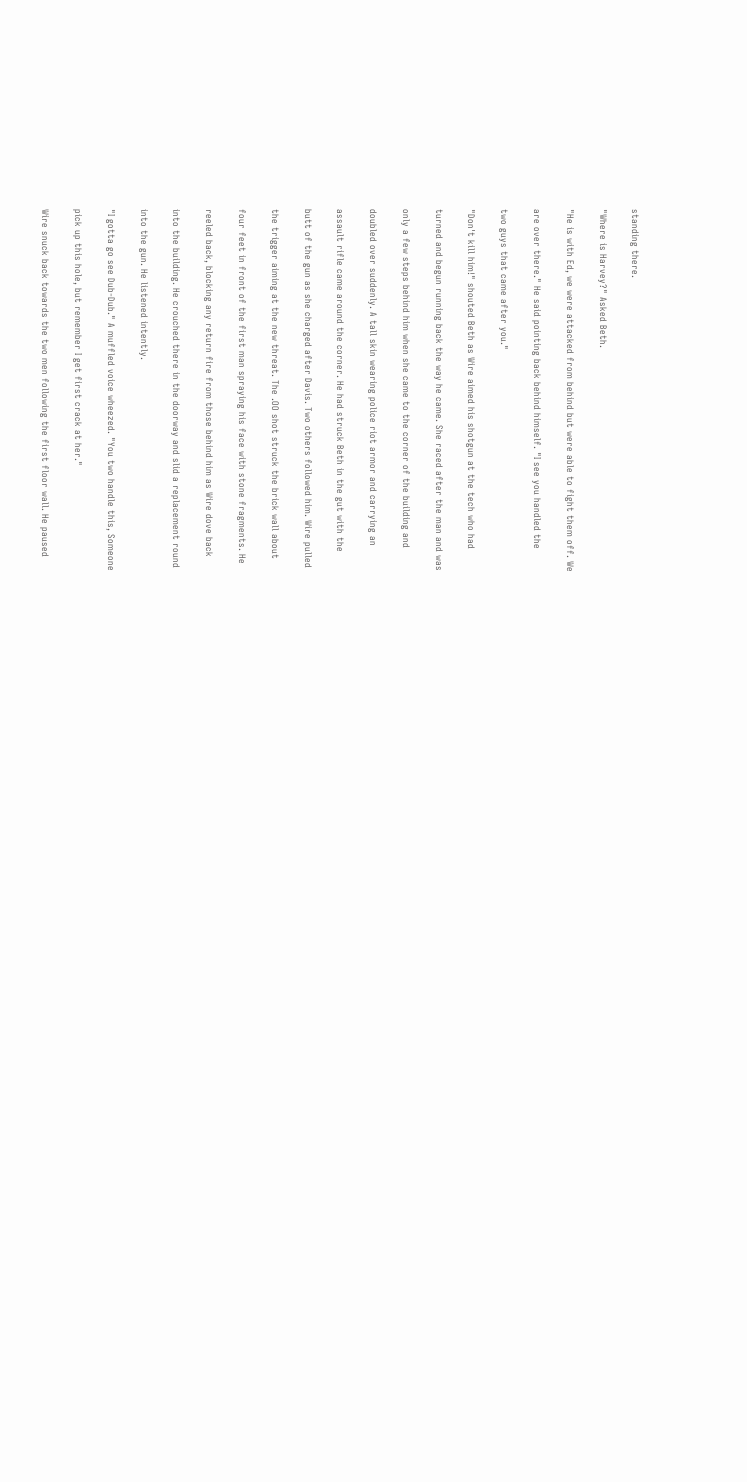standing there.

"Where is Harvey?" Asked Beth.

"He is with Ed, we were attacked from behind but were able to fight them off. We

are over there." He said pointing back behind himself. "I see you handled the

two guys that came after you."

"Don't kill him!" shouted Beth as Wire aimed his shotgun at the tech who had

turned and begun running back the way he came. She raced after the man and was

only a few steps behind him when she came to the corner of the building and

doubled over suddenly. A tall skin wearing police riot armor and carrying an

assault rifle came around the corner. He had struck Beth in the gut with the

butt of the gun as she charged after Davis. Two others followed him. Wire pulled

the trigger aiming at the new threat. The .OO shot struck the brick wall about

four feet in front of the first man spraying his face with stone fragments. He

reeled back, blocking any return fire from those behind him as Wire dove back

into the building. He crouched there in the doorway and slid a replacement round

into the gun. He listened intently.

"I gotta go see Dub-Dub." A muffled voice wheezed. "You two handle this, Someone

pick up this hole, but remember I get first crack at her."

Wire snuck back towards the two men following the first floor wall. He paused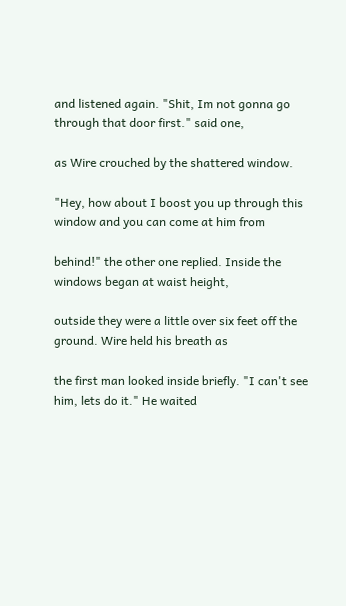and listened again. "Shit, Im not gonna go through that door first." said one,

as Wire crouched by the shattered window.

"Hey, how about I boost you up through this window and you can come at him from

behind!" the other one replied. Inside the windows began at waist height,

outside they were a little over six feet off the ground. Wire held his breath as

the first man looked inside briefly. "I can't see him, lets do it." He waited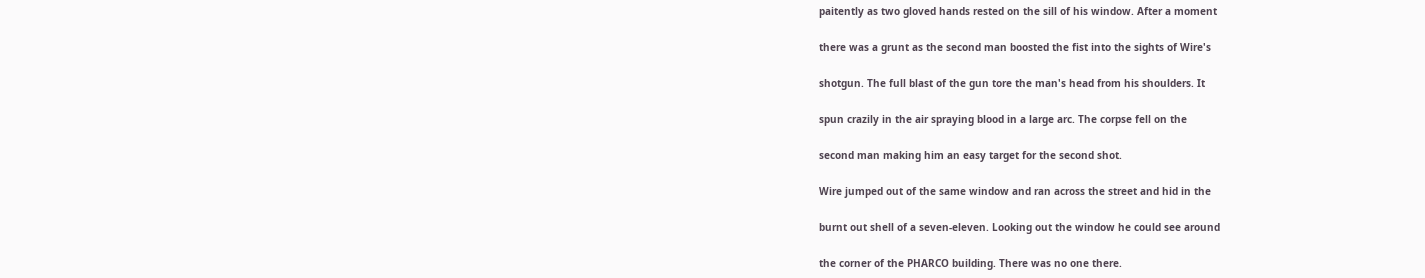paitently as two gloved hands rested on the sill of his window. After a moment

there was a grunt as the second man boosted the fist into the sights of Wire's

shotgun. The full blast of the gun tore the man's head from his shoulders. It

spun crazily in the air spraying blood in a large arc. The corpse fell on the

second man making him an easy target for the second shot.

Wire jumped out of the same window and ran across the street and hid in the

burnt out shell of a seven-eleven. Looking out the window he could see around

the corner of the PHARCO building. There was no one there.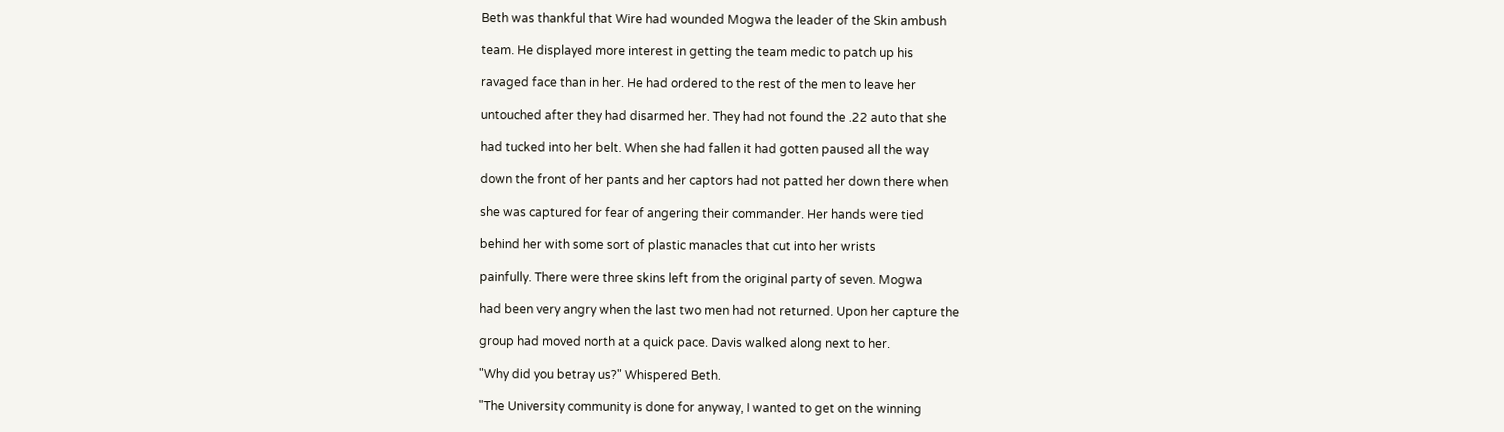Beth was thankful that Wire had wounded Mogwa the leader of the Skin ambush

team. He displayed more interest in getting the team medic to patch up his

ravaged face than in her. He had ordered to the rest of the men to leave her

untouched after they had disarmed her. They had not found the .22 auto that she

had tucked into her belt. When she had fallen it had gotten paused all the way

down the front of her pants and her captors had not patted her down there when

she was captured for fear of angering their commander. Her hands were tied

behind her with some sort of plastic manacles that cut into her wrists

painfully. There were three skins left from the original party of seven. Mogwa

had been very angry when the last two men had not returned. Upon her capture the

group had moved north at a quick pace. Davis walked along next to her.

"Why did you betray us?" Whispered Beth.

"The University community is done for anyway, I wanted to get on the winning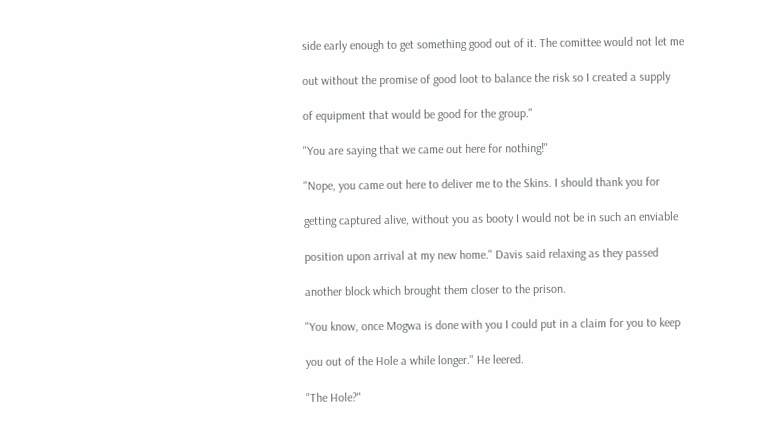side early enough to get something good out of it. The comittee would not let me

out without the promise of good loot to balance the risk so I created a supply

of equipment that would be good for the group."

"You are saying that we came out here for nothing!"

"Nope, you came out here to deliver me to the Skins. I should thank you for

getting captured alive, without you as booty I would not be in such an enviable

position upon arrival at my new home." Davis said relaxing as they passed

another block which brought them closer to the prison.

"You know, once Mogwa is done with you I could put in a claim for you to keep

you out of the Hole a while longer." He leered.

"The Hole?"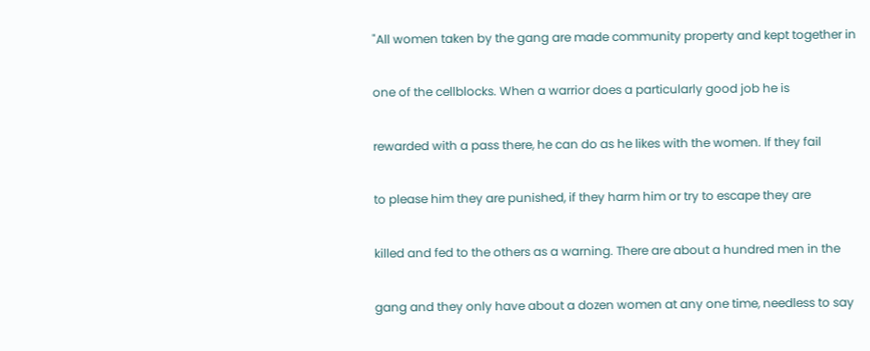"All women taken by the gang are made community property and kept together in

one of the cellblocks. When a warrior does a particularly good job he is

rewarded with a pass there, he can do as he likes with the women. If they fail

to please him they are punished, if they harm him or try to escape they are

killed and fed to the others as a warning. There are about a hundred men in the

gang and they only have about a dozen women at any one time, needless to say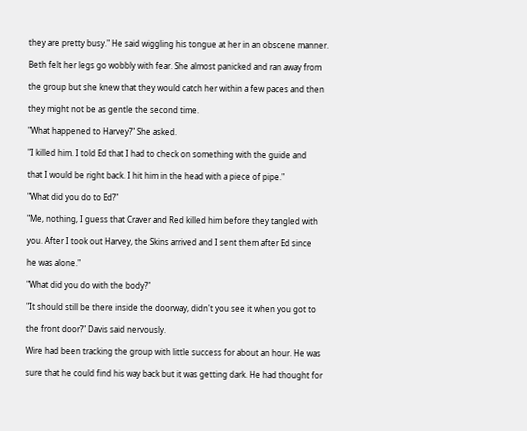they are pretty busy." He said wiggling his tongue at her in an obscene manner.

Beth felt her legs go wobbly with fear. She almost panicked and ran away from

the group but she knew that they would catch her within a few paces and then

they might not be as gentle the second time.

"What happened to Harvey?" She asked.

"I killed him. I told Ed that I had to check on something with the guide and

that I would be right back. I hit him in the head with a piece of pipe."

"What did you do to Ed?"

"Me, nothing, I guess that Craver and Red killed him before they tangled with

you. After I took out Harvey, the Skins arrived and I sent them after Ed since

he was alone."

"What did you do with the body?"

"It should still be there inside the doorway, didn't you see it when you got to

the front door?" Davis said nervously.

Wire had been tracking the group with little success for about an hour. He was

sure that he could find his way back but it was getting dark. He had thought for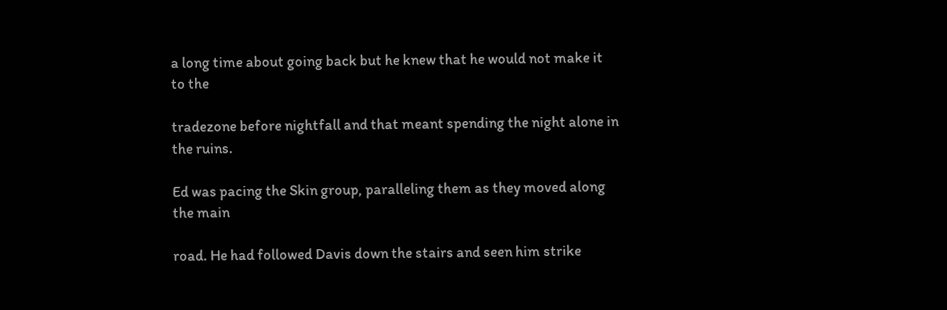a long time about going back but he knew that he would not make it to the

tradezone before nightfall and that meant spending the night alone in the ruins.

Ed was pacing the Skin group, paralleling them as they moved along the main

road. He had followed Davis down the stairs and seen him strike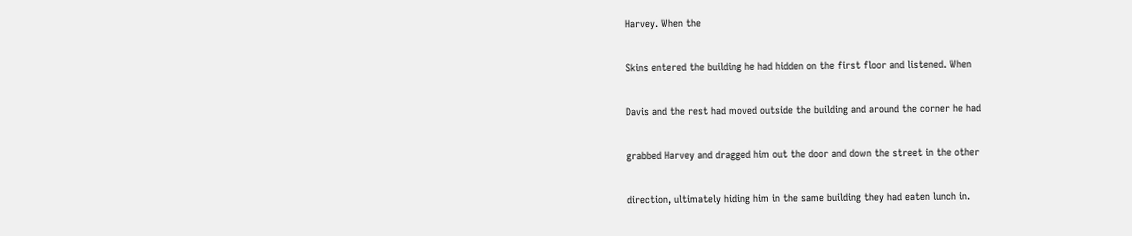Harvey. When the

Skins entered the building he had hidden on the first floor and listened. When

Davis and the rest had moved outside the building and around the corner he had

grabbed Harvey and dragged him out the door and down the street in the other

direction, ultimately hiding him in the same building they had eaten lunch in.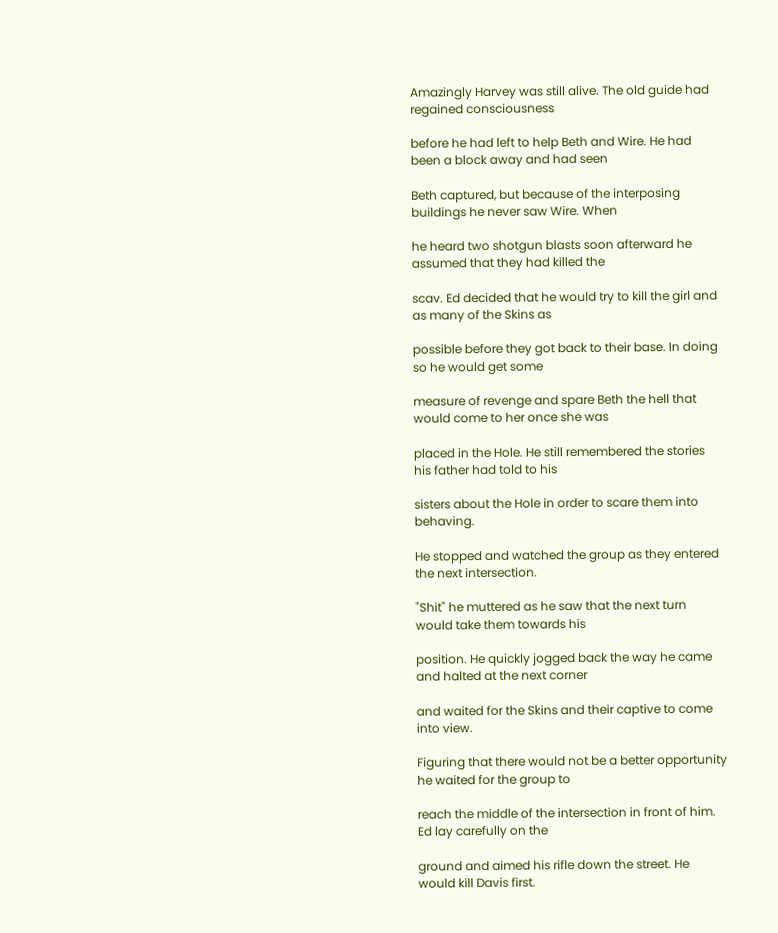Amazingly Harvey was still alive. The old guide had regained consciousness

before he had left to help Beth and Wire. He had been a block away and had seen

Beth captured, but because of the interposing buildings he never saw Wire. When

he heard two shotgun blasts soon afterward he assumed that they had killed the

scav. Ed decided that he would try to kill the girl and as many of the Skins as

possible before they got back to their base. In doing so he would get some

measure of revenge and spare Beth the hell that would come to her once she was

placed in the Hole. He still remembered the stories his father had told to his

sisters about the Hole in order to scare them into behaving.

He stopped and watched the group as they entered the next intersection.

"Shit" he muttered as he saw that the next turn would take them towards his

position. He quickly jogged back the way he came and halted at the next corner

and waited for the Skins and their captive to come into view.

Figuring that there would not be a better opportunity he waited for the group to

reach the middle of the intersection in front of him. Ed lay carefully on the

ground and aimed his rifle down the street. He would kill Davis first.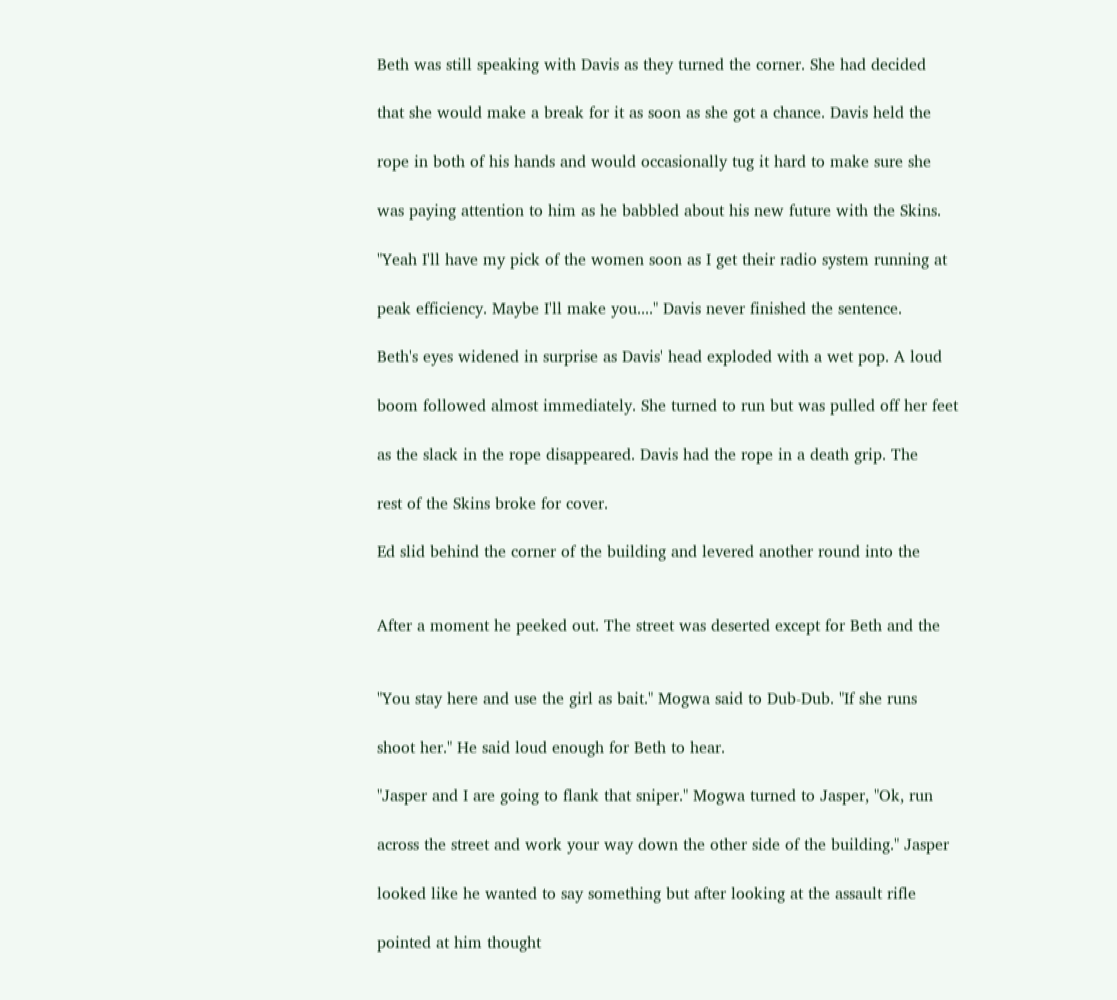Beth was still speaking with Davis as they turned the corner. She had decided

that she would make a break for it as soon as she got a chance. Davis held the

rope in both of his hands and would occasionally tug it hard to make sure she

was paying attention to him as he babbled about his new future with the Skins.

"Yeah I'll have my pick of the women soon as I get their radio system running at

peak efficiency. Maybe I'll make you...." Davis never finished the sentence.

Beth's eyes widened in surprise as Davis' head exploded with a wet pop. A loud

boom followed almost immediately. She turned to run but was pulled off her feet

as the slack in the rope disappeared. Davis had the rope in a death grip. The

rest of the Skins broke for cover.

Ed slid behind the corner of the building and levered another round into the


After a moment he peeked out. The street was deserted except for Beth and the


"You stay here and use the girl as bait." Mogwa said to Dub-Dub. "If she runs

shoot her." He said loud enough for Beth to hear.

"Jasper and I are going to flank that sniper." Mogwa turned to Jasper, "Ok, run

across the street and work your way down the other side of the building." Jasper

looked like he wanted to say something but after looking at the assault rifle

pointed at him thought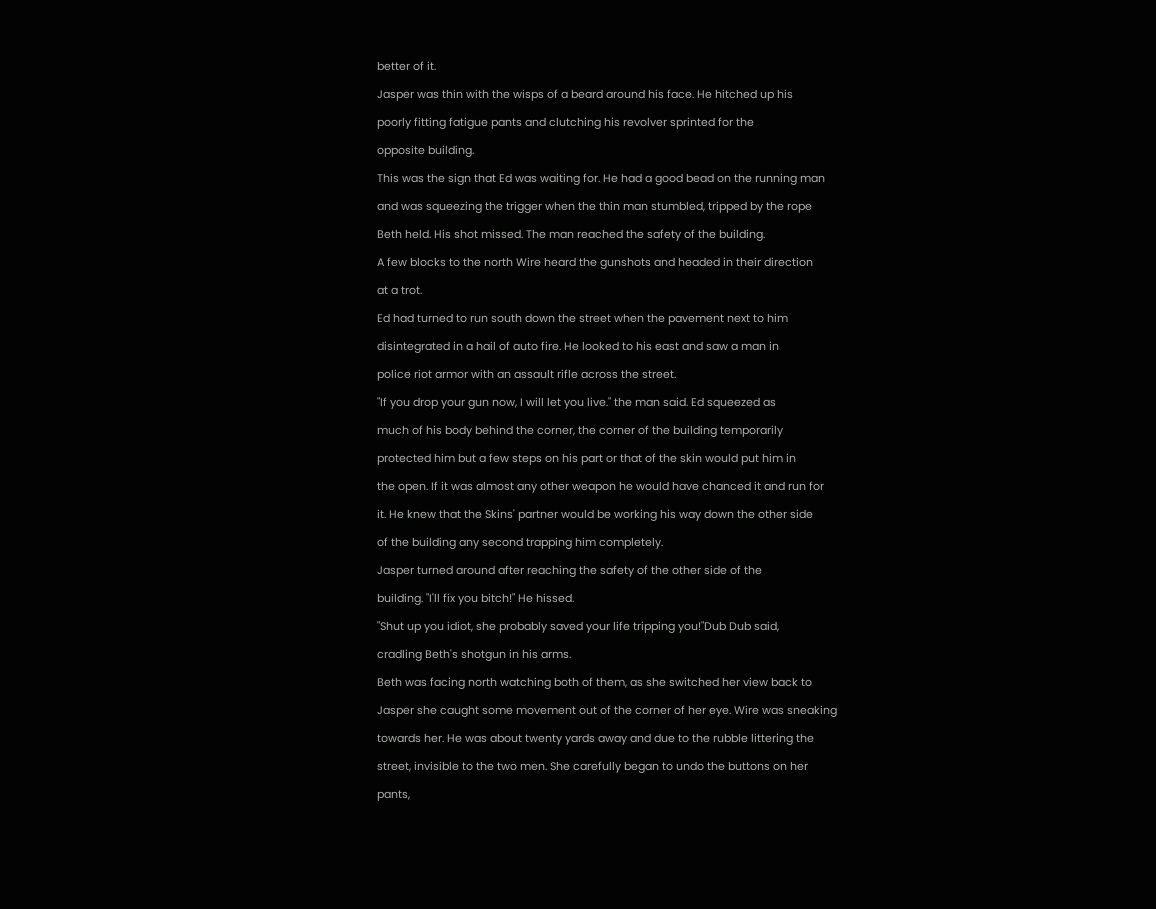better of it.

Jasper was thin with the wisps of a beard around his face. He hitched up his

poorly fitting fatigue pants and clutching his revolver sprinted for the

opposite building.

This was the sign that Ed was waiting for. He had a good bead on the running man

and was squeezing the trigger when the thin man stumbled, tripped by the rope

Beth held. His shot missed. The man reached the safety of the building.

A few blocks to the north Wire heard the gunshots and headed in their direction

at a trot.

Ed had turned to run south down the street when the pavement next to him

disintegrated in a hail of auto fire. He looked to his east and saw a man in

police riot armor with an assault rifle across the street.

"If you drop your gun now, I will let you live." the man said. Ed squeezed as

much of his body behind the corner, the corner of the building temporarily

protected him but a few steps on his part or that of the skin would put him in

the open. If it was almost any other weapon he would have chanced it and run for

it. He knew that the Skins' partner would be working his way down the other side

of the building any second trapping him completely.

Jasper turned around after reaching the safety of the other side of the

building. "I'll fix you bitch!" He hissed.

"Shut up you idiot, she probably saved your life tripping you!"Dub Dub said,

cradling Beth's shotgun in his arms.

Beth was facing north watching both of them, as she switched her view back to

Jasper she caught some movement out of the corner of her eye. Wire was sneaking

towards her. He was about twenty yards away and due to the rubble littering the

street, invisible to the two men. She carefully began to undo the buttons on her

pants,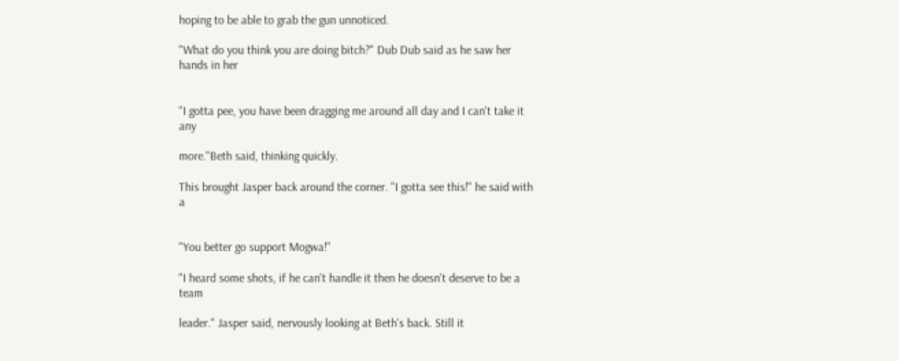hoping to be able to grab the gun unnoticed.

"What do you think you are doing bitch?" Dub Dub said as he saw her hands in her


"I gotta pee, you have been dragging me around all day and I can't take it any

more."Beth said, thinking quickly.

This brought Jasper back around the corner. "I gotta see this!" he said with a


"You better go support Mogwa!"

"I heard some shots, if he can't handle it then he doesn't deserve to be a team

leader." Jasper said, nervously looking at Beth's back. Still it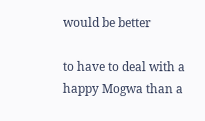would be better

to have to deal with a happy Mogwa than a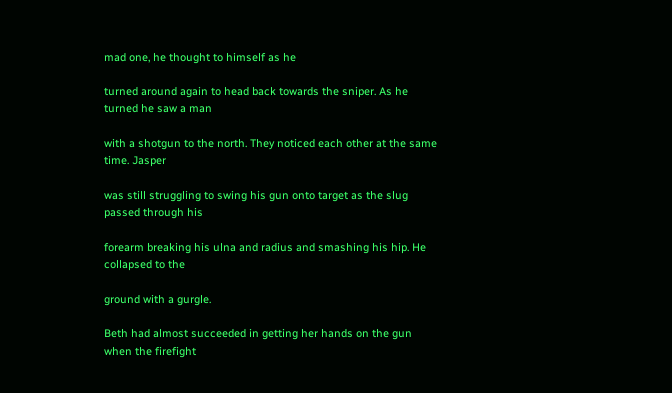mad one, he thought to himself as he

turned around again to head back towards the sniper. As he turned he saw a man

with a shotgun to the north. They noticed each other at the same time. Jasper

was still struggling to swing his gun onto target as the slug passed through his

forearm breaking his ulna and radius and smashing his hip. He collapsed to the

ground with a gurgle.

Beth had almost succeeded in getting her hands on the gun when the firefight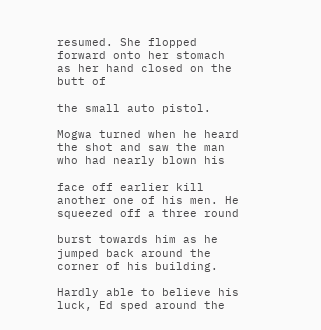resumed. She flopped forward onto her stomach as her hand closed on the butt of

the small auto pistol.

Mogwa turned when he heard the shot and saw the man who had nearly blown his

face off earlier kill another one of his men. He squeezed off a three round

burst towards him as he jumped back around the corner of his building.

Hardly able to believe his luck, Ed sped around the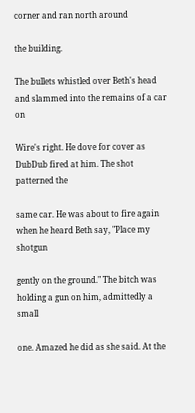corner and ran north around

the building.

The bullets whistled over Beth's head and slammed into the remains of a car on

Wire's right. He dove for cover as DubDub fired at him. The shot patterned the

same car. He was about to fire again when he heard Beth say, "Place my shotgun

gently on the ground." The bitch was holding a gun on him, admittedly a small

one. Amazed he did as she said. At the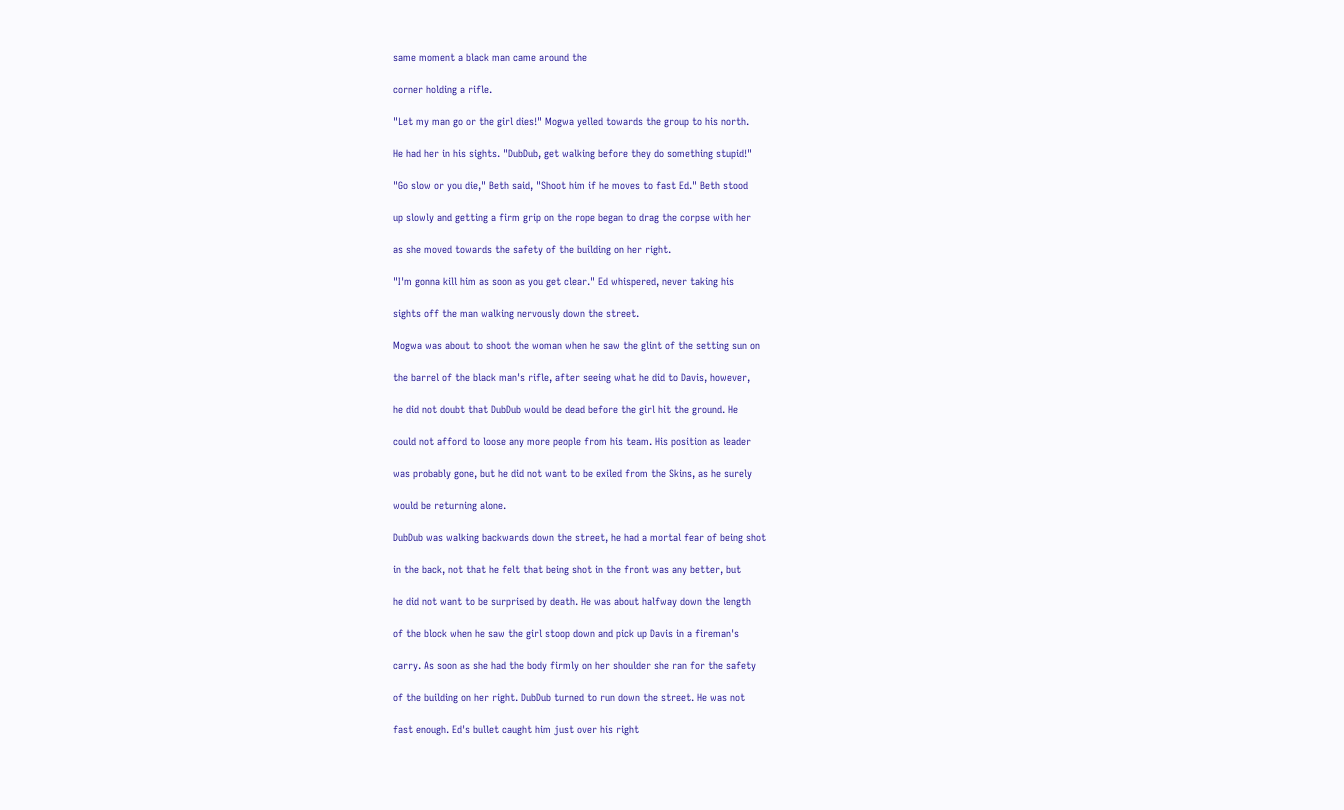same moment a black man came around the

corner holding a rifle.

"Let my man go or the girl dies!" Mogwa yelled towards the group to his north.

He had her in his sights. "DubDub, get walking before they do something stupid!"

"Go slow or you die," Beth said, "Shoot him if he moves to fast Ed." Beth stood

up slowly and getting a firm grip on the rope began to drag the corpse with her

as she moved towards the safety of the building on her right.

"I'm gonna kill him as soon as you get clear." Ed whispered, never taking his

sights off the man walking nervously down the street.

Mogwa was about to shoot the woman when he saw the glint of the setting sun on

the barrel of the black man's rifle, after seeing what he did to Davis, however,

he did not doubt that DubDub would be dead before the girl hit the ground. He

could not afford to loose any more people from his team. His position as leader

was probably gone, but he did not want to be exiled from the Skins, as he surely

would be returning alone.

DubDub was walking backwards down the street, he had a mortal fear of being shot

in the back, not that he felt that being shot in the front was any better, but

he did not want to be surprised by death. He was about halfway down the length

of the block when he saw the girl stoop down and pick up Davis in a fireman's

carry. As soon as she had the body firmly on her shoulder she ran for the safety

of the building on her right. DubDub turned to run down the street. He was not

fast enough. Ed's bullet caught him just over his right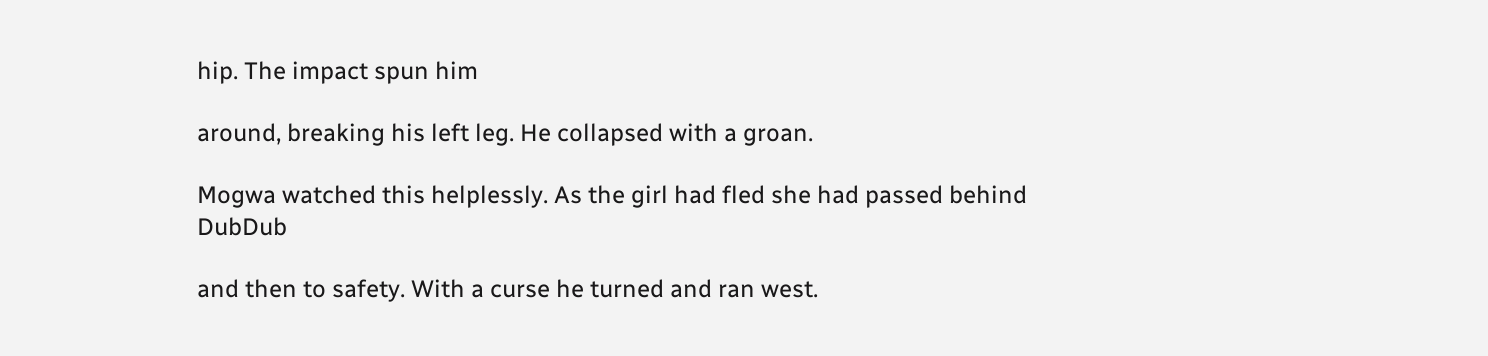hip. The impact spun him

around, breaking his left leg. He collapsed with a groan.

Mogwa watched this helplessly. As the girl had fled she had passed behind DubDub

and then to safety. With a curse he turned and ran west.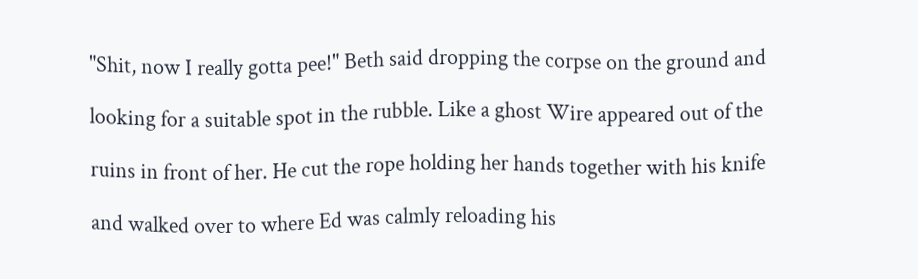"Shit, now I really gotta pee!" Beth said dropping the corpse on the ground and

looking for a suitable spot in the rubble. Like a ghost Wire appeared out of the

ruins in front of her. He cut the rope holding her hands together with his knife

and walked over to where Ed was calmly reloading his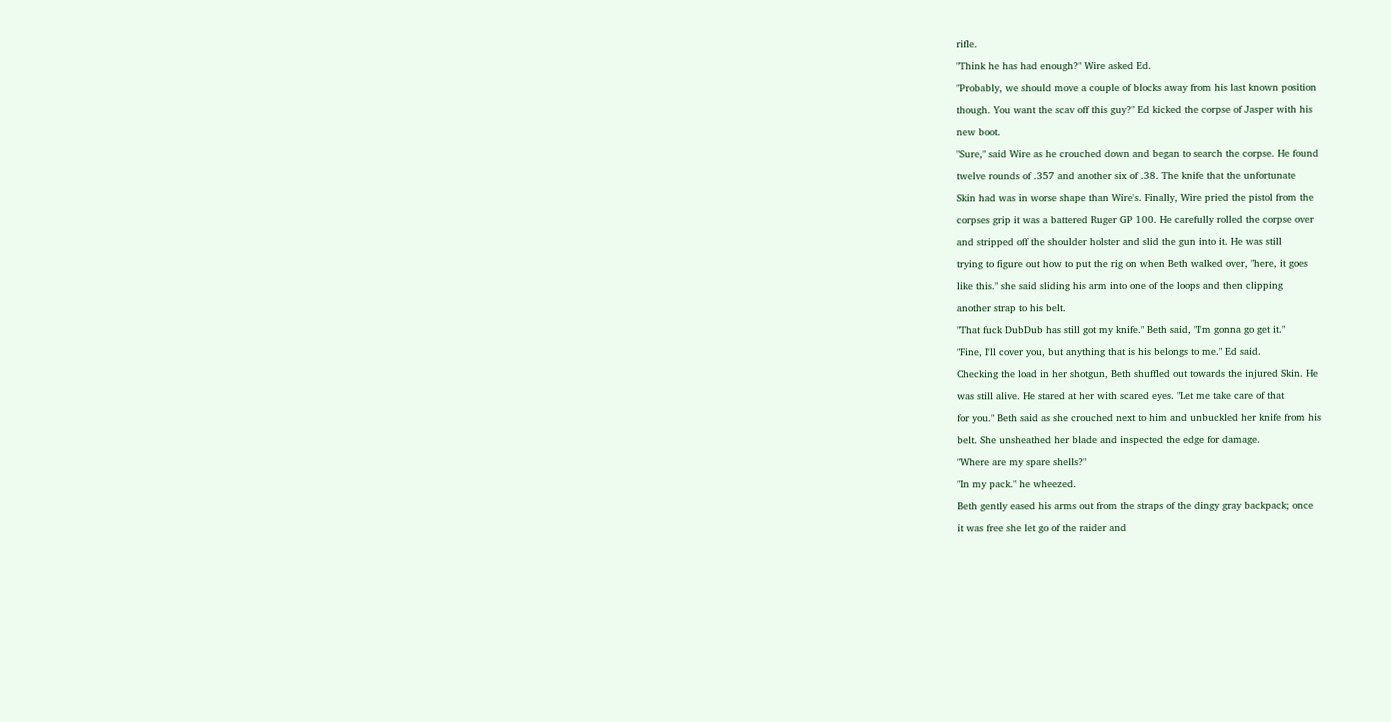rifle.

"Think he has had enough?" Wire asked Ed.

"Probably, we should move a couple of blocks away from his last known position

though. You want the scav off this guy?" Ed kicked the corpse of Jasper with his

new boot.

"Sure," said Wire as he crouched down and began to search the corpse. He found

twelve rounds of .357 and another six of .38. The knife that the unfortunate

Skin had was in worse shape than Wire's. Finally, Wire pried the pistol from the

corpses grip it was a battered Ruger GP 100. He carefully rolled the corpse over

and stripped off the shoulder holster and slid the gun into it. He was still

trying to figure out how to put the rig on when Beth walked over, "here, it goes

like this." she said sliding his arm into one of the loops and then clipping

another strap to his belt.

"That fuck DubDub has still got my knife." Beth said, "I'm gonna go get it."

"Fine, I'll cover you, but anything that is his belongs to me." Ed said.

Checking the load in her shotgun, Beth shuffled out towards the injured Skin. He

was still alive. He stared at her with scared eyes. "Let me take care of that

for you." Beth said as she crouched next to him and unbuckled her knife from his

belt. She unsheathed her blade and inspected the edge for damage.

"Where are my spare shells?"

"In my pack." he wheezed.

Beth gently eased his arms out from the straps of the dingy gray backpack; once

it was free she let go of the raider and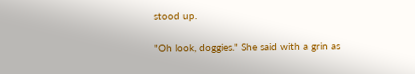stood up.

"Oh look, doggies." She said with a grin as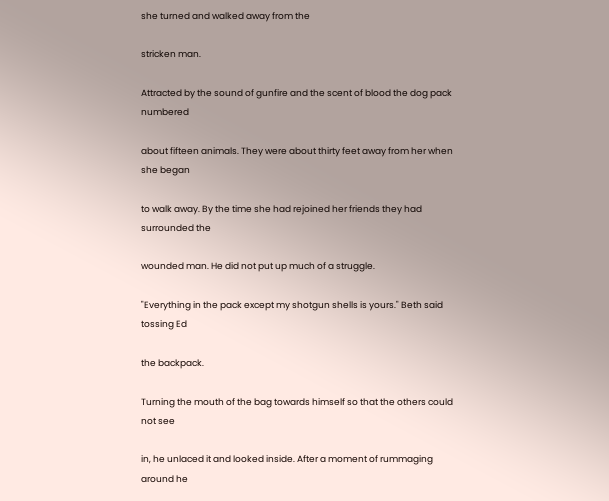she turned and walked away from the

stricken man.

Attracted by the sound of gunfire and the scent of blood the dog pack numbered

about fifteen animals. They were about thirty feet away from her when she began

to walk away. By the time she had rejoined her friends they had surrounded the

wounded man. He did not put up much of a struggle.

"Everything in the pack except my shotgun shells is yours." Beth said tossing Ed

the backpack.

Turning the mouth of the bag towards himself so that the others could not see

in, he unlaced it and looked inside. After a moment of rummaging around he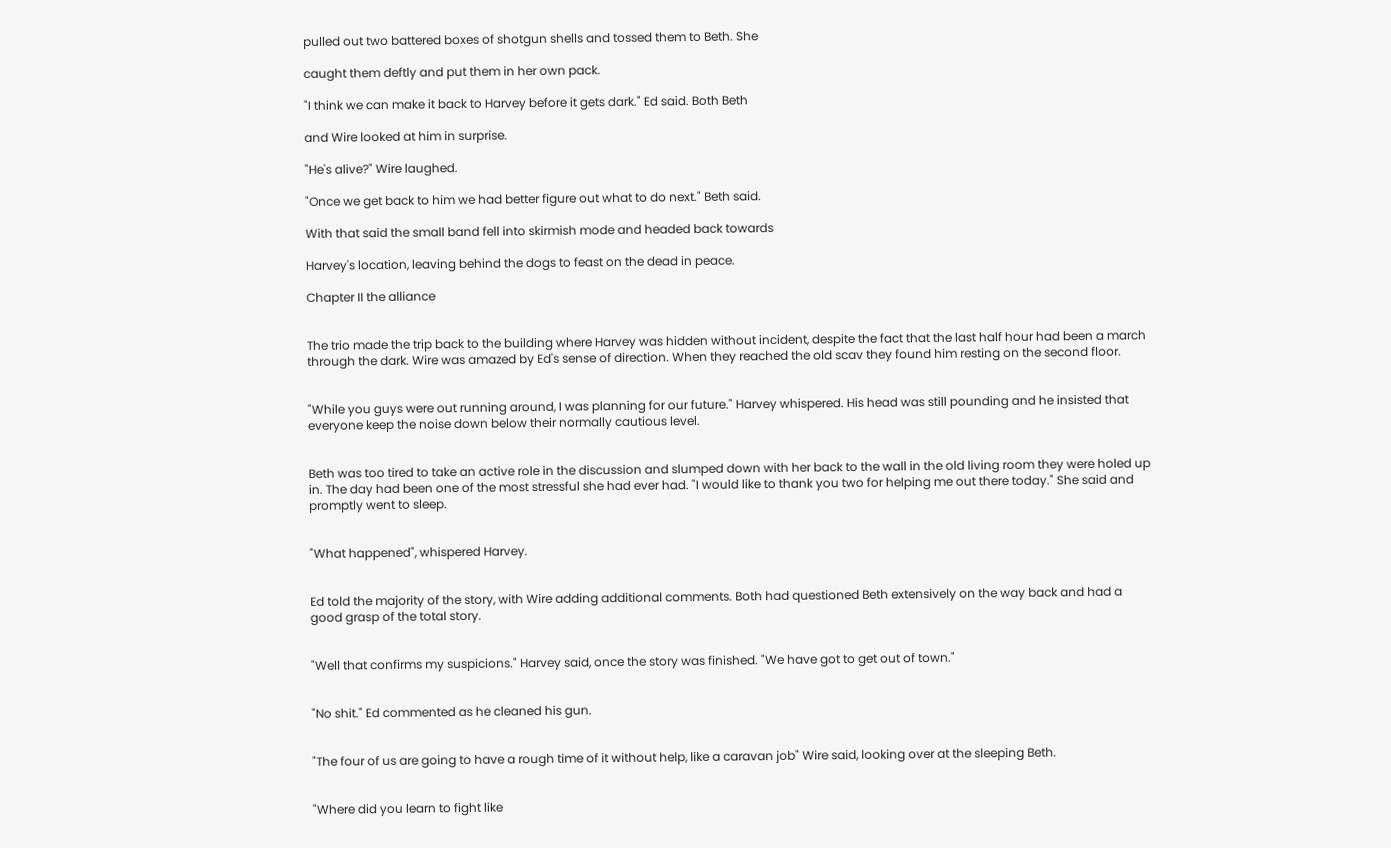pulled out two battered boxes of shotgun shells and tossed them to Beth. She

caught them deftly and put them in her own pack.

"I think we can make it back to Harvey before it gets dark." Ed said. Both Beth

and Wire looked at him in surprise.

"He's alive?" Wire laughed.

"Once we get back to him we had better figure out what to do next." Beth said.

With that said the small band fell into skirmish mode and headed back towards

Harvey's location, leaving behind the dogs to feast on the dead in peace.

Chapter II the alliance


The trio made the trip back to the building where Harvey was hidden without incident, despite the fact that the last half hour had been a march through the dark. Wire was amazed by Ed's sense of direction. When they reached the old scav they found him resting on the second floor.


"While you guys were out running around, I was planning for our future." Harvey whispered. His head was still pounding and he insisted that everyone keep the noise down below their normally cautious level.


Beth was too tired to take an active role in the discussion and slumped down with her back to the wall in the old living room they were holed up in. The day had been one of the most stressful she had ever had. "I would like to thank you two for helping me out there today." She said and promptly went to sleep.


"What happened", whispered Harvey.


Ed told the majority of the story, with Wire adding additional comments. Both had questioned Beth extensively on the way back and had a good grasp of the total story.


"Well that confirms my suspicions." Harvey said, once the story was finished. "We have got to get out of town."


"No shit." Ed commented as he cleaned his gun.


"The four of us are going to have a rough time of it without help, like a caravan job" Wire said, looking over at the sleeping Beth.


"Where did you learn to fight like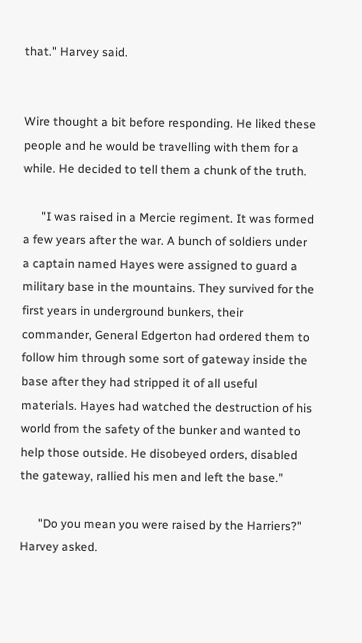that." Harvey said.


Wire thought a bit before responding. He liked these people and he would be travelling with them for a while. He decided to tell them a chunk of the truth.

      "I was raised in a Mercie regiment. It was formed a few years after the war. A bunch of soldiers under a captain named Hayes were assigned to guard a military base in the mountains. They survived for the first years in underground bunkers, their commander, General Edgerton had ordered them to follow him through some sort of gateway inside the base after they had stripped it of all useful materials. Hayes had watched the destruction of his world from the safety of the bunker and wanted to help those outside. He disobeyed orders, disabled the gateway, rallied his men and left the base."

      "Do you mean you were raised by the Harriers?" Harvey asked.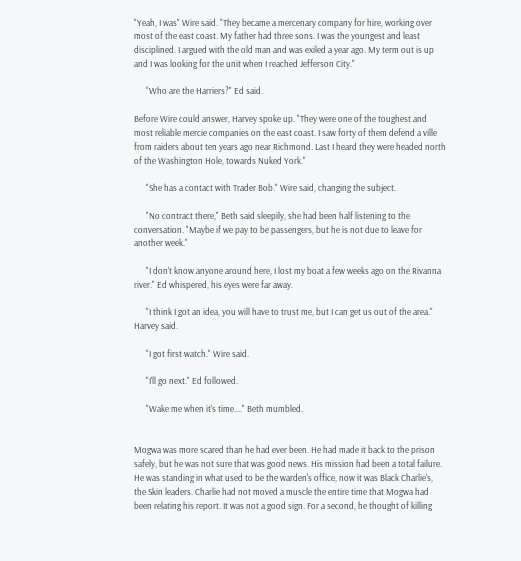"Yeah, I was" Wire said. "They became a mercenary company for hire, working over most of the east coast. My father had three sons. I was the youngest and least disciplined. I argued with the old man and was exiled a year ago. My term out is up and I was looking for the unit when I reached Jefferson City."

      "Who are the Harriers?" Ed said.

Before Wire could answer, Harvey spoke up. "They were one of the toughest and most reliable mercie companies on the east coast. I saw forty of them defend a ville from raiders about ten years ago near Richmond. Last I heard they were headed north of the Washington Hole, towards Nuked York."

      "She has a contact with Trader Bob." Wire said, changing the subject.

      "No contract there," Beth said sleepily, she had been half listening to the conversation. "Maybe if we pay to be passengers, but he is not due to leave for another week."

      "I don't know anyone around here, I lost my boat a few weeks ago on the Rivanna river." Ed whispered, his eyes were far away.

      "I think I got an idea, you will have to trust me, but I can get us out of the area." Harvey said.

      "I got first watch." Wire said.

      "I'll go next." Ed followed.

      "Wake me when it's time...." Beth mumbled.


Mogwa was more scared than he had ever been. He had made it back to the prison safely, but he was not sure that was good news. His mission had been a total failure. He was standing in what used to be the warden's office, now it was Black Charlie's, the Skin leaders. Charlie had not moved a muscle the entire time that Mogwa had been relating his report. It was not a good sign. For a second, he thought of killing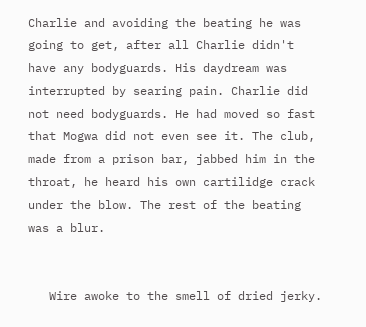Charlie and avoiding the beating he was going to get, after all Charlie didn't have any bodyguards. His daydream was interrupted by searing pain. Charlie did not need bodyguards. He had moved so fast that Mogwa did not even see it. The club, made from a prison bar, jabbed him in the throat, he heard his own cartilidge crack under the blow. The rest of the beating was a blur.


   Wire awoke to the smell of dried jerky.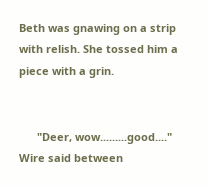Beth was gnawing on a strip with relish. She tossed him a piece with a grin.


      "Deer, wow.........good...." Wire said between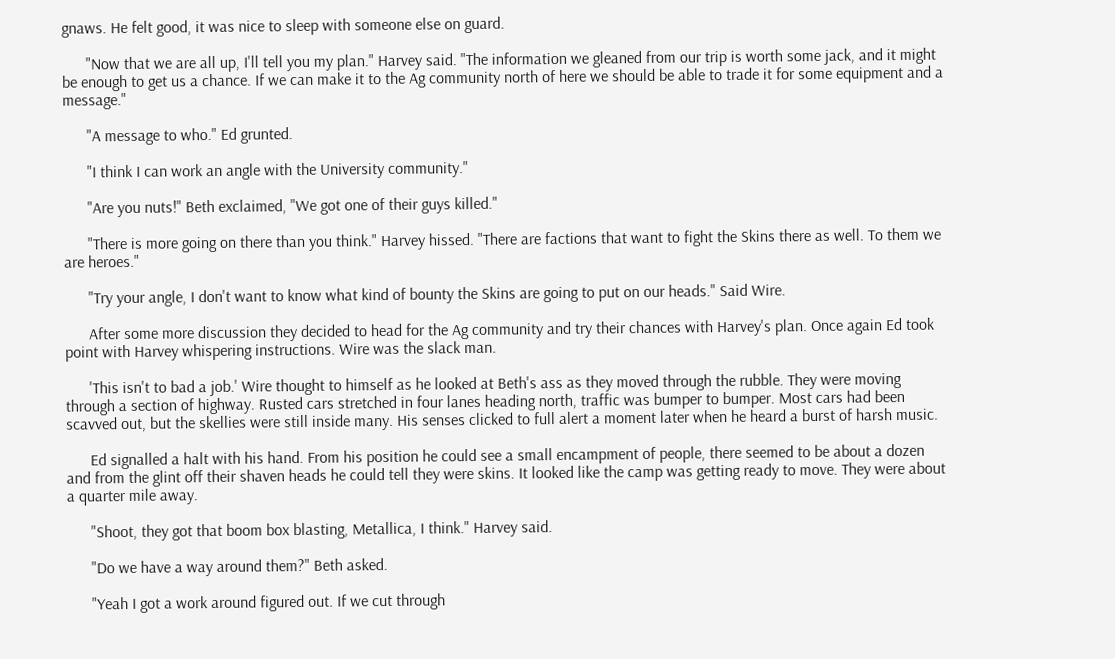gnaws. He felt good, it was nice to sleep with someone else on guard.

      "Now that we are all up, I'll tell you my plan." Harvey said. "The information we gleaned from our trip is worth some jack, and it might be enough to get us a chance. If we can make it to the Ag community north of here we should be able to trade it for some equipment and a message."

      "A message to who." Ed grunted.

      "I think I can work an angle with the University community."

      "Are you nuts!" Beth exclaimed, "We got one of their guys killed."

      "There is more going on there than you think." Harvey hissed. "There are factions that want to fight the Skins there as well. To them we are heroes."

      "Try your angle, I don't want to know what kind of bounty the Skins are going to put on our heads." Said Wire.

      After some more discussion they decided to head for the Ag community and try their chances with Harvey's plan. Once again Ed took point with Harvey whispering instructions. Wire was the slack man.

      'This isn't to bad a job.' Wire thought to himself as he looked at Beth's ass as they moved through the rubble. They were moving through a section of highway. Rusted cars stretched in four lanes heading north, traffic was bumper to bumper. Most cars had been scavved out, but the skellies were still inside many. His senses clicked to full alert a moment later when he heard a burst of harsh music.

      Ed signalled a halt with his hand. From his position he could see a small encampment of people, there seemed to be about a dozen and from the glint off their shaven heads he could tell they were skins. It looked like the camp was getting ready to move. They were about a quarter mile away.

      "Shoot, they got that boom box blasting, Metallica, I think." Harvey said.

      "Do we have a way around them?" Beth asked.

      "Yeah I got a work around figured out. If we cut through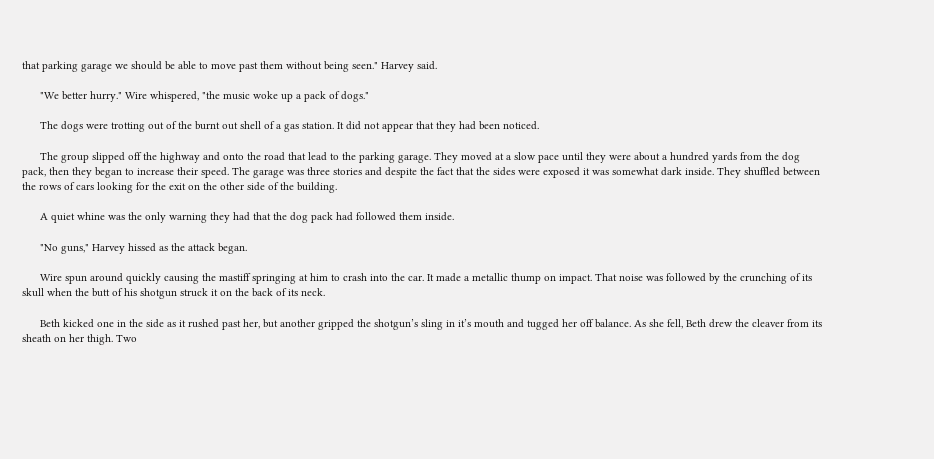that parking garage we should be able to move past them without being seen." Harvey said.

      "We better hurry." Wire whispered, "the music woke up a pack of dogs."

      The dogs were trotting out of the burnt out shell of a gas station. It did not appear that they had been noticed.

      The group slipped off the highway and onto the road that lead to the parking garage. They moved at a slow pace until they were about a hundred yards from the dog pack, then they began to increase their speed. The garage was three stories and despite the fact that the sides were exposed it was somewhat dark inside. They shuffled between the rows of cars looking for the exit on the other side of the building.

      A quiet whine was the only warning they had that the dog pack had followed them inside.

      "No guns," Harvey hissed as the attack began.

      Wire spun around quickly causing the mastiff springing at him to crash into the car. It made a metallic thump on impact. That noise was followed by the crunching of its skull when the butt of his shotgun struck it on the back of its neck.

      Beth kicked one in the side as it rushed past her, but another gripped the shotgun’s sling in it’s mouth and tugged her off balance. As she fell, Beth drew the cleaver from its sheath on her thigh. Two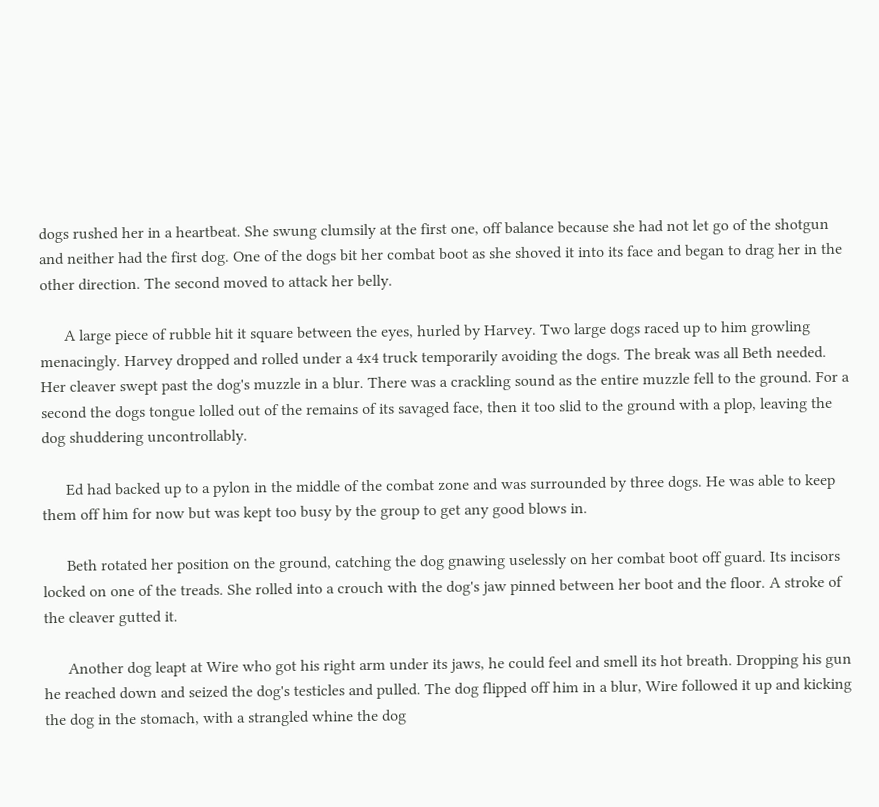dogs rushed her in a heartbeat. She swung clumsily at the first one, off balance because she had not let go of the shotgun and neither had the first dog. One of the dogs bit her combat boot as she shoved it into its face and began to drag her in the other direction. The second moved to attack her belly.

      A large piece of rubble hit it square between the eyes, hurled by Harvey. Two large dogs raced up to him growling menacingly. Harvey dropped and rolled under a 4x4 truck temporarily avoiding the dogs. The break was all Beth needed. Her cleaver swept past the dog's muzzle in a blur. There was a crackling sound as the entire muzzle fell to the ground. For a second the dogs tongue lolled out of the remains of its savaged face, then it too slid to the ground with a plop, leaving the dog shuddering uncontrollably.

      Ed had backed up to a pylon in the middle of the combat zone and was surrounded by three dogs. He was able to keep them off him for now but was kept too busy by the group to get any good blows in.

      Beth rotated her position on the ground, catching the dog gnawing uselessly on her combat boot off guard. Its incisors locked on one of the treads. She rolled into a crouch with the dog's jaw pinned between her boot and the floor. A stroke of the cleaver gutted it.

      Another dog leapt at Wire who got his right arm under its jaws, he could feel and smell its hot breath. Dropping his gun he reached down and seized the dog's testicles and pulled. The dog flipped off him in a blur, Wire followed it up and kicking the dog in the stomach, with a strangled whine the dog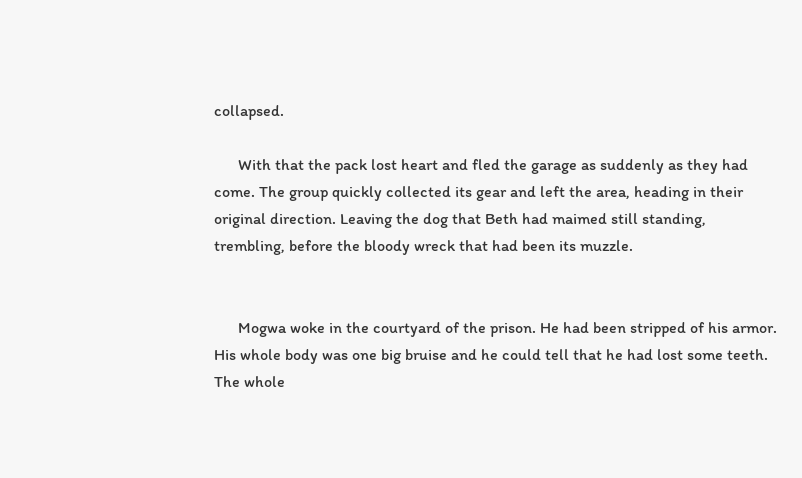collapsed.

      With that the pack lost heart and fled the garage as suddenly as they had come. The group quickly collected its gear and left the area, heading in their original direction. Leaving the dog that Beth had maimed still standing, trembling, before the bloody wreck that had been its muzzle.


      Mogwa woke in the courtyard of the prison. He had been stripped of his armor. His whole body was one big bruise and he could tell that he had lost some teeth. The whole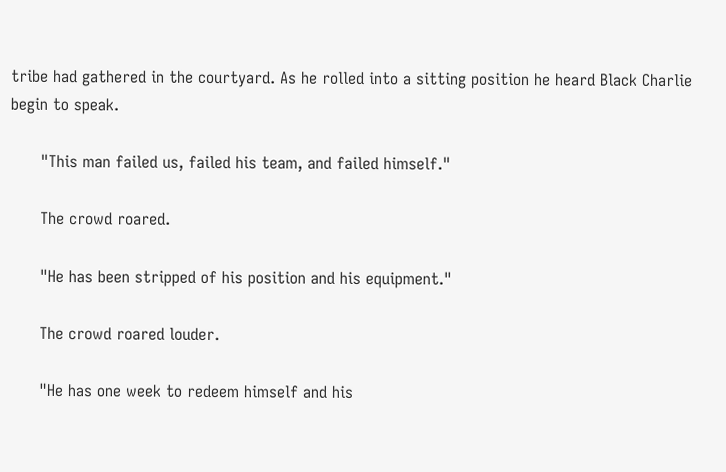tribe had gathered in the courtyard. As he rolled into a sitting position he heard Black Charlie begin to speak.

      "This man failed us, failed his team, and failed himself."

      The crowd roared.

      "He has been stripped of his position and his equipment."

      The crowd roared louder.

      "He has one week to redeem himself and his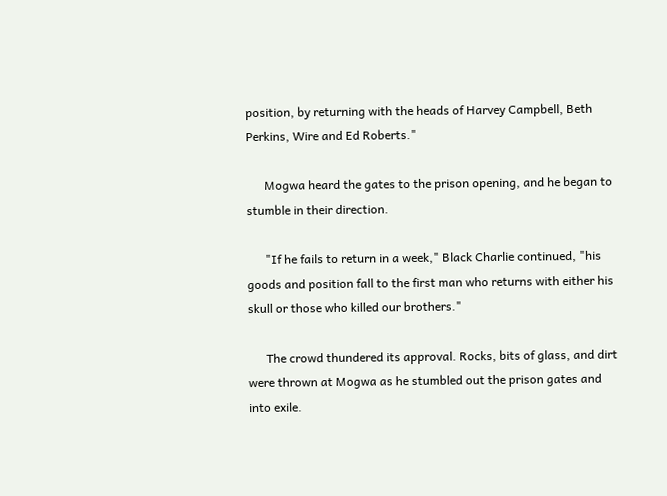position, by returning with the heads of Harvey Campbell, Beth Perkins, Wire and Ed Roberts."

      Mogwa heard the gates to the prison opening, and he began to stumble in their direction.

      "If he fails to return in a week," Black Charlie continued, "his goods and position fall to the first man who returns with either his skull or those who killed our brothers."

      The crowd thundered its approval. Rocks, bits of glass, and dirt were thrown at Mogwa as he stumbled out the prison gates and into exile.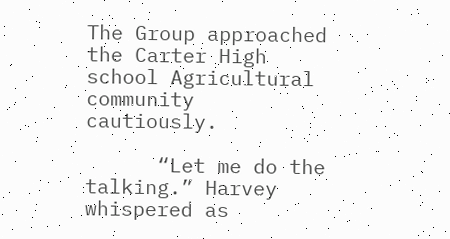The Group approached the Carter High school Agricultural community cautiously.

      “Let me do the talking.” Harvey whispered as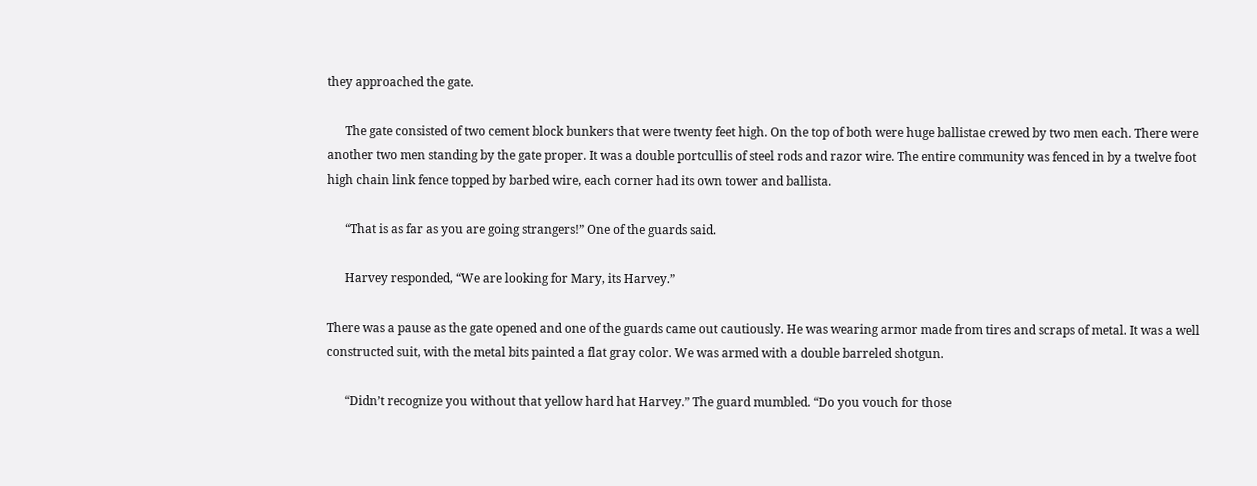they approached the gate.

      The gate consisted of two cement block bunkers that were twenty feet high. On the top of both were huge ballistae crewed by two men each. There were another two men standing by the gate proper. It was a double portcullis of steel rods and razor wire. The entire community was fenced in by a twelve foot high chain link fence topped by barbed wire, each corner had its own tower and ballista.

      “That is as far as you are going strangers!” One of the guards said.

      Harvey responded, “We are looking for Mary, its Harvey.”

There was a pause as the gate opened and one of the guards came out cautiously. He was wearing armor made from tires and scraps of metal. It was a well constructed suit, with the metal bits painted a flat gray color. We was armed with a double barreled shotgun.

      “Didn’t recognize you without that yellow hard hat Harvey.” The guard mumbled. “Do you vouch for those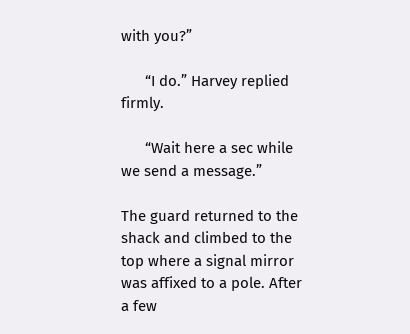with you?”

      “I do.” Harvey replied firmly.

      “Wait here a sec while we send a message.”

The guard returned to the shack and climbed to the top where a signal mirror was affixed to a pole. After a few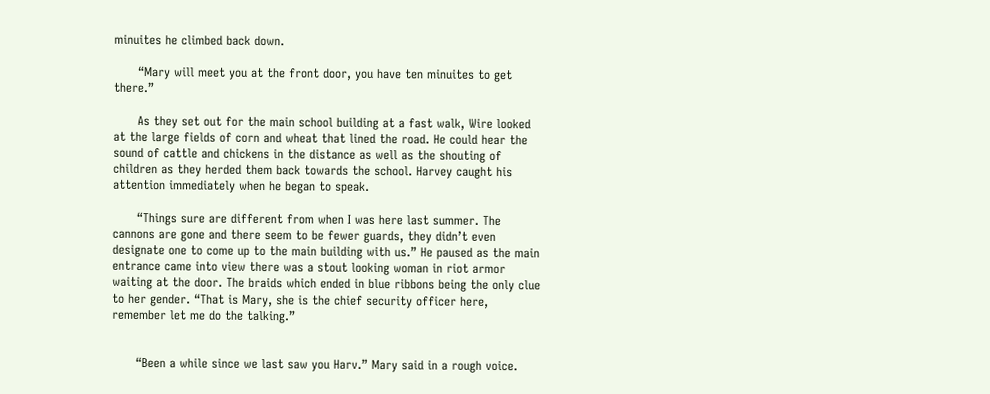minuites he climbed back down.

      “Mary will meet you at the front door, you have ten minuites to get there.”

      As they set out for the main school building at a fast walk, Wire looked at the large fields of corn and wheat that lined the road. He could hear the sound of cattle and chickens in the distance as well as the shouting of children as they herded them back towards the school. Harvey caught his attention immediately when he began to speak.

      “Things sure are different from when I was here last summer. The cannons are gone and there seem to be fewer guards, they didn’t even designate one to come up to the main building with us.” He paused as the main entrance came into view there was a stout looking woman in riot armor waiting at the door. The braids which ended in blue ribbons being the only clue to her gender. “That is Mary, she is the chief security officer here, remember let me do the talking.”


      “Been a while since we last saw you Harv.” Mary said in a rough voice.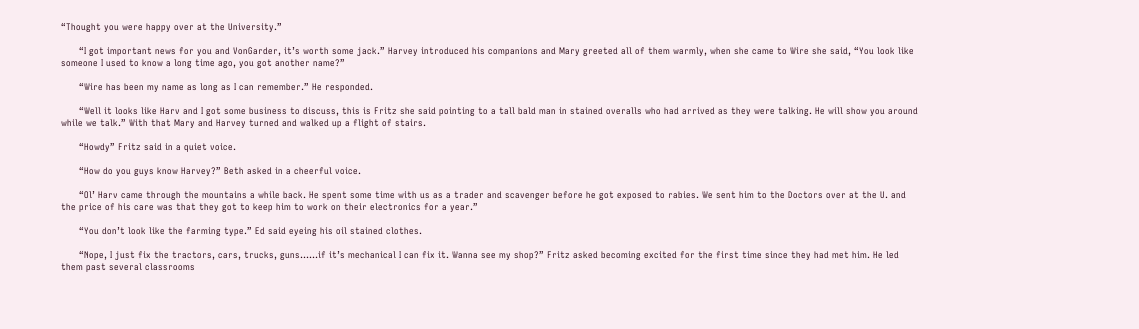“Thought you were happy over at the University.”

      “I got important news for you and VonGarder, it’s worth some jack.” Harvey introduced his companions and Mary greeted all of them warmly, when she came to Wire she said, “You look like someone I used to know a long time ago, you got another name?”

      “Wire has been my name as long as I can remember.” He responded.

      “Well it looks like Harv and I got some business to discuss, this is Fritz she said pointing to a tall bald man in stained overalls who had arrived as they were talking. He will show you around while we talk.” With that Mary and Harvey turned and walked up a flight of stairs.

      “Howdy” Fritz said in a quiet voice.

      “How do you guys know Harvey?” Beth asked in a cheerful voice.

      “Ol’ Harv came through the mountains a while back. He spent some time with us as a trader and scavenger before he got exposed to rabies. We sent him to the Doctors over at the U. and the price of his care was that they got to keep him to work on their electronics for a year.”

      “You don’t look like the farming type.” Ed said eyeing his oil stained clothes.

      “Nope, I just fix the tractors, cars, trucks, guns……if it’s mechanical I can fix it. Wanna see my shop?” Fritz asked becoming excited for the first time since they had met him. He led them past several classrooms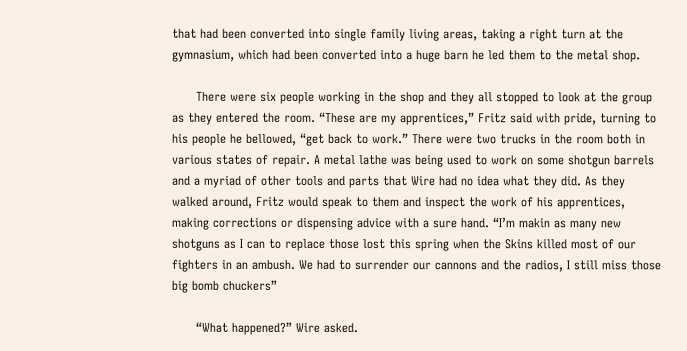that had been converted into single family living areas, taking a right turn at the gymnasium, which had been converted into a huge barn he led them to the metal shop.

      There were six people working in the shop and they all stopped to look at the group as they entered the room. “These are my apprentices,” Fritz said with pride, turning to his people he bellowed, “get back to work.” There were two trucks in the room both in various states of repair. A metal lathe was being used to work on some shotgun barrels and a myriad of other tools and parts that Wire had no idea what they did. As they walked around, Fritz would speak to them and inspect the work of his apprentices, making corrections or dispensing advice with a sure hand. “I’m makin as many new shotguns as I can to replace those lost this spring when the Skins killed most of our fighters in an ambush. We had to surrender our cannons and the radios, I still miss those big bomb chuckers”

      “What happened?” Wire asked.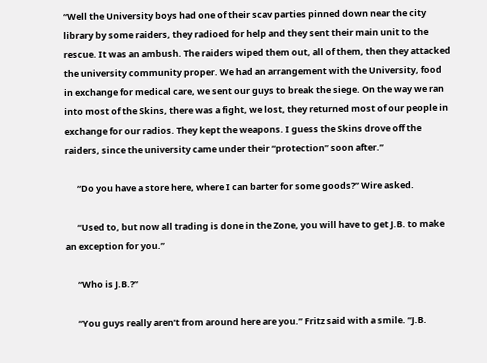“Well the University boys had one of their scav parties pinned down near the city library by some raiders, they radioed for help and they sent their main unit to the rescue. It was an ambush. The raiders wiped them out, all of them, then they attacked the university community proper. We had an arrangement with the University, food in exchange for medical care, we sent our guys to break the siege. On the way we ran into most of the Skins, there was a fight, we lost, they returned most of our people in exchange for our radios. They kept the weapons. I guess the Skins drove off the raiders, since the university came under their “protection” soon after.”

      “Do you have a store here, where I can barter for some goods?” Wire asked.

      “Used to, but now all trading is done in the Zone, you will have to get J.B. to make an exception for you.”

      “Who is J.B.?”

      “You guys really aren’t from around here are you.” Fritz said with a smile. “J.B.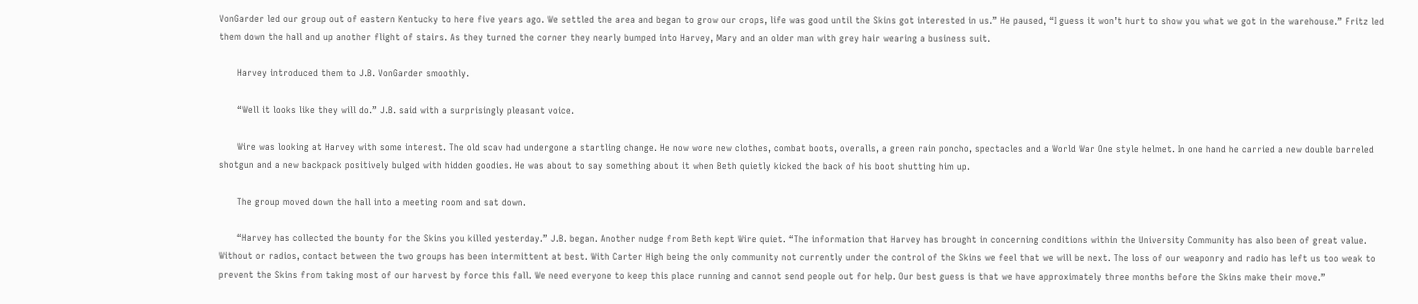VonGarder led our group out of eastern Kentucky to here five years ago. We settled the area and began to grow our crops, life was good until the Skins got interested in us.” He paused, “I guess it won’t hurt to show you what we got in the warehouse.” Fritz led them down the hall and up another flight of stairs. As they turned the corner they nearly bumped into Harvey, Mary and an older man with grey hair wearing a business suit.

      Harvey introduced them to J.B. VonGarder smoothly.

      “Well it looks like they will do.” J.B. said with a surprisingly pleasant voice.

      Wire was looking at Harvey with some interest. The old scav had undergone a startling change. He now wore new clothes, combat boots, overalls, a green rain poncho, spectacles and a World War One style helmet. In one hand he carried a new double barreled shotgun and a new backpack positively bulged with hidden goodies. He was about to say something about it when Beth quietly kicked the back of his boot shutting him up.

      The group moved down the hall into a meeting room and sat down.

      “Harvey has collected the bounty for the Skins you killed yesterday.” J.B. began. Another nudge from Beth kept Wire quiet. “The information that Harvey has brought in concerning conditions within the University Community has also been of great value. Without or radios, contact between the two groups has been intermittent at best. With Carter High being the only community not currently under the control of the Skins we feel that we will be next. The loss of our weaponry and radio has left us too weak to prevent the Skins from taking most of our harvest by force this fall. We need everyone to keep this place running and cannot send people out for help. Our best guess is that we have approximately three months before the Skins make their move.”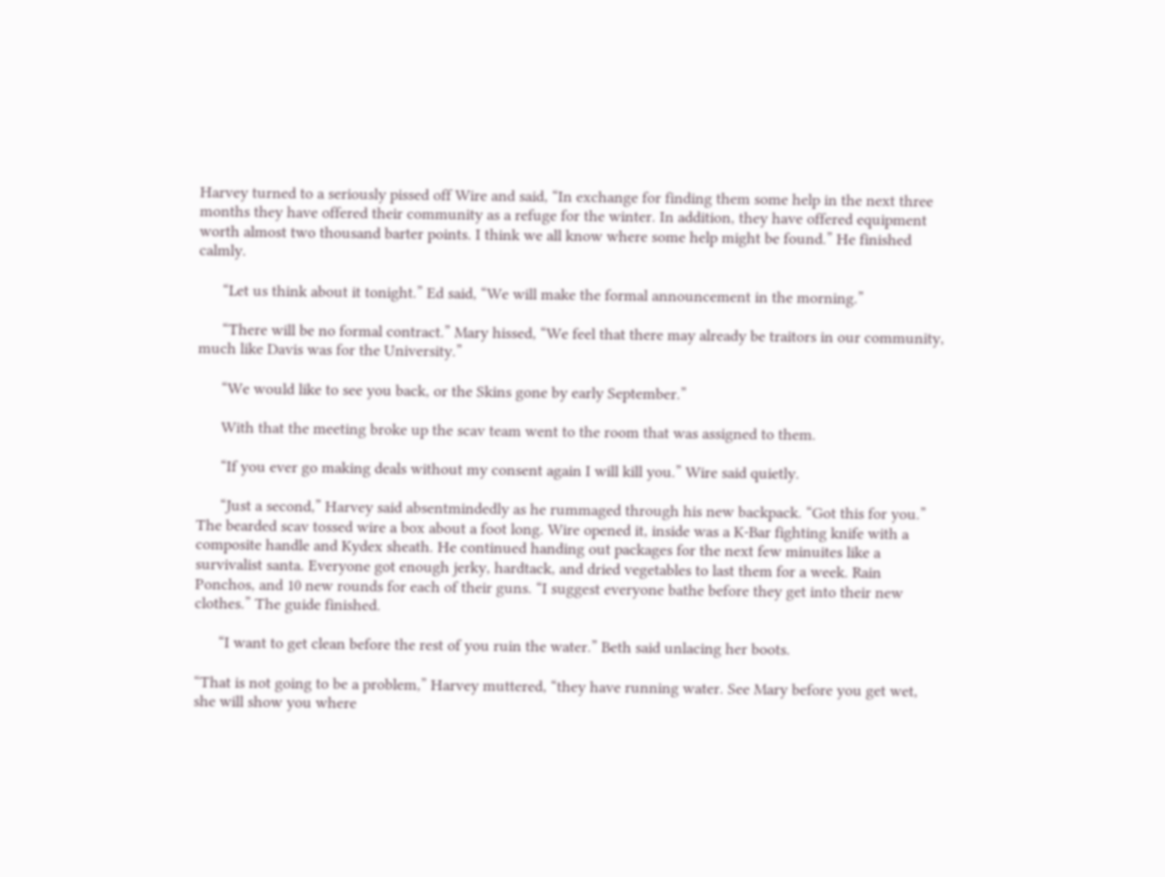Harvey turned to a seriously pissed off Wire and said, “In exchange for finding them some help in the next three months they have offered their community as a refuge for the winter. In addition, they have offered equipment worth almost two thousand barter points. I think we all know where some help might be found.” He finished calmly.

      “Let us think about it tonight.” Ed said, “We will make the formal announcement in the morning.”

      “There will be no formal contract.” Mary hissed, “We feel that there may already be traitors in our community, much like Davis was for the University.”

      “We would like to see you back, or the Skins gone by early September.”

      With that the meeting broke up the scav team went to the room that was assigned to them.

      “If you ever go making deals without my consent again I will kill you.” Wire said quietly.

      “Just a second,” Harvey said absentmindedly as he rummaged through his new backpack. “Got this for you.” The bearded scav tossed wire a box about a foot long. Wire opened it, inside was a K-Bar fighting knife with a composite handle and Kydex sheath. He continued handing out packages for the next few minuites like a survivalist santa. Everyone got enough jerky, hardtack, and dried vegetables to last them for a week. Rain Ponchos, and 10 new rounds for each of their guns. “I suggest everyone bathe before they get into their new clothes.” The guide finished.

      “I want to get clean before the rest of you ruin the water.” Beth said unlacing her boots.

“That is not going to be a problem,” Harvey muttered, “they have running water. See Mary before you get wet, she will show you where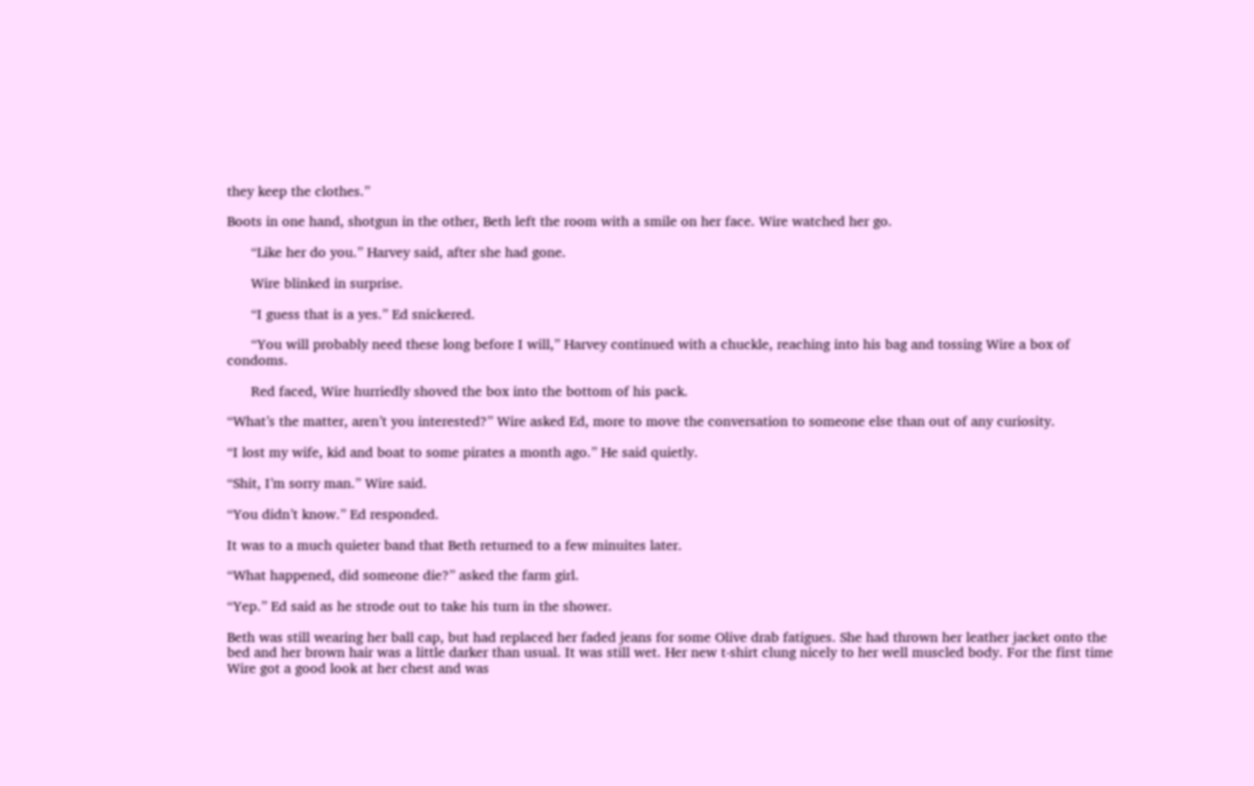they keep the clothes.”

Boots in one hand, shotgun in the other, Beth left the room with a smile on her face. Wire watched her go.

      “Like her do you.” Harvey said, after she had gone.

      Wire blinked in surprise.

      “I guess that is a yes.” Ed snickered.

      “You will probably need these long before I will,” Harvey continued with a chuckle, reaching into his bag and tossing Wire a box of condoms.

      Red faced, Wire hurriedly shoved the box into the bottom of his pack.

“What’s the matter, aren’t you interested?” Wire asked Ed, more to move the conversation to someone else than out of any curiosity.

“I lost my wife, kid and boat to some pirates a month ago.” He said quietly.

“Shit, I’m sorry man.” Wire said.

“You didn’t know.” Ed responded.

It was to a much quieter band that Beth returned to a few minuites later.

“What happened, did someone die?” asked the farm girl.

“Yep.” Ed said as he strode out to take his turn in the shower.

Beth was still wearing her ball cap, but had replaced her faded jeans for some Olive drab fatigues. She had thrown her leather jacket onto the bed and her brown hair was a little darker than usual. It was still wet. Her new t-shirt clung nicely to her well muscled body. For the first time Wire got a good look at her chest and was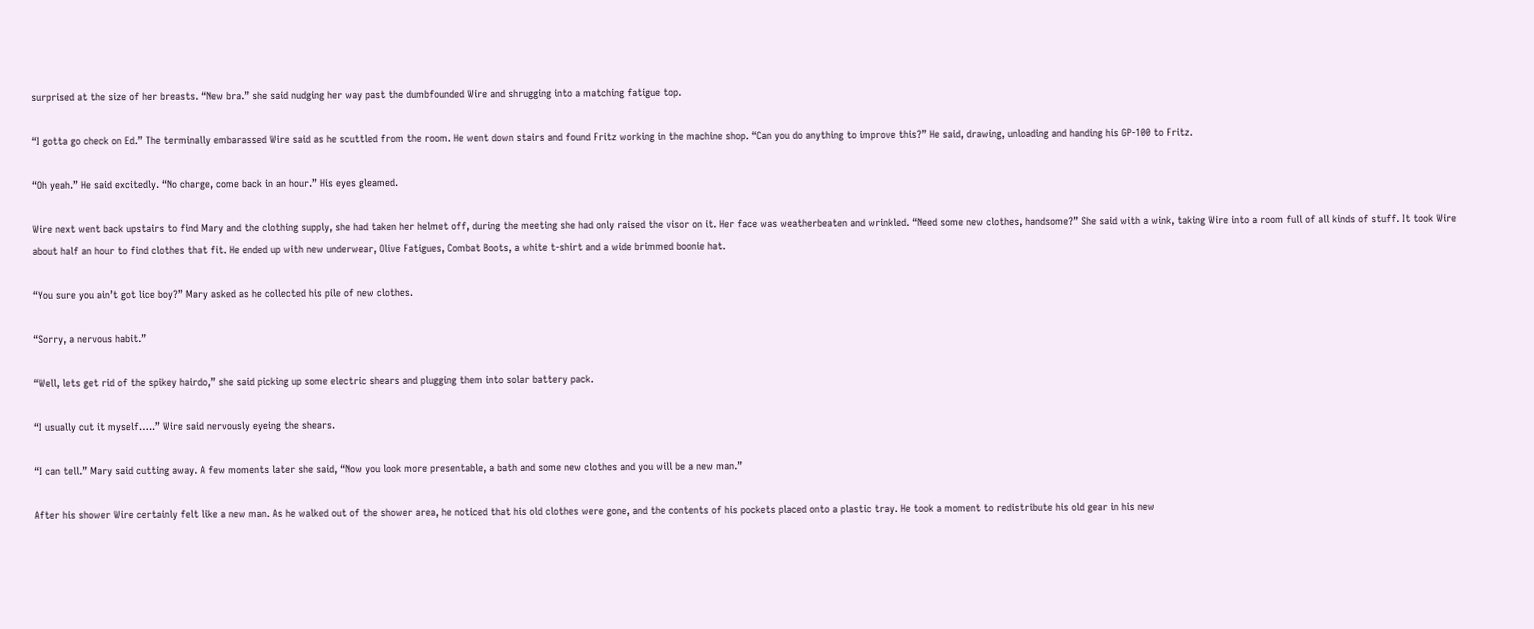surprised at the size of her breasts. “New bra.” she said nudging her way past the dumbfounded Wire and shrugging into a matching fatigue top.

“I gotta go check on Ed.” The terminally embarassed Wire said as he scuttled from the room. He went down stairs and found Fritz working in the machine shop. “Can you do anything to improve this?” He said, drawing, unloading and handing his GP-100 to Fritz.

“Oh yeah.” He said excitedly. “No charge, come back in an hour.” His eyes gleamed.

Wire next went back upstairs to find Mary and the clothing supply, she had taken her helmet off, during the meeting she had only raised the visor on it. Her face was weatherbeaten and wrinkled. “Need some new clothes, handsome?” She said with a wink, taking Wire into a room full of all kinds of stuff. It took Wire about half an hour to find clothes that fit. He ended up with new underwear, Olive Fatigues, Combat Boots, a white t-shirt and a wide brimmed boonie hat.

“You sure you ain’t got lice boy?” Mary asked as he collected his pile of new clothes.

“Sorry, a nervous habit.”

“Well, lets get rid of the spikey hairdo,” she said picking up some electric shears and plugging them into solar battery pack.

“I usually cut it myself…..” Wire said nervously eyeing the shears.

“I can tell.” Mary said cutting away. A few moments later she said, “Now you look more presentable, a bath and some new clothes and you will be a new man.”

After his shower Wire certainly felt like a new man. As he walked out of the shower area, he noticed that his old clothes were gone, and the contents of his pockets placed onto a plastic tray. He took a moment to redistribute his old gear in his new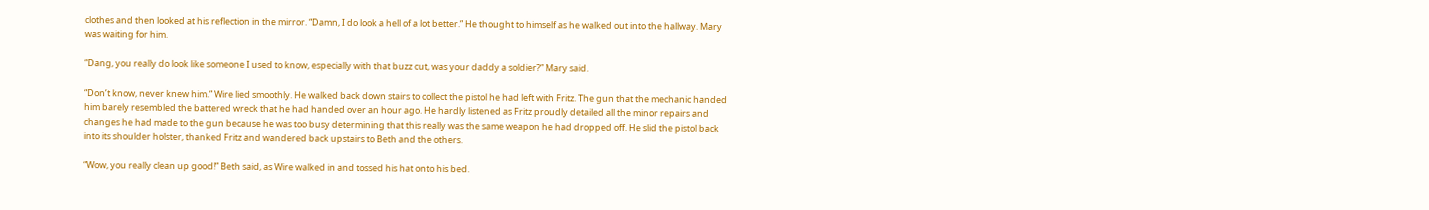clothes and then looked at his reflection in the mirror. “Damn, I do look a hell of a lot better.” He thought to himself as he walked out into the hallway. Mary was waiting for him.

“Dang, you really do look like someone I used to know, especially with that buzz cut, was your daddy a soldier?” Mary said.

“Don’t know, never knew him.” Wire lied smoothly. He walked back down stairs to collect the pistol he had left with Fritz. The gun that the mechanic handed him barely resembled the battered wreck that he had handed over an hour ago. He hardly listened as Fritz proudly detailed all the minor repairs and changes he had made to the gun because he was too busy determining that this really was the same weapon he had dropped off. He slid the pistol back into its shoulder holster, thanked Fritz and wandered back upstairs to Beth and the others.

“Wow, you really clean up good!” Beth said, as Wire walked in and tossed his hat onto his bed.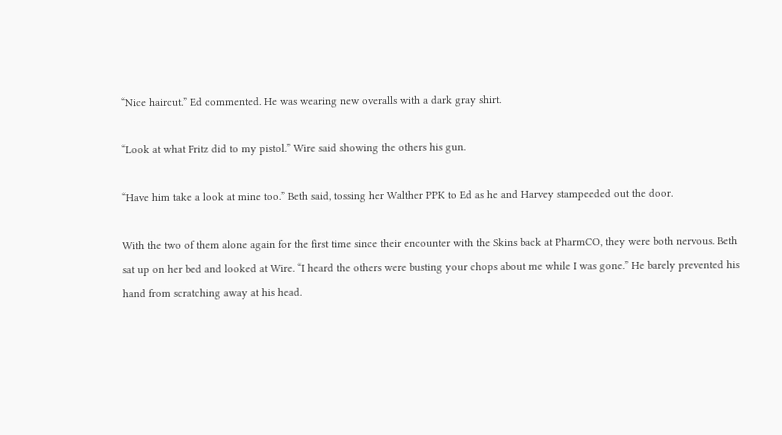“Nice haircut.” Ed commented. He was wearing new overalls with a dark gray shirt.

“Look at what Fritz did to my pistol.” Wire said showing the others his gun.

“Have him take a look at mine too.” Beth said, tossing her Walther PPK to Ed as he and Harvey stampeeded out the door.

With the two of them alone again for the first time since their encounter with the Skins back at PharmCO, they were both nervous. Beth sat up on her bed and looked at Wire. “I heard the others were busting your chops about me while I was gone.” He barely prevented his hand from scratching away at his head.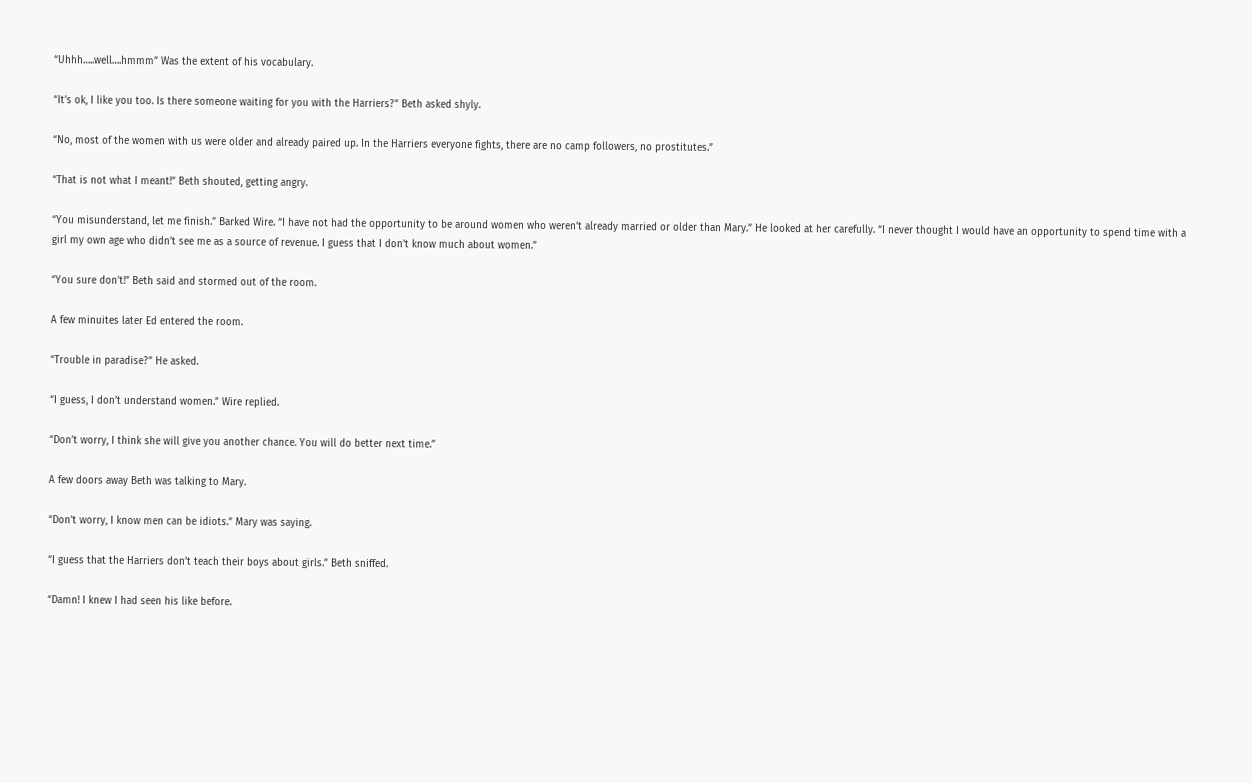“Uhhh…..well….hmmm” Was the extent of his vocabulary.

“It’s ok, I like you too. Is there someone waiting for you with the Harriers?” Beth asked shyly.

“No, most of the women with us were older and already paired up. In the Harriers everyone fights, there are no camp followers, no prostitutes.”

“That is not what I meant!” Beth shouted, getting angry.

“You misunderstand, let me finish.” Barked Wire. “I have not had the opportunity to be around women who weren’t already married or older than Mary.” He looked at her carefully. “I never thought I would have an opportunity to spend time with a girl my own age who didn’t see me as a source of revenue. I guess that I don’t know much about women.”

“You sure don’t!” Beth said and stormed out of the room.

A few minuites later Ed entered the room.

“Trouble in paradise?” He asked.

“I guess, I don’t understand women.” Wire replied.

“Don’t worry, I think she will give you another chance. You will do better next time.”

A few doors away Beth was talking to Mary.

“Don’t worry, I know men can be idiots.” Mary was saying.

“I guess that the Harriers don’t teach their boys about girls.” Beth sniffed.

“Damn! I knew I had seen his like before.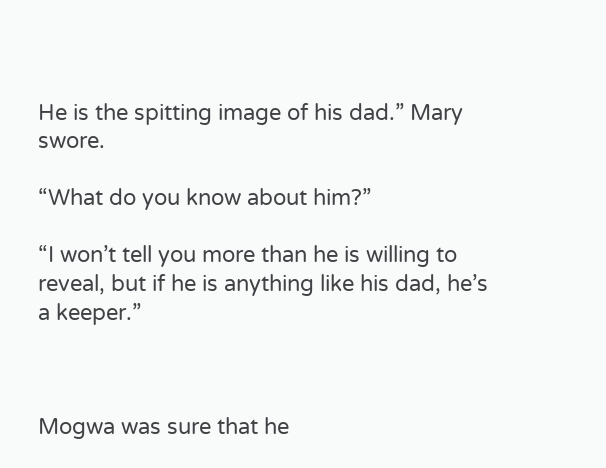He is the spitting image of his dad.” Mary swore.

“What do you know about him?”

“I won’t tell you more than he is willing to reveal, but if he is anything like his dad, he’s a keeper.”



Mogwa was sure that he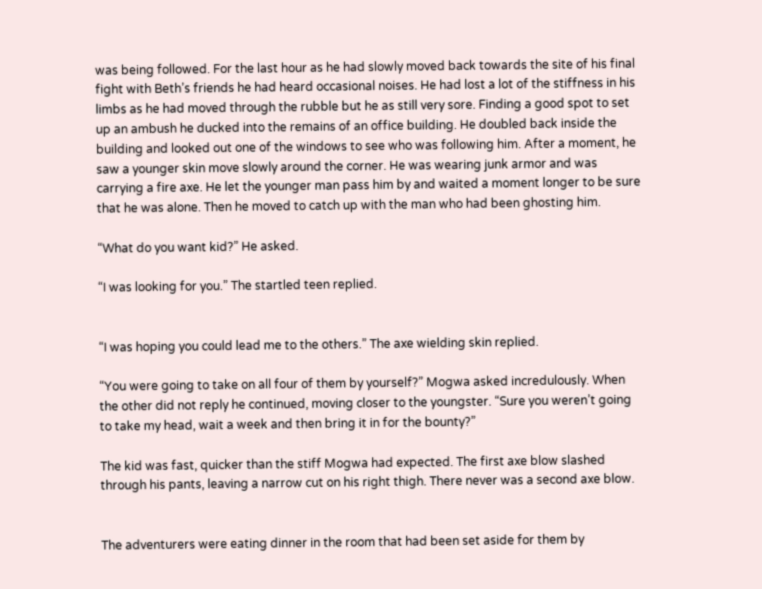was being followed. For the last hour as he had slowly moved back towards the site of his final fight with Beth’s friends he had heard occasional noises. He had lost a lot of the stiffness in his limbs as he had moved through the rubble but he as still very sore. Finding a good spot to set up an ambush he ducked into the remains of an office building. He doubled back inside the building and looked out one of the windows to see who was following him. After a moment, he saw a younger skin move slowly around the corner. He was wearing junk armor and was carrying a fire axe. He let the younger man pass him by and waited a moment longer to be sure that he was alone. Then he moved to catch up with the man who had been ghosting him.

“What do you want kid?” He asked.

“I was looking for you.” The startled teen replied.


“I was hoping you could lead me to the others.” The axe wielding skin replied.

“You were going to take on all four of them by yourself?” Mogwa asked incredulously. When the other did not reply he continued, moving closer to the youngster. “Sure you weren’t going to take my head, wait a week and then bring it in for the bounty?”

The kid was fast, quicker than the stiff Mogwa had expected. The first axe blow slashed through his pants, leaving a narrow cut on his right thigh. There never was a second axe blow.


The adventurers were eating dinner in the room that had been set aside for them by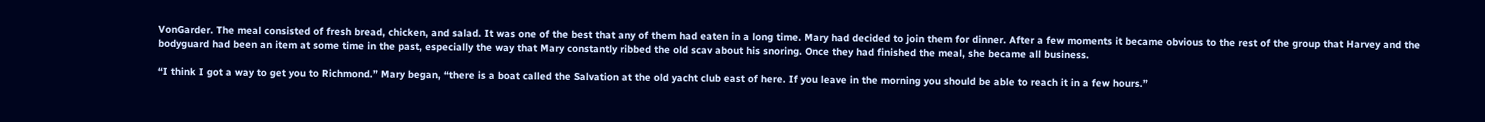VonGarder. The meal consisted of fresh bread, chicken, and salad. It was one of the best that any of them had eaten in a long time. Mary had decided to join them for dinner. After a few moments it became obvious to the rest of the group that Harvey and the bodyguard had been an item at some time in the past, especially the way that Mary constantly ribbed the old scav about his snoring. Once they had finished the meal, she became all business.

“I think I got a way to get you to Richmond.” Mary began, “there is a boat called the Salvation at the old yacht club east of here. If you leave in the morning you should be able to reach it in a few hours.”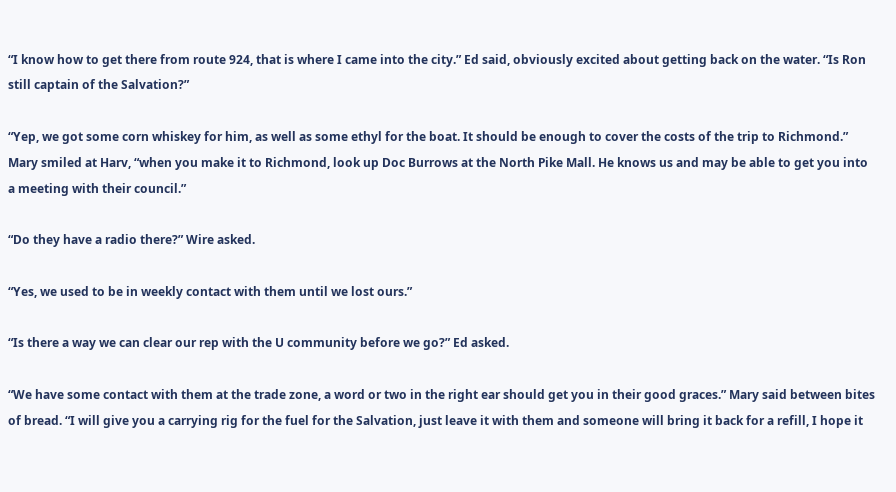“I know how to get there from route 924, that is where I came into the city.” Ed said, obviously excited about getting back on the water. “Is Ron still captain of the Salvation?”

“Yep, we got some corn whiskey for him, as well as some ethyl for the boat. It should be enough to cover the costs of the trip to Richmond.” Mary smiled at Harv, “when you make it to Richmond, look up Doc Burrows at the North Pike Mall. He knows us and may be able to get you into a meeting with their council.”

“Do they have a radio there?” Wire asked.

“Yes, we used to be in weekly contact with them until we lost ours.”

“Is there a way we can clear our rep with the U community before we go?” Ed asked.

“We have some contact with them at the trade zone, a word or two in the right ear should get you in their good graces.” Mary said between bites of bread. “I will give you a carrying rig for the fuel for the Salvation, just leave it with them and someone will bring it back for a refill, I hope it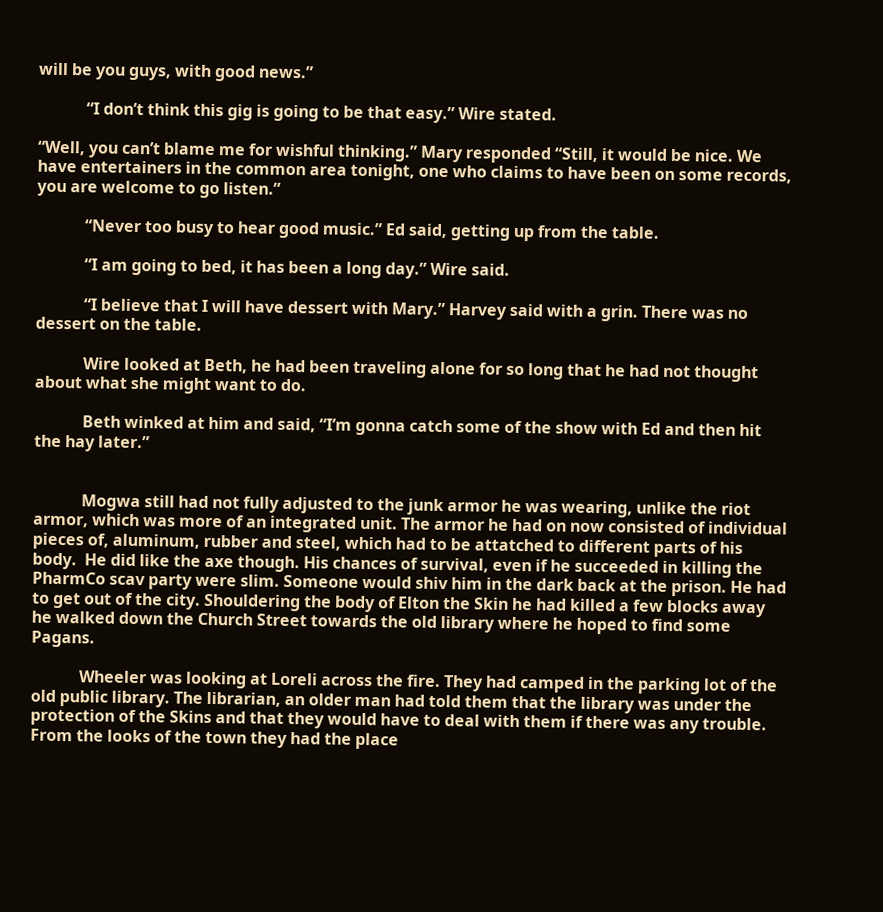will be you guys, with good news.”

            “I don’t think this gig is going to be that easy.” Wire stated.

“Well, you can’t blame me for wishful thinking.” Mary responded “Still, it would be nice. We have entertainers in the common area tonight, one who claims to have been on some records, you are welcome to go listen.”

            “Never too busy to hear good music.” Ed said, getting up from the table.

            “I am going to bed, it has been a long day.” Wire said.

            “I believe that I will have dessert with Mary.” Harvey said with a grin. There was no dessert on the table.

            Wire looked at Beth, he had been traveling alone for so long that he had not thought about what she might want to do.

            Beth winked at him and said, “I’m gonna catch some of the show with Ed and then hit the hay later.”


            Mogwa still had not fully adjusted to the junk armor he was wearing, unlike the riot armor, which was more of an integrated unit. The armor he had on now consisted of individual pieces of, aluminum, rubber and steel, which had to be attatched to different parts of his body.  He did like the axe though. His chances of survival, even if he succeeded in killing the PharmCo scav party were slim. Someone would shiv him in the dark back at the prison. He had to get out of the city. Shouldering the body of Elton the Skin he had killed a few blocks away he walked down the Church Street towards the old library where he hoped to find some Pagans.

            Wheeler was looking at Loreli across the fire. They had camped in the parking lot of the old public library. The librarian, an older man had told them that the library was under the protection of the Skins and that they would have to deal with them if there was any trouble. From the looks of the town they had the place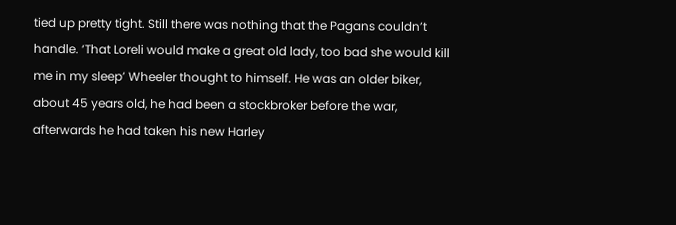tied up pretty tight. Still there was nothing that the Pagans couldn’t handle. ‘That Loreli would make a great old lady, too bad she would kill me in my sleep’ Wheeler thought to himself. He was an older biker, about 45 years old, he had been a stockbroker before the war, afterwards he had taken his new Harley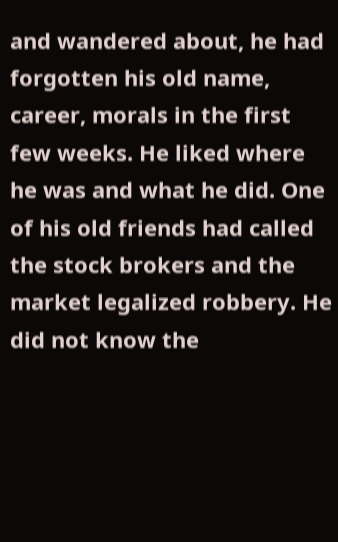and wandered about, he had forgotten his old name, career, morals in the first few weeks. He liked where he was and what he did. One of his old friends had called the stock brokers and the market legalized robbery. He did not know the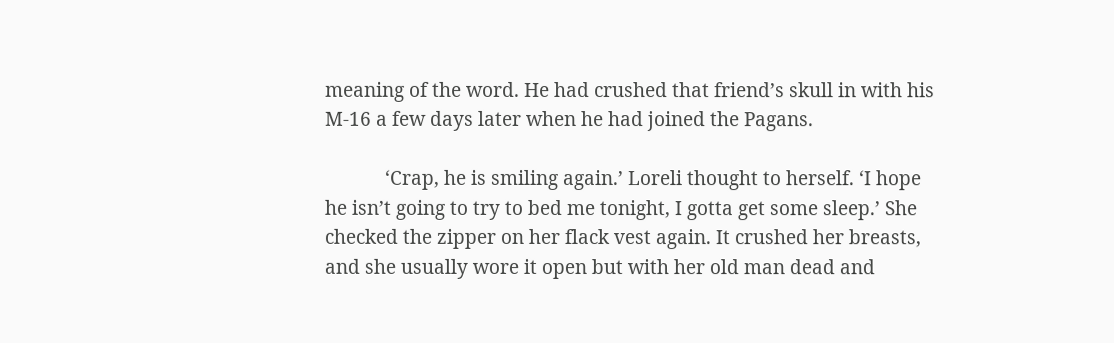meaning of the word. He had crushed that friend’s skull in with his M-16 a few days later when he had joined the Pagans.

            ‘Crap, he is smiling again.’ Loreli thought to herself. ‘I hope he isn’t going to try to bed me tonight, I gotta get some sleep.’ She checked the zipper on her flack vest again. It crushed her breasts, and she usually wore it open but with her old man dead and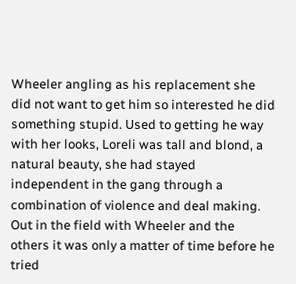Wheeler angling as his replacement she did not want to get him so interested he did something stupid. Used to getting he way with her looks, Loreli was tall and blond, a natural beauty, she had stayed independent in the gang through a combination of violence and deal making. Out in the field with Wheeler and the others it was only a matter of time before he tried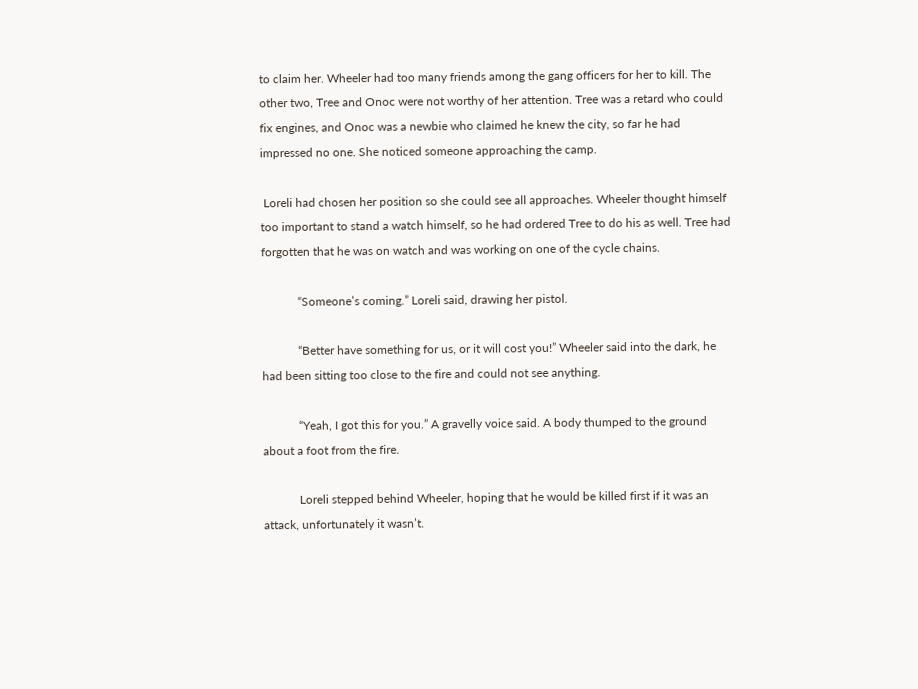to claim her. Wheeler had too many friends among the gang officers for her to kill. The other two, Tree and Onoc were not worthy of her attention. Tree was a retard who could fix engines, and Onoc was a newbie who claimed he knew the city, so far he had impressed no one. She noticed someone approaching the camp.

 Loreli had chosen her position so she could see all approaches. Wheeler thought himself too important to stand a watch himself, so he had ordered Tree to do his as well. Tree had forgotten that he was on watch and was working on one of the cycle chains.

            “Someone’s coming.” Loreli said, drawing her pistol.

            “Better have something for us, or it will cost you!” Wheeler said into the dark, he had been sitting too close to the fire and could not see anything.

            “Yeah, I got this for you.” A gravelly voice said. A body thumped to the ground about a foot from the fire.

            Loreli stepped behind Wheeler, hoping that he would be killed first if it was an attack, unfortunately it wasn’t.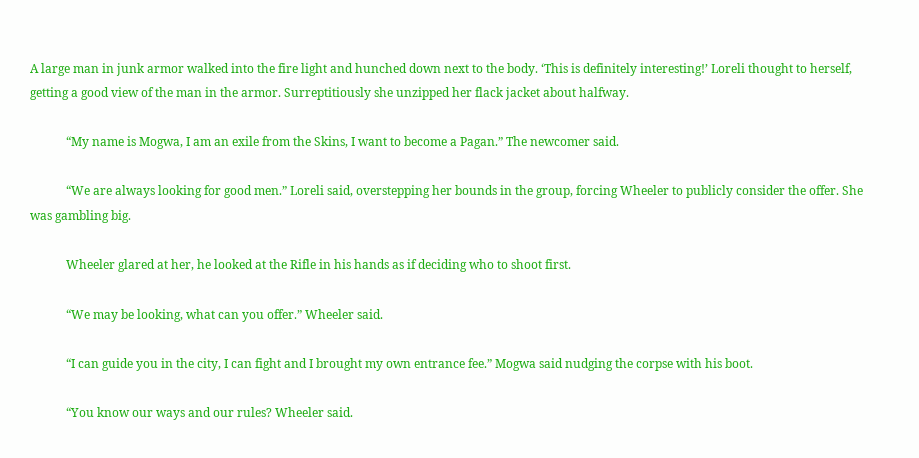A large man in junk armor walked into the fire light and hunched down next to the body. ‘This is definitely interesting!’ Loreli thought to herself, getting a good view of the man in the armor. Surreptitiously she unzipped her flack jacket about halfway.

            “My name is Mogwa, I am an exile from the Skins, I want to become a Pagan.” The newcomer said.

            “We are always looking for good men.” Loreli said, overstepping her bounds in the group, forcing Wheeler to publicly consider the offer. She was gambling big.

            Wheeler glared at her, he looked at the Rifle in his hands as if deciding who to shoot first.

            “We may be looking, what can you offer.” Wheeler said.

            “I can guide you in the city, I can fight and I brought my own entrance fee.” Mogwa said nudging the corpse with his boot.

            “You know our ways and our rules? Wheeler said.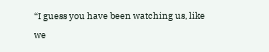“I guess you have been watching us, like we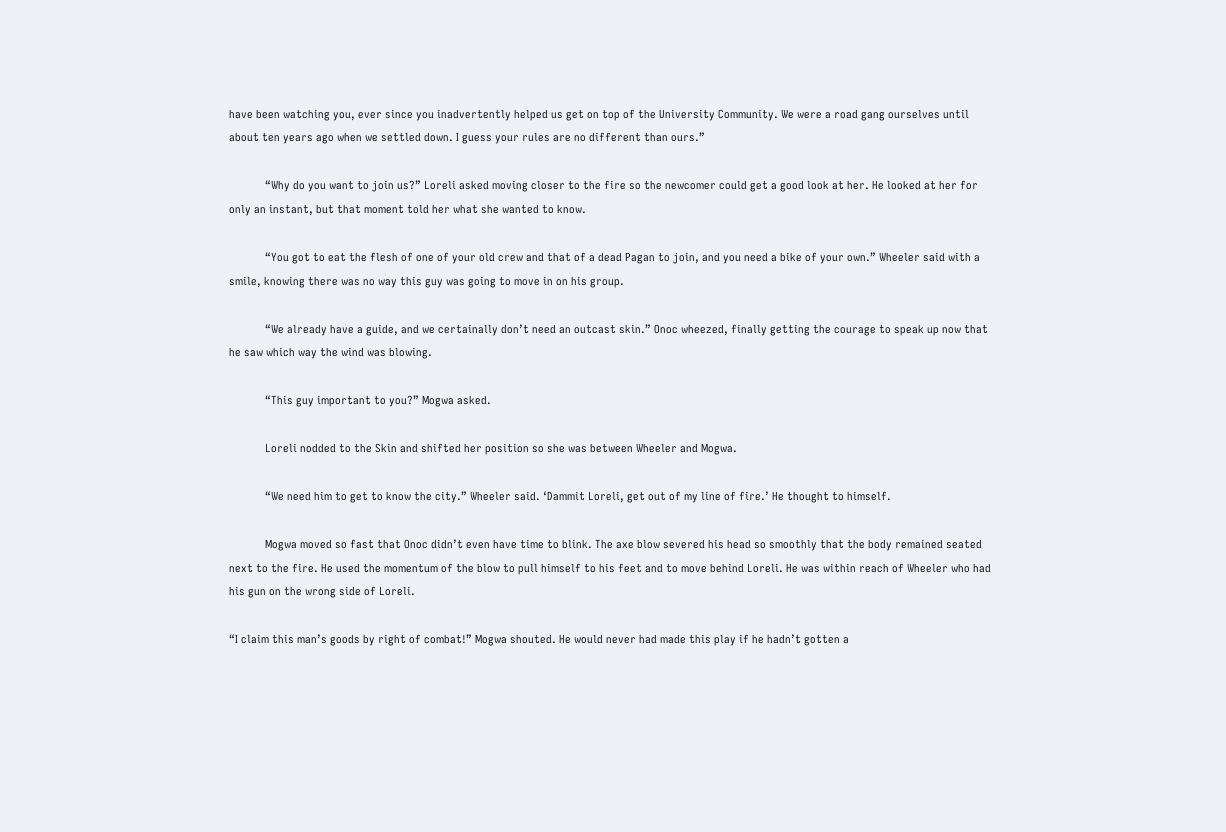have been watching you, ever since you inadvertently helped us get on top of the University Community. We were a road gang ourselves until about ten years ago when we settled down. I guess your rules are no different than ours.”

            “Why do you want to join us?” Loreli asked moving closer to the fire so the newcomer could get a good look at her. He looked at her for only an instant, but that moment told her what she wanted to know.

            “You got to eat the flesh of one of your old crew and that of a dead Pagan to join, and you need a bike of your own.” Wheeler said with a smile, knowing there was no way this guy was going to move in on his group.

            “We already have a guide, and we certainally don’t need an outcast skin.” Onoc wheezed, finally getting the courage to speak up now that he saw which way the wind was blowing.

            “This guy important to you?” Mogwa asked.

            Loreli nodded to the Skin and shifted her position so she was between Wheeler and Mogwa.

            “We need him to get to know the city.” Wheeler said. ‘Dammit Loreli, get out of my line of fire.’ He thought to himself.

            Mogwa moved so fast that Onoc didn’t even have time to blink. The axe blow severed his head so smoothly that the body remained seated next to the fire. He used the momentum of the blow to pull himself to his feet and to move behind Loreli. He was within reach of Wheeler who had his gun on the wrong side of Loreli.

“I claim this man’s goods by right of combat!” Mogwa shouted. He would never had made this play if he hadn’t gotten a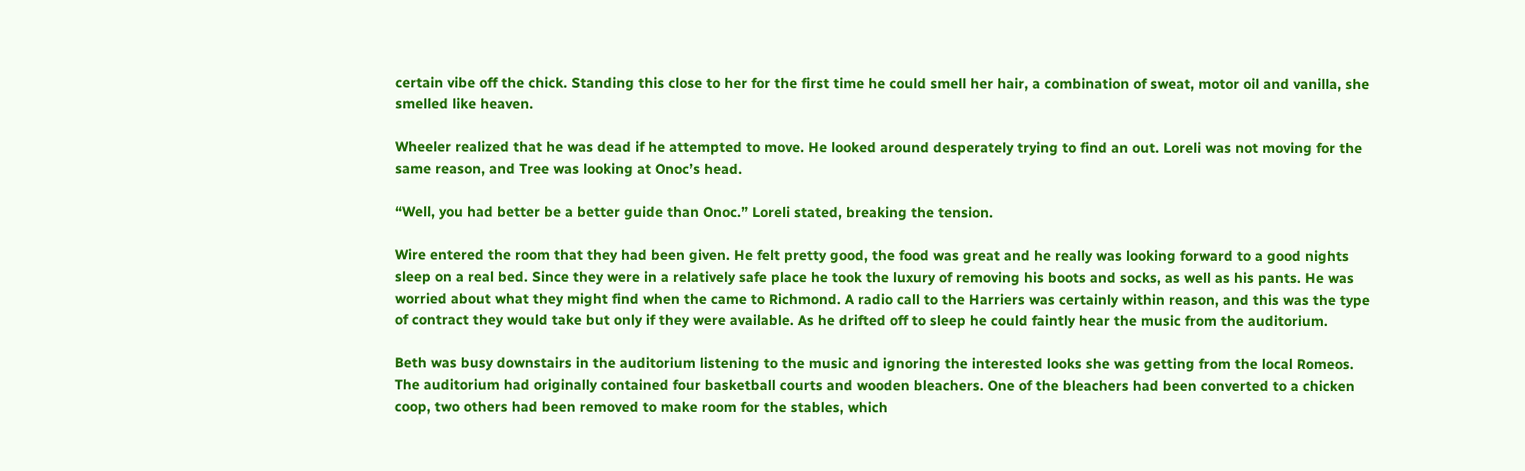certain vibe off the chick. Standing this close to her for the first time he could smell her hair, a combination of sweat, motor oil and vanilla, she smelled like heaven.

Wheeler realized that he was dead if he attempted to move. He looked around desperately trying to find an out. Loreli was not moving for the same reason, and Tree was looking at Onoc’s head.

“Well, you had better be a better guide than Onoc.” Loreli stated, breaking the tension.

Wire entered the room that they had been given. He felt pretty good, the food was great and he really was looking forward to a good nights sleep on a real bed. Since they were in a relatively safe place he took the luxury of removing his boots and socks, as well as his pants. He was worried about what they might find when the came to Richmond. A radio call to the Harriers was certainly within reason, and this was the type of contract they would take but only if they were available. As he drifted off to sleep he could faintly hear the music from the auditorium.

Beth was busy downstairs in the auditorium listening to the music and ignoring the interested looks she was getting from the local Romeos. The auditorium had originally contained four basketball courts and wooden bleachers. One of the bleachers had been converted to a chicken coop, two others had been removed to make room for the stables, which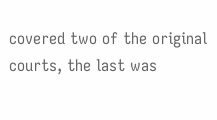covered two of the original courts, the last was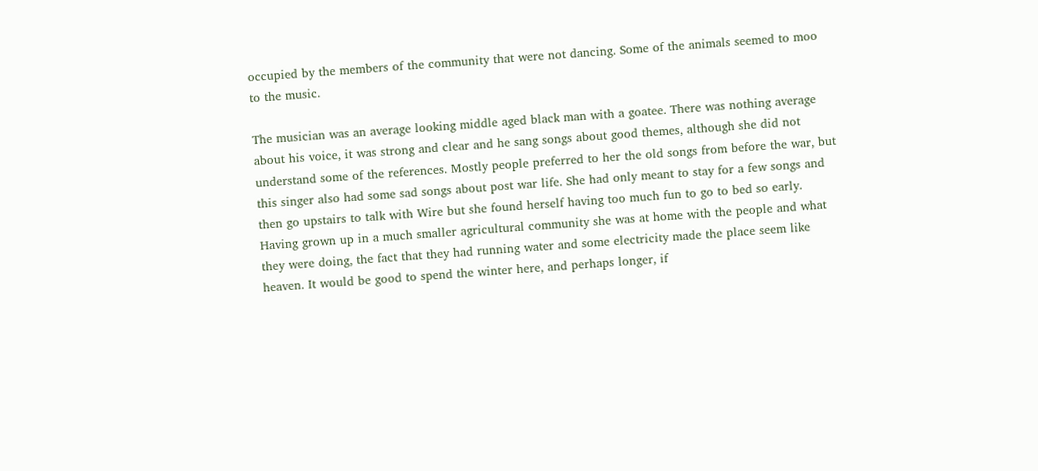occupied by the members of the community that were not dancing. Some of the animals seemed to moo to the music.

The musician was an average looking middle aged black man with a goatee. There was nothing average about his voice, it was strong and clear and he sang songs about good themes, although she did not understand some of the references. Mostly people preferred to her the old songs from before the war, but this singer also had some sad songs about post war life. She had only meant to stay for a few songs and then go upstairs to talk with Wire but she found herself having too much fun to go to bed so early. Having grown up in a much smaller agricultural community she was at home with the people and what they were doing, the fact that they had running water and some electricity made the place seem like heaven. It would be good to spend the winter here, and perhaps longer, if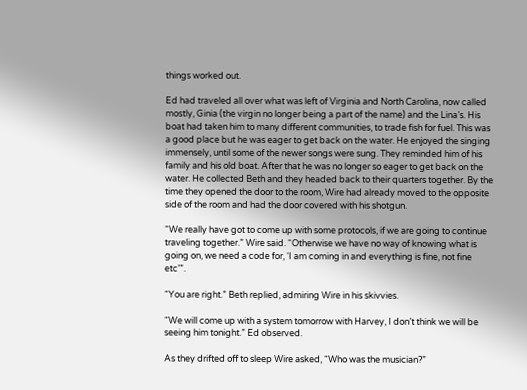things worked out.

Ed had traveled all over what was left of Virginia and North Carolina, now called mostly, Ginia (the virgin no longer being a part of the name) and the Lina’s. His boat had taken him to many different communities, to trade fish for fuel. This was a good place but he was eager to get back on the water. He enjoyed the singing immensely, until some of the newer songs were sung. They reminded him of his family and his old boat. After that he was no longer so eager to get back on the water. He collected Beth and they headed back to their quarters together. By the time they opened the door to the room, Wire had already moved to the opposite side of the room and had the door covered with his shotgun.

“We really have got to come up with some protocols, if we are going to continue traveling together.” Wire said. “Otherwise we have no way of knowing what is going on, we need a code for, ‘I am coming in and everything is fine, not fine etc’”.

“You are right.” Beth replied, admiring Wire in his skivvies.

“We will come up with a system tomorrow with Harvey, I don’t think we will be seeing him tonight.” Ed observed.

As they drifted off to sleep Wire asked, “Who was the musician?”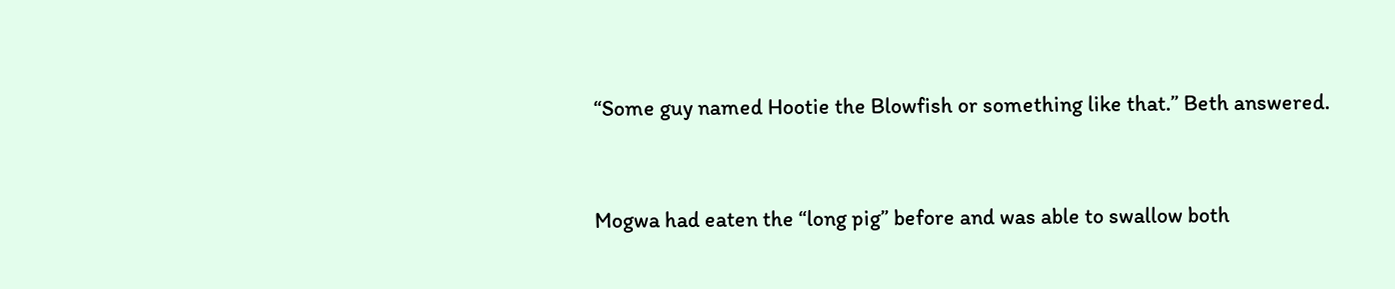“Some guy named Hootie the Blowfish or something like that.” Beth answered.


Mogwa had eaten the “long pig” before and was able to swallow both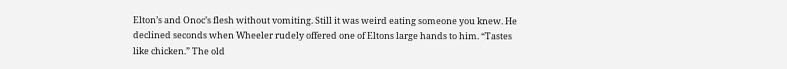Elton’s and Onoc’s flesh without vomiting. Still it was weird eating someone you knew. He declined seconds when Wheeler rudely offered one of Eltons large hands to him. “Tastes like chicken.” The old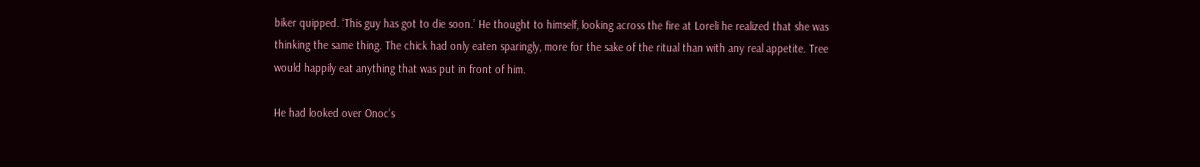biker quipped. ‘This guy has got to die soon.’ He thought to himself, looking across the fire at Loreli he realized that she was thinking the same thing. The chick had only eaten sparingly, more for the sake of the ritual than with any real appetite. Tree would happily eat anything that was put in front of him.

He had looked over Onoc’s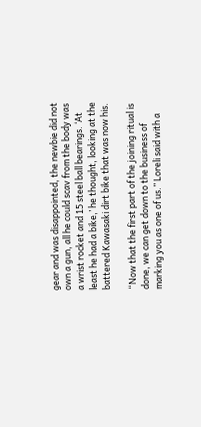gear and was disappointed, the newbie did not own a gun, all he could scav from the body was a wrist rocket and 15 steel ball bearings. ‘At least he had a bike,’ he thought, looking at the battered Kawasaki dirt bike that was now his.

“Now that the first part of the joining ritual is done, we can get down to the business of marking you as one of us.” Loreli said with a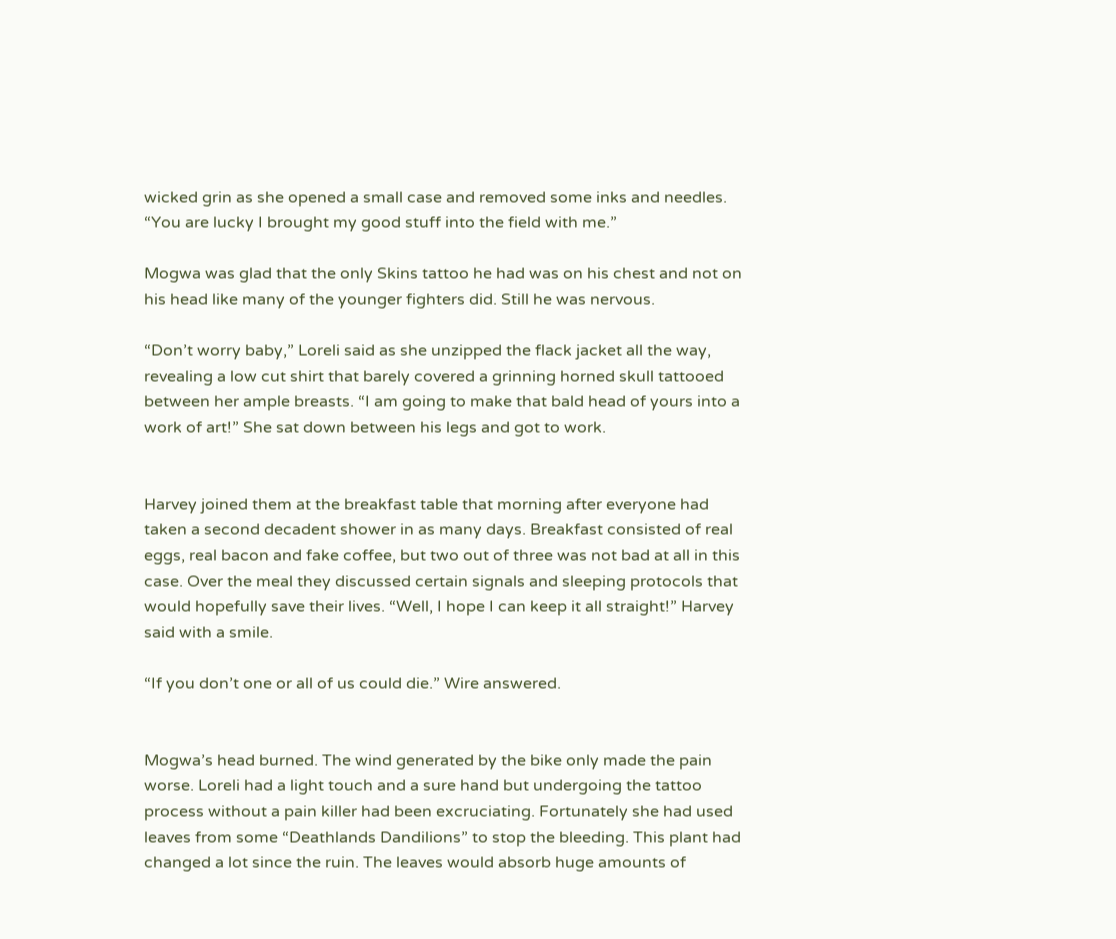wicked grin as she opened a small case and removed some inks and needles. “You are lucky I brought my good stuff into the field with me.”

Mogwa was glad that the only Skins tattoo he had was on his chest and not on his head like many of the younger fighters did. Still he was nervous.

“Don’t worry baby,” Loreli said as she unzipped the flack jacket all the way, revealing a low cut shirt that barely covered a grinning horned skull tattooed between her ample breasts. “I am going to make that bald head of yours into a work of art!” She sat down between his legs and got to work.


Harvey joined them at the breakfast table that morning after everyone had taken a second decadent shower in as many days. Breakfast consisted of real eggs, real bacon and fake coffee, but two out of three was not bad at all in this case. Over the meal they discussed certain signals and sleeping protocols that would hopefully save their lives. “Well, I hope I can keep it all straight!” Harvey said with a smile.

“If you don’t one or all of us could die.” Wire answered.


Mogwa’s head burned. The wind generated by the bike only made the pain worse. Loreli had a light touch and a sure hand but undergoing the tattoo process without a pain killer had been excruciating. Fortunately she had used leaves from some “Deathlands Dandilions” to stop the bleeding. This plant had changed a lot since the ruin. The leaves would absorb huge amounts of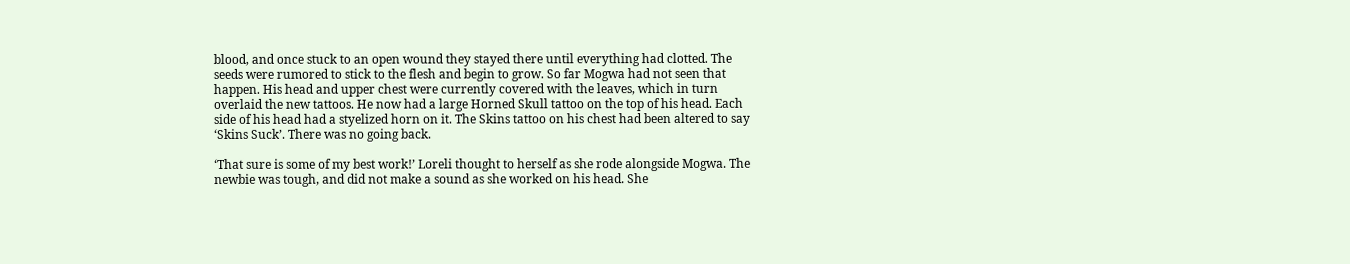blood, and once stuck to an open wound they stayed there until everything had clotted. The seeds were rumored to stick to the flesh and begin to grow. So far Mogwa had not seen that happen. His head and upper chest were currently covered with the leaves, which in turn overlaid the new tattoos. He now had a large Horned Skull tattoo on the top of his head. Each side of his head had a styelized horn on it. The Skins tattoo on his chest had been altered to say ‘Skins Suck’. There was no going back.

‘That sure is some of my best work!’ Loreli thought to herself as she rode alongside Mogwa. The newbie was tough, and did not make a sound as she worked on his head. She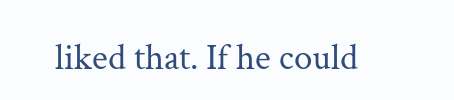liked that. If he could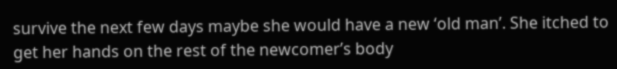survive the next few days maybe she would have a new ‘old man’. She itched to get her hands on the rest of the newcomer’s body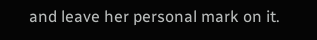and leave her personal mark on it.